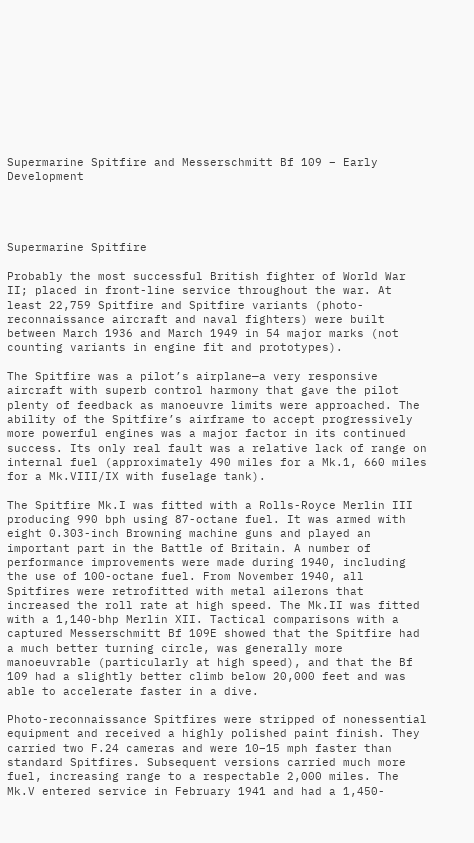Supermarine Spitfire and Messerschmitt Bf 109 – Early Development




Supermarine Spitfire

Probably the most successful British fighter of World War II; placed in front-line service throughout the war. At least 22,759 Spitfire and Spitfire variants (photo-reconnaissance aircraft and naval fighters) were built between March 1936 and March 1949 in 54 major marks (not counting variants in engine fit and prototypes).

The Spitfire was a pilot’s airplane—a very responsive aircraft with superb control harmony that gave the pilot plenty of feedback as manoeuvre limits were approached. The ability of the Spitfire’s airframe to accept progressively more powerful engines was a major factor in its continued success. Its only real fault was a relative lack of range on internal fuel (approximately 490 miles for a Mk.1, 660 miles for a Mk.VIII/IX with fuselage tank).

The Spitfire Mk.I was fitted with a Rolls-Royce Merlin III producing 990 bph using 87-octane fuel. It was armed with eight 0.303-inch Browning machine guns and played an important part in the Battle of Britain. A number of performance improvements were made during 1940, including the use of 100-octane fuel. From November 1940, all Spitfires were retrofitted with metal ailerons that increased the roll rate at high speed. The Mk.II was fitted with a 1,140-bhp Merlin XII. Tactical comparisons with a captured Messerschmitt Bf 109E showed that the Spitfire had a much better turning circle, was generally more manoeuvrable (particularly at high speed), and that the Bf 109 had a slightly better climb below 20,000 feet and was able to accelerate faster in a dive.

Photo-reconnaissance Spitfires were stripped of nonessential equipment and received a highly polished paint finish. They carried two F.24 cameras and were 10–15 mph faster than standard Spitfires. Subsequent versions carried much more fuel, increasing range to a respectable 2,000 miles. The Mk.V entered service in February 1941 and had a 1,450-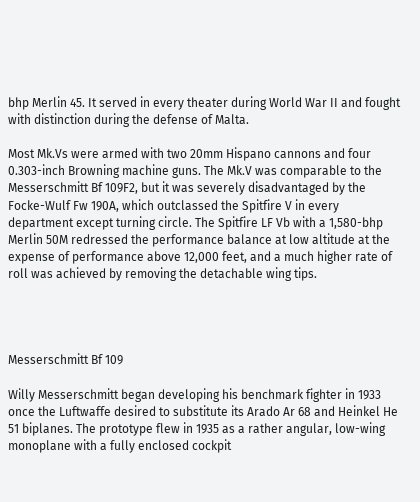bhp Merlin 45. It served in every theater during World War II and fought with distinction during the defense of Malta.

Most Mk.Vs were armed with two 20mm Hispano cannons and four 0.303-inch Browning machine guns. The Mk.V was comparable to the Messerschmitt Bf 109F2, but it was severely disadvantaged by the Focke-Wulf Fw 190A, which outclassed the Spitfire V in every department except turning circle. The Spitfire LF Vb with a 1,580-bhp Merlin 50M redressed the performance balance at low altitude at the expense of performance above 12,000 feet, and a much higher rate of roll was achieved by removing the detachable wing tips.




Messerschmitt Bf 109

Willy Messerschmitt began developing his benchmark fighter in 1933 once the Luftwaffe desired to substitute its Arado Ar 68 and Heinkel He 51 biplanes. The prototype flew in 1935 as a rather angular, low-wing monoplane with a fully enclosed cockpit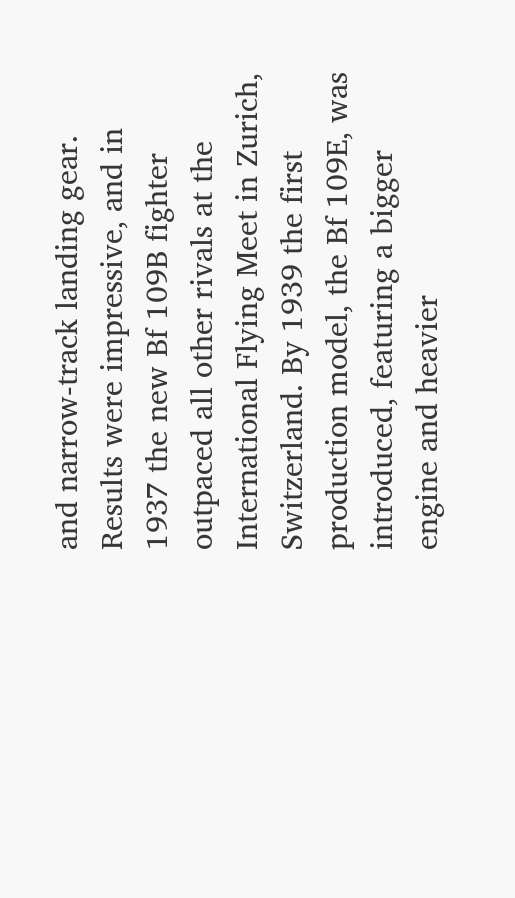and narrow-track landing gear. Results were impressive, and in 1937 the new Bf 109B fighter outpaced all other rivals at the International Flying Meet in Zurich, Switzerland. By 1939 the first production model, the Bf 109E, was introduced, featuring a bigger engine and heavier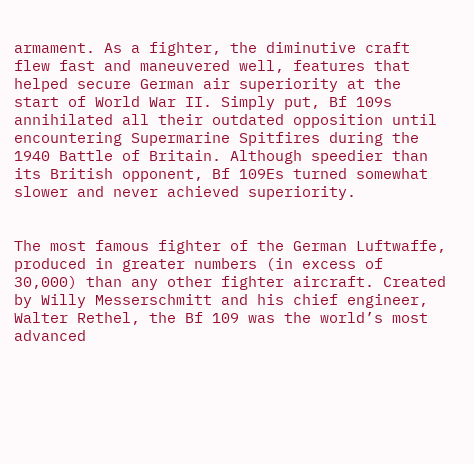armament. As a fighter, the diminutive craft flew fast and maneuvered well, features that helped secure German air superiority at the start of World War II. Simply put, Bf 109s annihilated all their outdated opposition until encountering Supermarine Spitfires during the 1940 Battle of Britain. Although speedier than its British opponent, Bf 109Es turned somewhat slower and never achieved superiority.


The most famous fighter of the German Luftwaffe, produced in greater numbers (in excess of 30,000) than any other fighter aircraft. Created by Willy Messerschmitt and his chief engineer, Walter Rethel, the Bf 109 was the world’s most advanced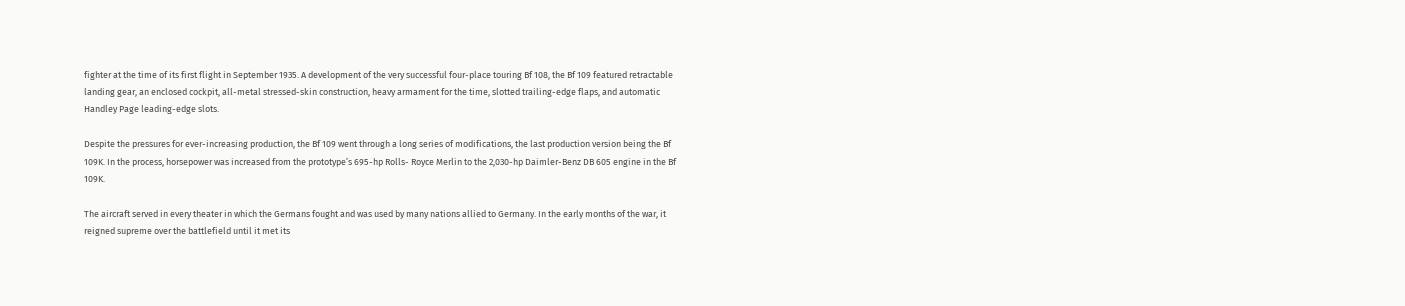fighter at the time of its first flight in September 1935. A development of the very successful four-place touring Bf 108, the Bf 109 featured retractable landing gear, an enclosed cockpit, all-metal stressed-skin construction, heavy armament for the time, slotted trailing-edge flaps, and automatic Handley Page leading-edge slots.

Despite the pressures for ever-increasing production, the Bf 109 went through a long series of modifications, the last production version being the Bf 109K. In the process, horsepower was increased from the prototype’s 695-hp Rolls- Royce Merlin to the 2,030-hp Daimler-Benz DB 605 engine in the Bf 109K.

The aircraft served in every theater in which the Germans fought and was used by many nations allied to Germany. In the early months of the war, it reigned supreme over the battlefield until it met its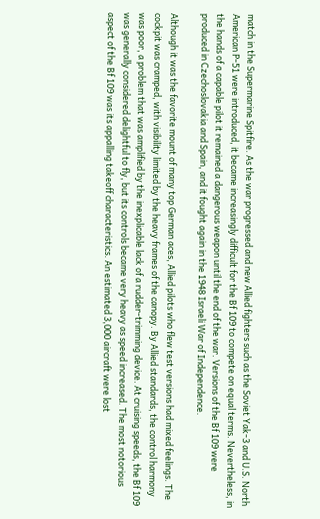match in the Supermarine Spitfire. As the war progressed and new Allied fighters such as the Soviet Yak-3 and U.S. North American P-51 were introduced, it became increasingly difficult for the Bf 109 to compete on equal terms. Nevertheless, in the hands of a capable pilot it remained a dangerous weapon until the end of the war. Versions of the Bf 109 were produced in Czechoslovakia and Spain, and it fought again in the 1948 Israeli War of Independence.

Although it was the favorite mount of many top German aces, Allied pilots who flew test versions had mixed feelings. The cockpit was cramped, with visibility limited by the heavy frames of the canopy. By Allied standards, the control harmony was poor, a problem that was amplified by the inexplicable lack of a rudder-trimming device. At cruising speeds, the Bf 109 was generally considered delightful to fly, but its controls became very heavy as speed increased. The most notorious aspect of the Bf 109 was its appalling takeoff characteristics. An estimated 3,000 aircraft were lost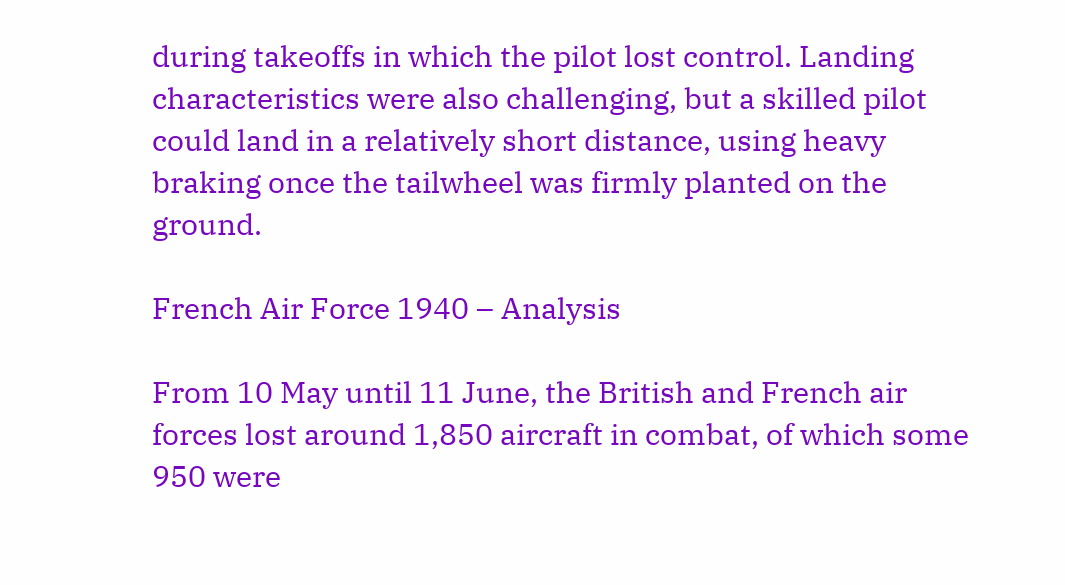during takeoffs in which the pilot lost control. Landing characteristics were also challenging, but a skilled pilot could land in a relatively short distance, using heavy braking once the tailwheel was firmly planted on the ground.

French Air Force 1940 – Analysis

From 10 May until 11 June, the British and French air forces lost around 1,850 aircraft in combat, of which some 950 were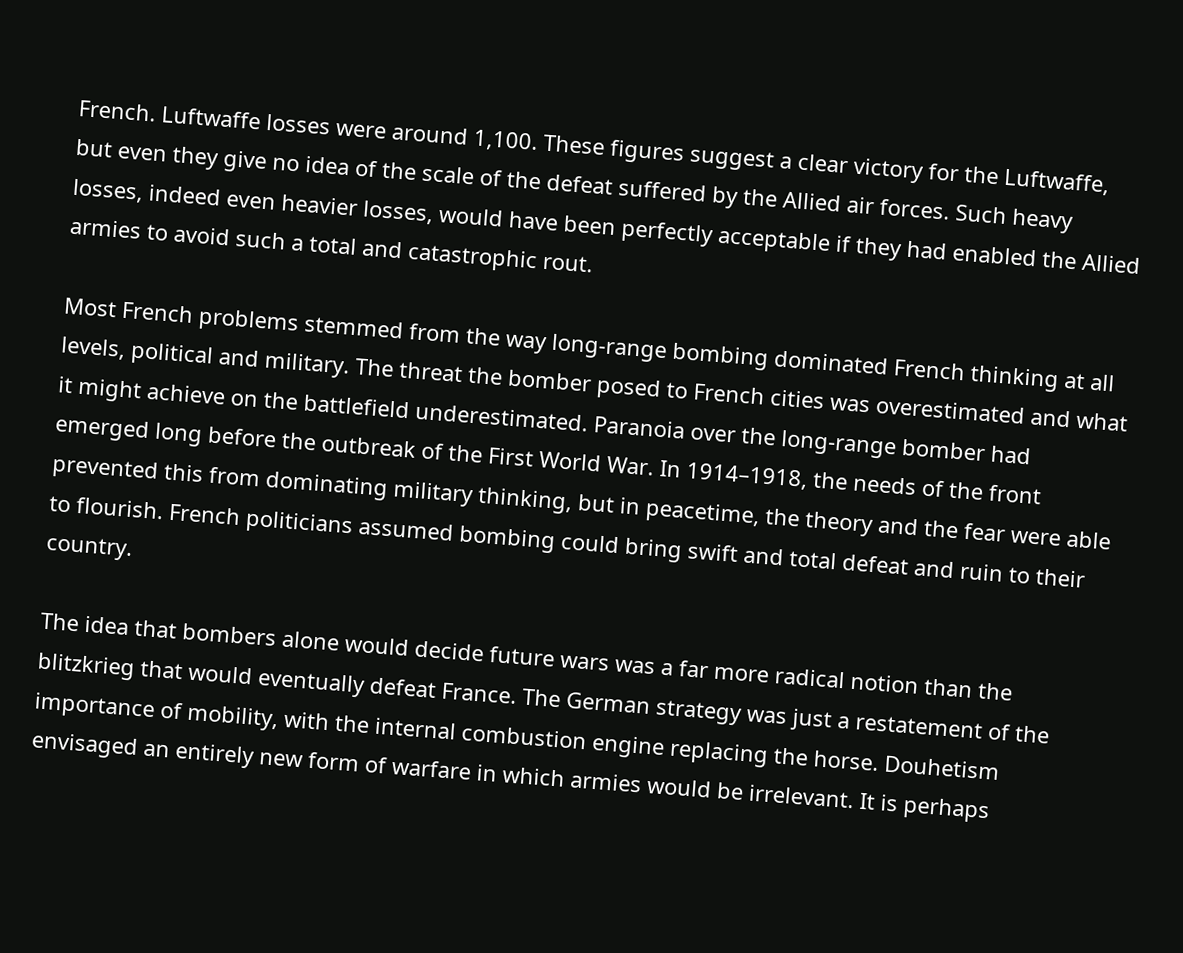French. Luftwaffe losses were around 1,100. These figures suggest a clear victory for the Luftwaffe, but even they give no idea of the scale of the defeat suffered by the Allied air forces. Such heavy losses, indeed even heavier losses, would have been perfectly acceptable if they had enabled the Allied armies to avoid such a total and catastrophic rout.

Most French problems stemmed from the way long-range bombing dominated French thinking at all levels, political and military. The threat the bomber posed to French cities was overestimated and what it might achieve on the battlefield underestimated. Paranoia over the long-range bomber had emerged long before the outbreak of the First World War. In 1914–1918, the needs of the front prevented this from dominating military thinking, but in peacetime, the theory and the fear were able to flourish. French politicians assumed bombing could bring swift and total defeat and ruin to their country.

The idea that bombers alone would decide future wars was a far more radical notion than the blitzkrieg that would eventually defeat France. The German strategy was just a restatement of the importance of mobility, with the internal combustion engine replacing the horse. Douhetism envisaged an entirely new form of warfare in which armies would be irrelevant. It is perhaps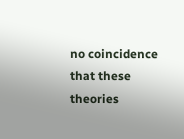no coincidence that these theories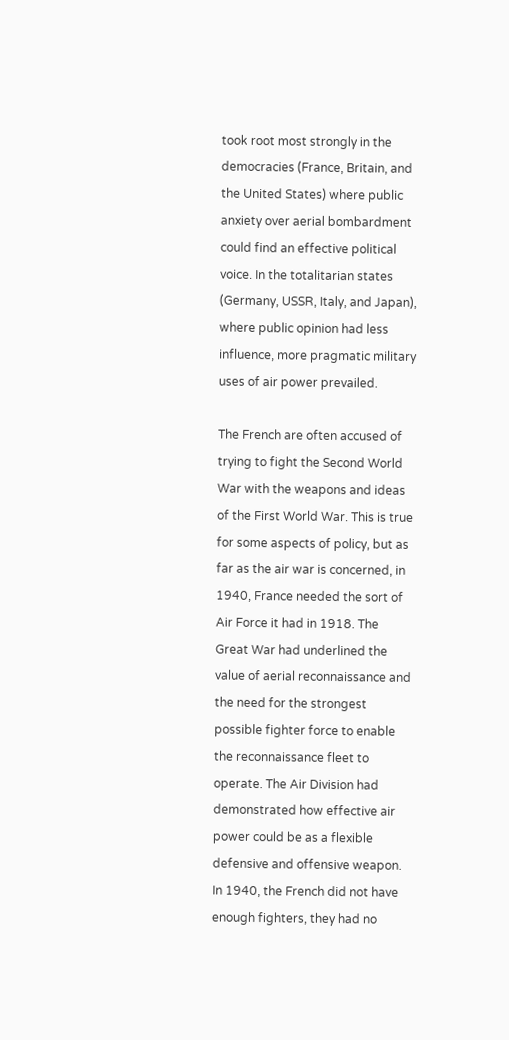took root most strongly in the democracies (France, Britain, and the United States) where public anxiety over aerial bombardment could find an effective political voice. In the totalitarian states (Germany, USSR, Italy, and Japan), where public opinion had less influence, more pragmatic military uses of air power prevailed.

The French are often accused of trying to fight the Second World War with the weapons and ideas of the First World War. This is true for some aspects of policy, but as far as the air war is concerned, in 1940, France needed the sort of Air Force it had in 1918. The Great War had underlined the value of aerial reconnaissance and the need for the strongest possible fighter force to enable the reconnaissance fleet to operate. The Air Division had demonstrated how effective air power could be as a flexible defensive and offensive weapon. In 1940, the French did not have enough fighters, they had no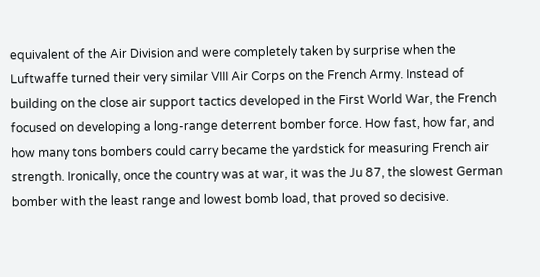equivalent of the Air Division and were completely taken by surprise when the Luftwaffe turned their very similar VIII Air Corps on the French Army. Instead of building on the close air support tactics developed in the First World War, the French focused on developing a long-range deterrent bomber force. How fast, how far, and how many tons bombers could carry became the yardstick for measuring French air strength. Ironically, once the country was at war, it was the Ju 87, the slowest German bomber with the least range and lowest bomb load, that proved so decisive.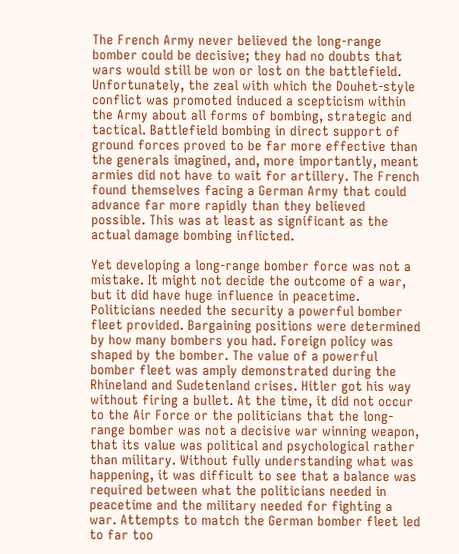The French Army never believed the long-range bomber could be decisive; they had no doubts that wars would still be won or lost on the battlefield. Unfortunately, the zeal with which the Douhet-style conflict was promoted induced a scepticism within the Army about all forms of bombing, strategic and tactical. Battlefield bombing in direct support of ground forces proved to be far more effective than the generals imagined, and, more importantly, meant armies did not have to wait for artillery. The French found themselves facing a German Army that could advance far more rapidly than they believed possible. This was at least as significant as the actual damage bombing inflicted.

Yet developing a long-range bomber force was not a mistake. It might not decide the outcome of a war, but it did have huge influence in peacetime. Politicians needed the security a powerful bomber fleet provided. Bargaining positions were determined by how many bombers you had. Foreign policy was shaped by the bomber. The value of a powerful bomber fleet was amply demonstrated during the Rhineland and Sudetenland crises. Hitler got his way without firing a bullet. At the time, it did not occur to the Air Force or the politicians that the long-range bomber was not a decisive war winning weapon, that its value was political and psychological rather than military. Without fully understanding what was happening, it was difficult to see that a balance was required between what the politicians needed in peacetime and the military needed for fighting a war. Attempts to match the German bomber fleet led to far too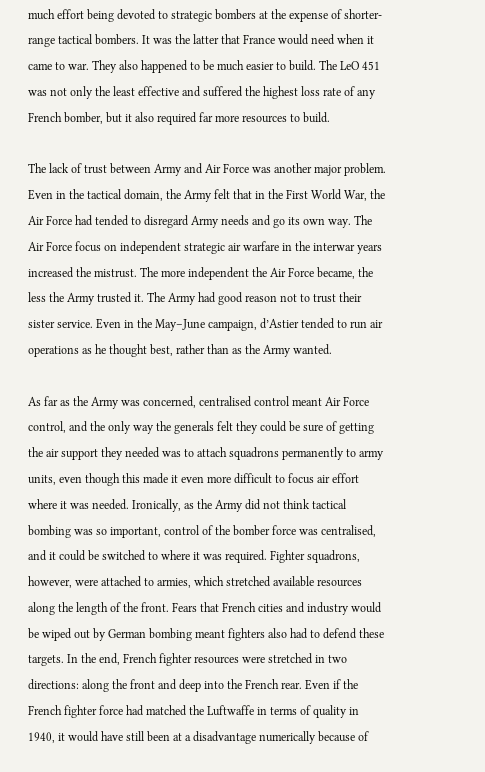much effort being devoted to strategic bombers at the expense of shorter-range tactical bombers. It was the latter that France would need when it came to war. They also happened to be much easier to build. The LeO 451 was not only the least effective and suffered the highest loss rate of any French bomber, but it also required far more resources to build.

The lack of trust between Army and Air Force was another major problem. Even in the tactical domain, the Army felt that in the First World War, the Air Force had tended to disregard Army needs and go its own way. The Air Force focus on independent strategic air warfare in the interwar years increased the mistrust. The more independent the Air Force became, the less the Army trusted it. The Army had good reason not to trust their sister service. Even in the May–June campaign, d’Astier tended to run air operations as he thought best, rather than as the Army wanted.

As far as the Army was concerned, centralised control meant Air Force control, and the only way the generals felt they could be sure of getting the air support they needed was to attach squadrons permanently to army units, even though this made it even more difficult to focus air effort where it was needed. Ironically, as the Army did not think tactical bombing was so important, control of the bomber force was centralised, and it could be switched to where it was required. Fighter squadrons, however, were attached to armies, which stretched available resources along the length of the front. Fears that French cities and industry would be wiped out by German bombing meant fighters also had to defend these targets. In the end, French fighter resources were stretched in two directions: along the front and deep into the French rear. Even if the French fighter force had matched the Luftwaffe in terms of quality in 1940, it would have still been at a disadvantage numerically because of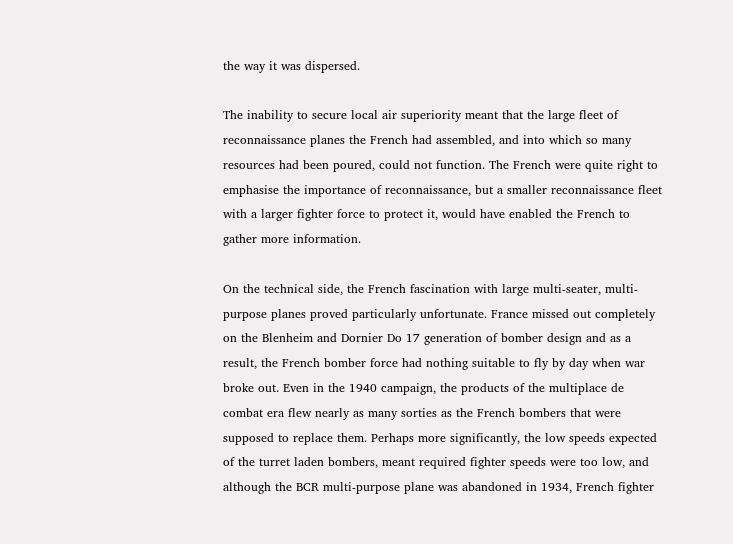the way it was dispersed.

The inability to secure local air superiority meant that the large fleet of reconnaissance planes the French had assembled, and into which so many resources had been poured, could not function. The French were quite right to emphasise the importance of reconnaissance, but a smaller reconnaissance fleet with a larger fighter force to protect it, would have enabled the French to gather more information.

On the technical side, the French fascination with large multi-seater, multi-purpose planes proved particularly unfortunate. France missed out completely on the Blenheim and Dornier Do 17 generation of bomber design and as a result, the French bomber force had nothing suitable to fly by day when war broke out. Even in the 1940 campaign, the products of the multiplace de combat era flew nearly as many sorties as the French bombers that were supposed to replace them. Perhaps more significantly, the low speeds expected of the turret laden bombers, meant required fighter speeds were too low, and although the BCR multi-purpose plane was abandoned in 1934, French fighter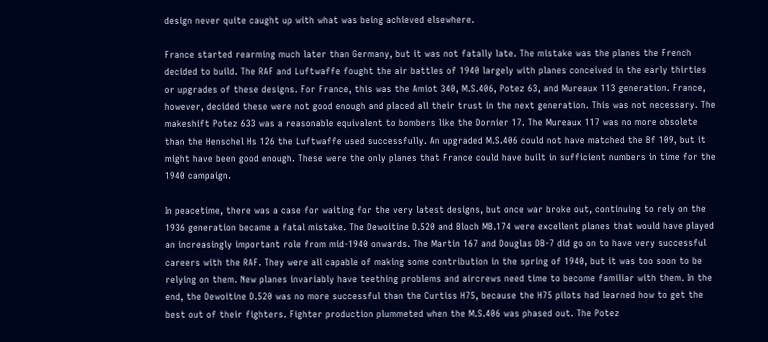design never quite caught up with what was being achieved elsewhere.

France started rearming much later than Germany, but it was not fatally late. The mistake was the planes the French decided to build. The RAF and Luftwaffe fought the air battles of 1940 largely with planes conceived in the early thirties or upgrades of these designs. For France, this was the Amiot 340, M.S.406, Potez 63, and Mureaux 113 generation. France, however, decided these were not good enough and placed all their trust in the next generation. This was not necessary. The makeshift Potez 633 was a reasonable equivalent to bombers like the Dornier 17. The Mureaux 117 was no more obsolete than the Henschel Hs 126 the Luftwaffe used successfully. An upgraded M.S.406 could not have matched the Bf 109, but it might have been good enough. These were the only planes that France could have built in sufficient numbers in time for the 1940 campaign.

In peacetime, there was a case for waiting for the very latest designs, but once war broke out, continuing to rely on the 1936 generation became a fatal mistake. The Dewoitine D.520 and Bloch MB.174 were excellent planes that would have played an increasingly important role from mid-1940 onwards. The Martin 167 and Douglas DB-7 did go on to have very successful careers with the RAF. They were all capable of making some contribution in the spring of 1940, but it was too soon to be relying on them. New planes invariably have teething problems and aircrews need time to become familiar with them. In the end, the Dewoitine D.520 was no more successful than the Curtiss H75, because the H75 pilots had learned how to get the best out of their fighters. Fighter production plummeted when the M.S.406 was phased out. The Potez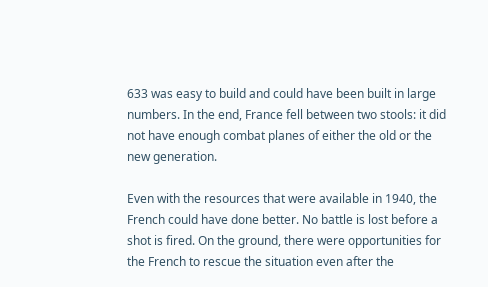633 was easy to build and could have been built in large numbers. In the end, France fell between two stools: it did not have enough combat planes of either the old or the new generation.

Even with the resources that were available in 1940, the French could have done better. No battle is lost before a shot is fired. On the ground, there were opportunities for the French to rescue the situation even after the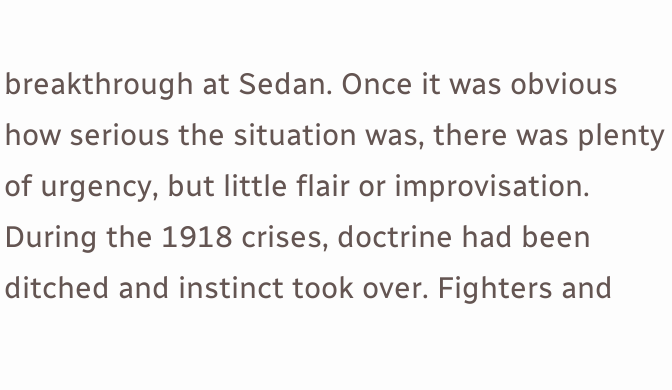breakthrough at Sedan. Once it was obvious how serious the situation was, there was plenty of urgency, but little flair or improvisation. During the 1918 crises, doctrine had been ditched and instinct took over. Fighters and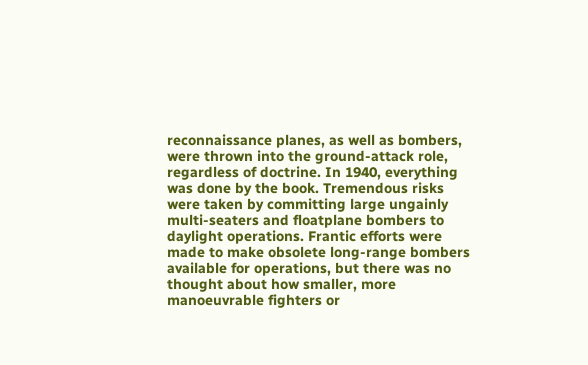reconnaissance planes, as well as bombers, were thrown into the ground-attack role, regardless of doctrine. In 1940, everything was done by the book. Tremendous risks were taken by committing large ungainly multi-seaters and floatplane bombers to daylight operations. Frantic efforts were made to make obsolete long-range bombers available for operations, but there was no thought about how smaller, more manoeuvrable fighters or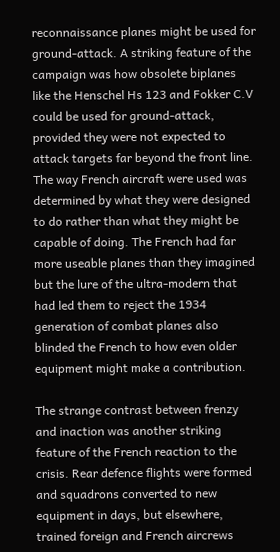reconnaissance planes might be used for ground-attack. A striking feature of the campaign was how obsolete biplanes like the Henschel Hs 123 and Fokker C.V could be used for ground-attack, provided they were not expected to attack targets far beyond the front line. The way French aircraft were used was determined by what they were designed to do rather than what they might be capable of doing. The French had far more useable planes than they imagined but the lure of the ultra-modern that had led them to reject the 1934 generation of combat planes also blinded the French to how even older equipment might make a contribution.

The strange contrast between frenzy and inaction was another striking feature of the French reaction to the crisis. Rear defence flights were formed and squadrons converted to new equipment in days, but elsewhere, trained foreign and French aircrews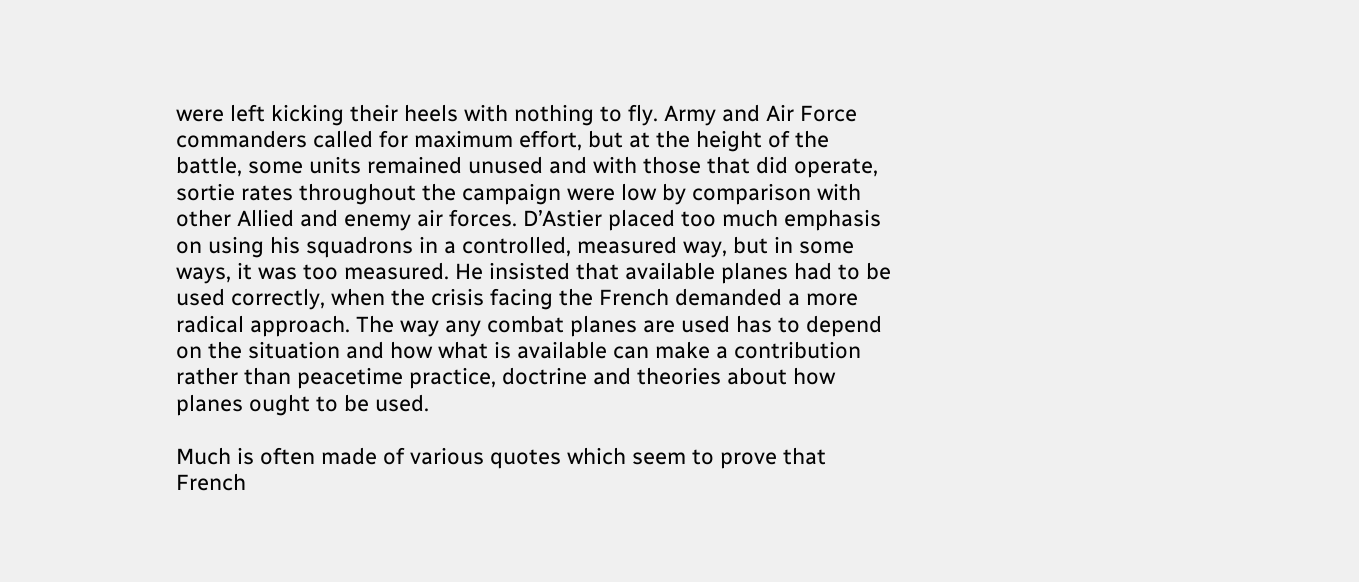were left kicking their heels with nothing to fly. Army and Air Force commanders called for maximum effort, but at the height of the battle, some units remained unused and with those that did operate, sortie rates throughout the campaign were low by comparison with other Allied and enemy air forces. D’Astier placed too much emphasis on using his squadrons in a controlled, measured way, but in some ways, it was too measured. He insisted that available planes had to be used correctly, when the crisis facing the French demanded a more radical approach. The way any combat planes are used has to depend on the situation and how what is available can make a contribution rather than peacetime practice, doctrine and theories about how planes ought to be used.

Much is often made of various quotes which seem to prove that French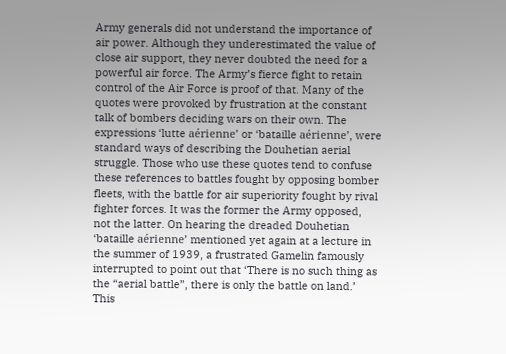Army generals did not understand the importance of air power. Although they underestimated the value of close air support, they never doubted the need for a powerful air force. The Army’s fierce fight to retain control of the Air Force is proof of that. Many of the quotes were provoked by frustration at the constant talk of bombers deciding wars on their own. The expressions ‘lutte aérienne’ or ‘bataille aérienne’, were standard ways of describing the Douhetian aerial struggle. Those who use these quotes tend to confuse these references to battles fought by opposing bomber fleets, with the battle for air superiority fought by rival fighter forces. It was the former the Army opposed, not the latter. On hearing the dreaded Douhetian ‘bataille aérienne’ mentioned yet again at a lecture in the summer of 1939, a frustrated Gamelin famously interrupted to point out that ‘There is no such thing as the “aerial battle”, there is only the battle on land.’ This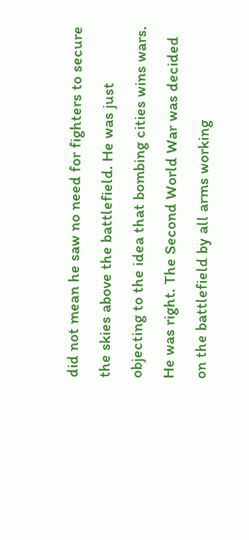did not mean he saw no need for fighters to secure the skies above the battlefield. He was just objecting to the idea that bombing cities wins wars. He was right. The Second World War was decided on the battlefield by all arms working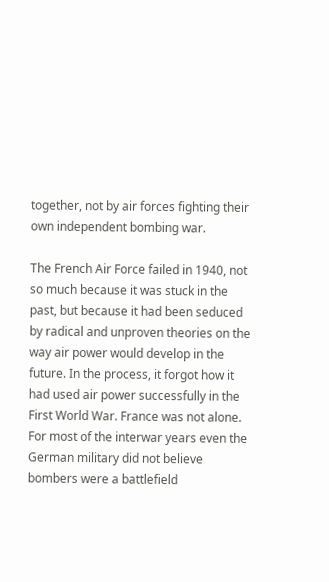together, not by air forces fighting their own independent bombing war.

The French Air Force failed in 1940, not so much because it was stuck in the past, but because it had been seduced by radical and unproven theories on the way air power would develop in the future. In the process, it forgot how it had used air power successfully in the First World War. France was not alone. For most of the interwar years even the German military did not believe bombers were a battlefield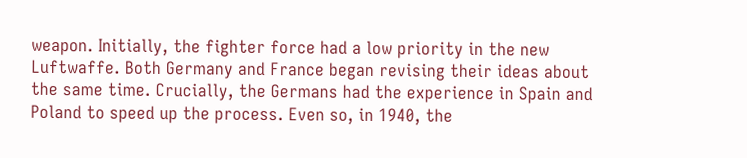weapon. Initially, the fighter force had a low priority in the new Luftwaffe. Both Germany and France began revising their ideas about the same time. Crucially, the Germans had the experience in Spain and Poland to speed up the process. Even so, in 1940, the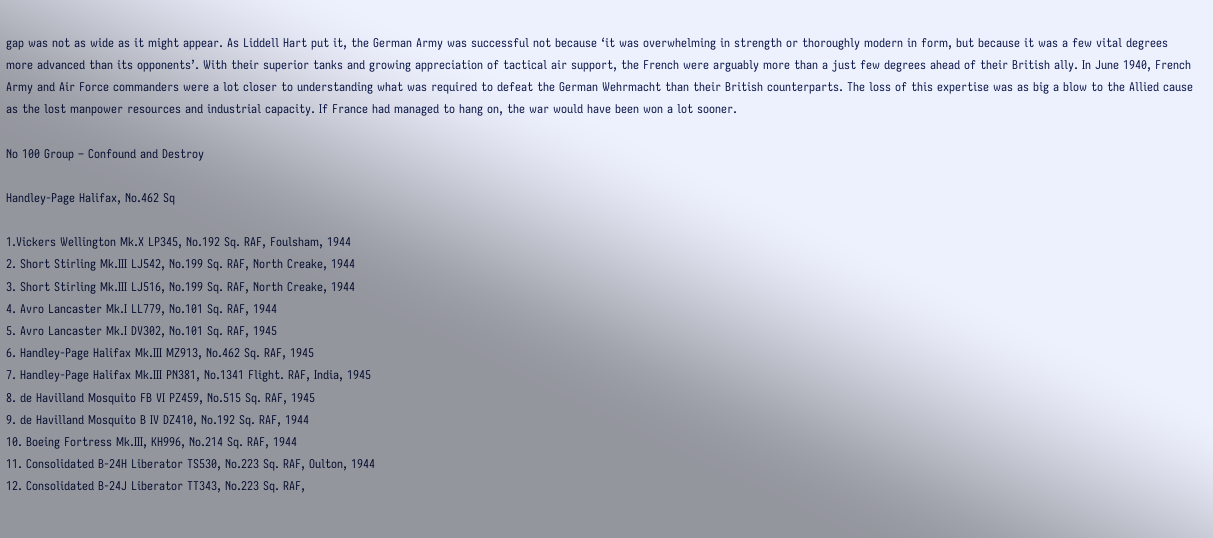gap was not as wide as it might appear. As Liddell Hart put it, the German Army was successful not because ‘it was overwhelming in strength or thoroughly modern in form, but because it was a few vital degrees more advanced than its opponents’. With their superior tanks and growing appreciation of tactical air support, the French were arguably more than a just few degrees ahead of their British ally. In June 1940, French Army and Air Force commanders were a lot closer to understanding what was required to defeat the German Wehrmacht than their British counterparts. The loss of this expertise was as big a blow to the Allied cause as the lost manpower resources and industrial capacity. If France had managed to hang on, the war would have been won a lot sooner.

No 100 Group – Confound and Destroy

Handley-Page Halifax, No.462 Sq

1.Vickers Wellington Mk.X LP345, No.192 Sq. RAF, Foulsham, 1944
2. Short Stirling Mk.III LJ542, No.199 Sq. RAF, North Creake, 1944
3. Short Stirling Mk.III LJ516, No.199 Sq. RAF, North Creake, 1944
4. Avro Lancaster Mk.I LL779, No.101 Sq. RAF, 1944
5. Avro Lancaster Mk.I DV302, No.101 Sq. RAF, 1945
6. Handley-Page Halifax Mk.III MZ913, No.462 Sq. RAF, 1945
7. Handley-Page Halifax Mk.III PN381, No.1341 Flight. RAF, India, 1945
8. de Havilland Mosquito FB VI PZ459, No.515 Sq. RAF, 1945
9. de Havilland Mosquito B IV DZ410, No.192 Sq. RAF, 1944
10. Boeing Fortress Mk.III, KH996, No.214 Sq. RAF, 1944
11. Consolidated B-24H Liberator TS530, No.223 Sq. RAF, Oulton, 1944
12. Consolidated B-24J Liberator TT343, No.223 Sq. RAF,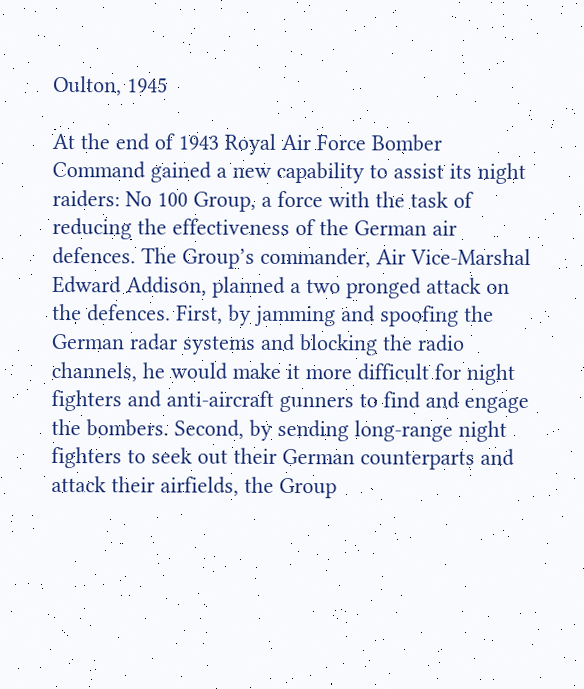Oulton, 1945

At the end of 1943 Royal Air Force Bomber Command gained a new capability to assist its night raiders: No 100 Group, a force with the task of reducing the effectiveness of the German air defences. The Group’s commander, Air Vice-Marshal Edward Addison, planned a two pronged attack on the defences. First, by jamming and spoofing the German radar systems and blocking the radio channels, he would make it more difficult for night fighters and anti-aircraft gunners to find and engage the bombers. Second, by sending long-range night fighters to seek out their German counterparts and attack their airfields, the Group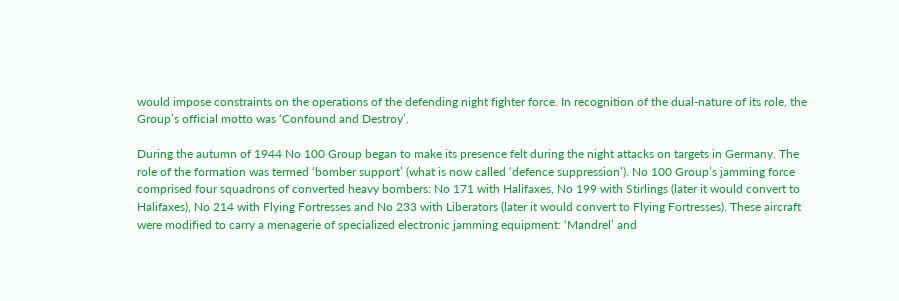would impose constraints on the operations of the defending night fighter force. In recognition of the dual-nature of its role, the Group’s official motto was ‘Confound and Destroy’.

During the autumn of 1944 No 100 Group began to make its presence felt during the night attacks on targets in Germany. The role of the formation was termed ‘bomber support’ (what is now called ‘defence suppression’). No 100 Group’s jamming force comprised four squadrons of converted heavy bombers: No 171 with Halifaxes, No 199 with Stirlings (later it would convert to Halifaxes), No 214 with Flying Fortresses and No 233 with Liberators (later it would convert to Flying Fortresses). These aircraft were modified to carry a menagerie of specialized electronic jamming equipment: ‘Mandrel’ and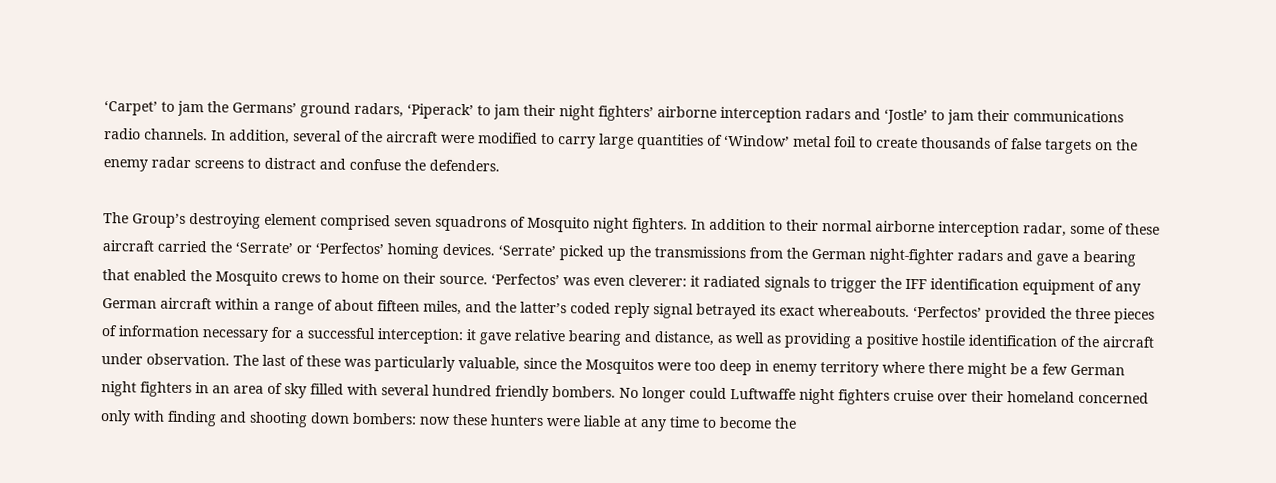‘Carpet’ to jam the Germans’ ground radars, ‘Piperack’ to jam their night fighters’ airborne interception radars and ‘Jostle’ to jam their communications radio channels. In addition, several of the aircraft were modified to carry large quantities of ‘Window’ metal foil to create thousands of false targets on the enemy radar screens to distract and confuse the defenders.

The Group’s destroying element comprised seven squadrons of Mosquito night fighters. In addition to their normal airborne interception radar, some of these aircraft carried the ‘Serrate’ or ‘Perfectos’ homing devices. ‘Serrate’ picked up the transmissions from the German night-fighter radars and gave a bearing that enabled the Mosquito crews to home on their source. ‘Perfectos’ was even cleverer: it radiated signals to trigger the IFF identification equipment of any German aircraft within a range of about fifteen miles, and the latter’s coded reply signal betrayed its exact whereabouts. ‘Perfectos’ provided the three pieces of information necessary for a successful interception: it gave relative bearing and distance, as well as providing a positive hostile identification of the aircraft under observation. The last of these was particularly valuable, since the Mosquitos were too deep in enemy territory where there might be a few German night fighters in an area of sky filled with several hundred friendly bombers. No longer could Luftwaffe night fighters cruise over their homeland concerned only with finding and shooting down bombers: now these hunters were liable at any time to become the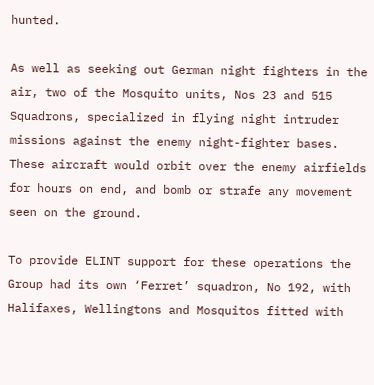hunted.

As well as seeking out German night fighters in the air, two of the Mosquito units, Nos 23 and 515 Squadrons, specialized in flying night intruder missions against the enemy night-fighter bases. These aircraft would orbit over the enemy airfields for hours on end, and bomb or strafe any movement seen on the ground.

To provide ELINT support for these operations the Group had its own ‘Ferret’ squadron, No 192, with Halifaxes, Wellingtons and Mosquitos fitted with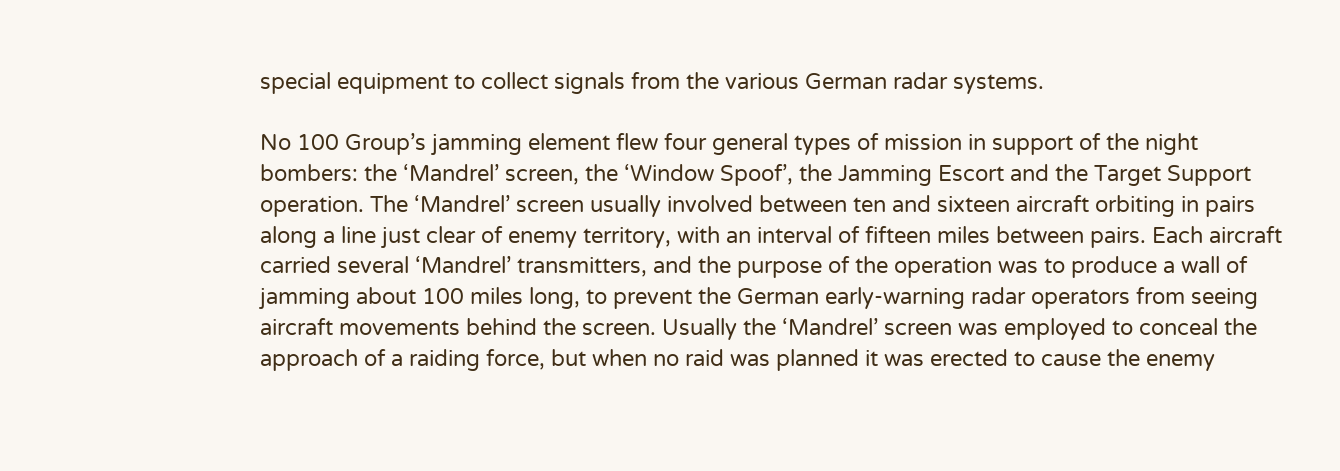special equipment to collect signals from the various German radar systems.

No 100 Group’s jamming element flew four general types of mission in support of the night bombers: the ‘Mandrel’ screen, the ‘Window Spoof’, the Jamming Escort and the Target Support operation. The ‘Mandrel’ screen usually involved between ten and sixteen aircraft orbiting in pairs along a line just clear of enemy territory, with an interval of fifteen miles between pairs. Each aircraft carried several ‘Mandrel’ transmitters, and the purpose of the operation was to produce a wall of jamming about 100 miles long, to prevent the German early-warning radar operators from seeing aircraft movements behind the screen. Usually the ‘Mandrel’ screen was employed to conceal the approach of a raiding force, but when no raid was planned it was erected to cause the enemy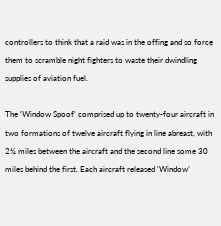controllers to think that a raid was in the offing and so force them to scramble night fighters to waste their dwindling supplies of aviation fuel.

The ‘Window Spoof’ comprised up to twenty-four aircraft in two formations of twelve aircraft flying in line abreast, with 2¼ miles between the aircraft and the second line some 30 miles behind the first. Each aircraft released ‘Window’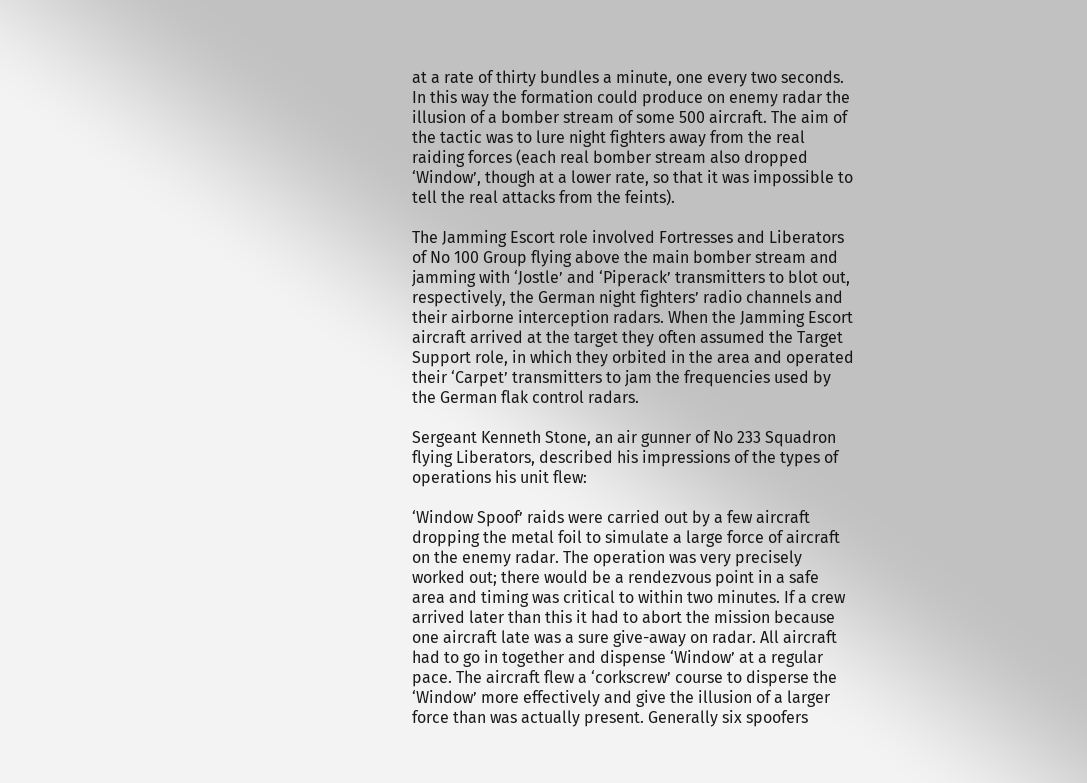at a rate of thirty bundles a minute, one every two seconds. In this way the formation could produce on enemy radar the illusion of a bomber stream of some 500 aircraft. The aim of the tactic was to lure night fighters away from the real raiding forces (each real bomber stream also dropped ‘Window’, though at a lower rate, so that it was impossible to tell the real attacks from the feints).

The Jamming Escort role involved Fortresses and Liberators of No 100 Group flying above the main bomber stream and jamming with ‘Jostle’ and ‘Piperack’ transmitters to blot out, respectively, the German night fighters’ radio channels and their airborne interception radars. When the Jamming Escort aircraft arrived at the target they often assumed the Target Support role, in which they orbited in the area and operated their ‘Carpet’ transmitters to jam the frequencies used by the German flak control radars.

Sergeant Kenneth Stone, an air gunner of No 233 Squadron flying Liberators, described his impressions of the types of operations his unit flew:

‘Window Spoof’ raids were carried out by a few aircraft dropping the metal foil to simulate a large force of aircraft on the enemy radar. The operation was very precisely worked out; there would be a rendezvous point in a safe area and timing was critical to within two minutes. If a crew arrived later than this it had to abort the mission because one aircraft late was a sure give-away on radar. All aircraft had to go in together and dispense ‘Window’ at a regular pace. The aircraft flew a ‘corkscrew’ course to disperse the ‘Window’ more effectively and give the illusion of a larger force than was actually present. Generally six spoofers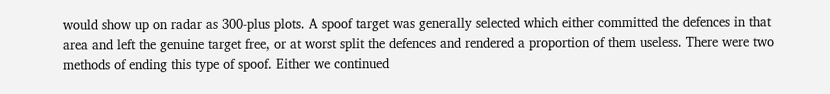would show up on radar as 300-plus plots. A spoof target was generally selected which either committed the defences in that area and left the genuine target free, or at worst split the defences and rendered a proportion of them useless. There were two methods of ending this type of spoof. Either we continued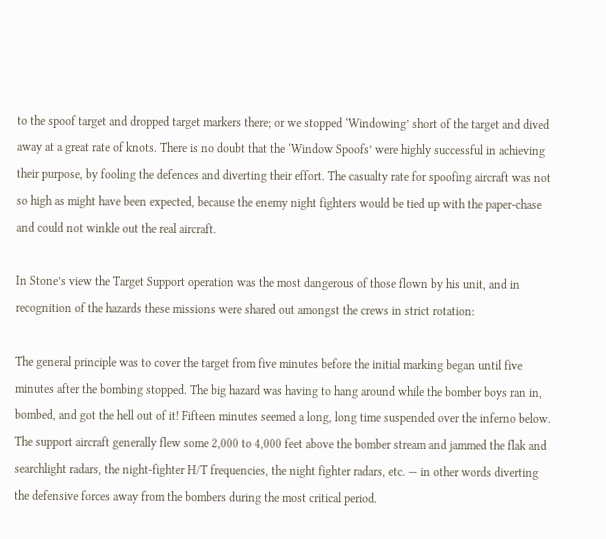to the spoof target and dropped target markers there; or we stopped ‘Windowing’ short of the target and dived away at a great rate of knots. There is no doubt that the ‘Window Spoofs’ were highly successful in achieving their purpose, by fooling the defences and diverting their effort. The casualty rate for spoofing aircraft was not so high as might have been expected, because the enemy night fighters would be tied up with the paper-chase and could not winkle out the real aircraft.

In Stone’s view the Target Support operation was the most dangerous of those flown by his unit, and in recognition of the hazards these missions were shared out amongst the crews in strict rotation:

The general principle was to cover the target from five minutes before the initial marking began until five minutes after the bombing stopped. The big hazard was having to hang around while the bomber boys ran in, bombed, and got the hell out of it! Fifteen minutes seemed a long, long time suspended over the inferno below. The support aircraft generally flew some 2,000 to 4,000 feet above the bomber stream and jammed the flak and searchlight radars, the night-fighter H/T frequencies, the night fighter radars, etc. — in other words diverting the defensive forces away from the bombers during the most critical period.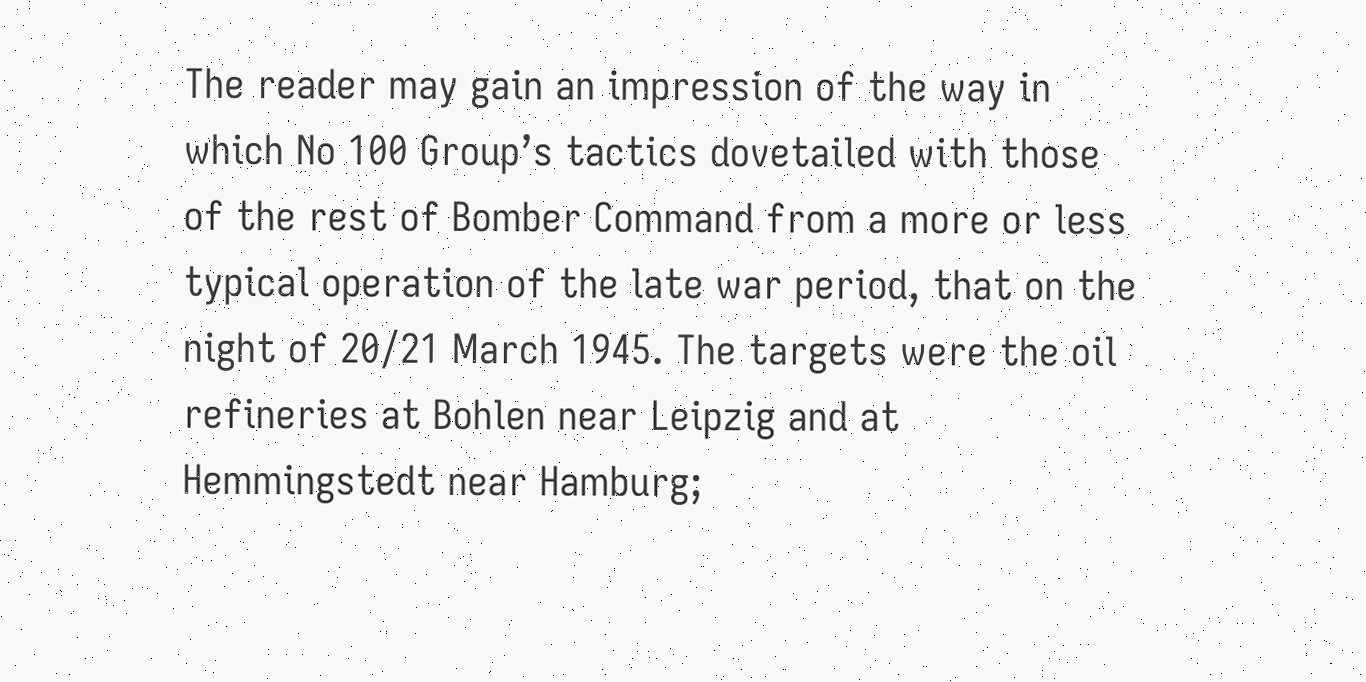The reader may gain an impression of the way in which No 100 Group’s tactics dovetailed with those of the rest of Bomber Command from a more or less typical operation of the late war period, that on the night of 20/21 March 1945. The targets were the oil refineries at Bohlen near Leipzig and at Hemmingstedt near Hamburg;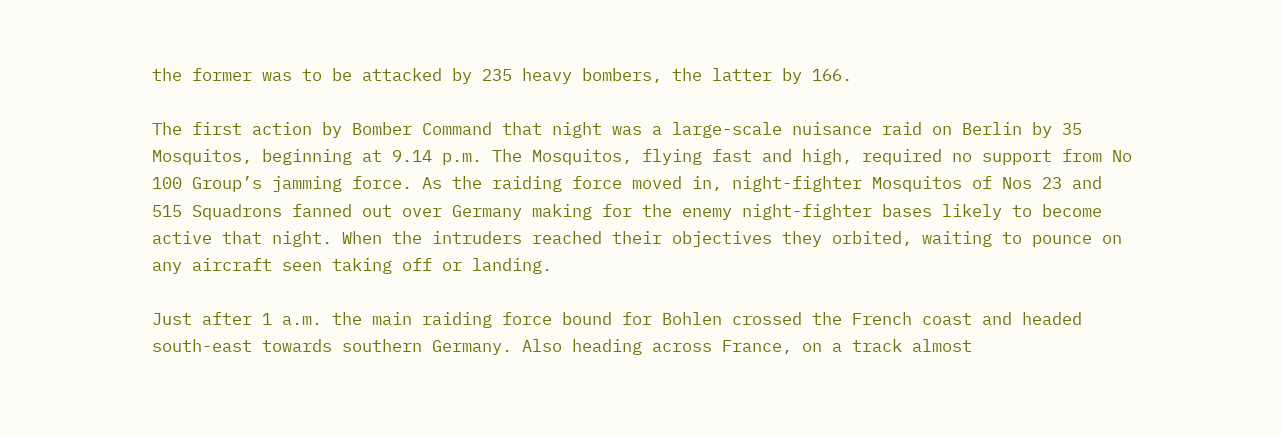the former was to be attacked by 235 heavy bombers, the latter by 166.

The first action by Bomber Command that night was a large-scale nuisance raid on Berlin by 35 Mosquitos, beginning at 9.14 p.m. The Mosquitos, flying fast and high, required no support from No 100 Group’s jamming force. As the raiding force moved in, night-fighter Mosquitos of Nos 23 and 515 Squadrons fanned out over Germany making for the enemy night-fighter bases likely to become active that night. When the intruders reached their objectives they orbited, waiting to pounce on any aircraft seen taking off or landing.

Just after 1 a.m. the main raiding force bound for Bohlen crossed the French coast and headed south-east towards southern Germany. Also heading across France, on a track almost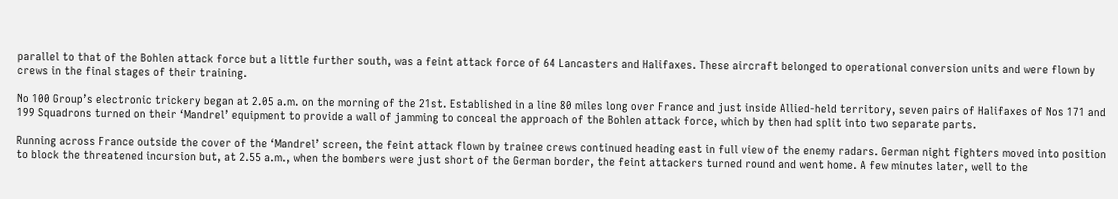parallel to that of the Bohlen attack force but a little further south, was a feint attack force of 64 Lancasters and Halifaxes. These aircraft belonged to operational conversion units and were flown by crews in the final stages of their training.

No 100 Group’s electronic trickery began at 2.05 a.m. on the morning of the 21st. Established in a line 80 miles long over France and just inside Allied-held territory, seven pairs of Halifaxes of Nos 171 and 199 Squadrons turned on their ‘Mandrel’ equipment to provide a wall of jamming to conceal the approach of the Bohlen attack force, which by then had split into two separate parts.

Running across France outside the cover of the ‘Mandrel’ screen, the feint attack flown by trainee crews continued heading east in full view of the enemy radars. German night fighters moved into position to block the threatened incursion but, at 2.55 a.m., when the bombers were just short of the German border, the feint attackers turned round and went home. A few minutes later, well to the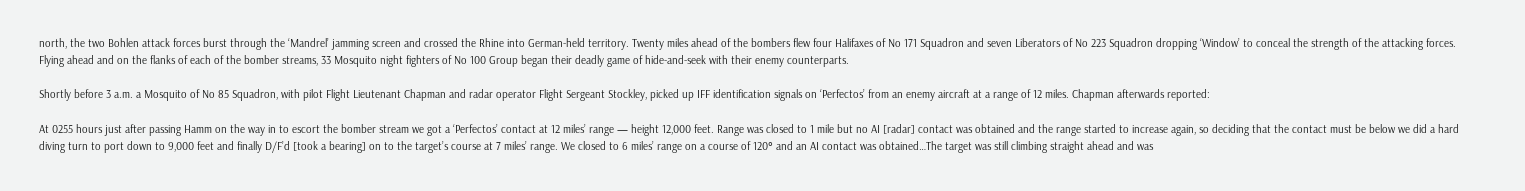north, the two Bohlen attack forces burst through the ‘Mandrel’ jamming screen and crossed the Rhine into German-held territory. Twenty miles ahead of the bombers flew four Halifaxes of No 171 Squadron and seven Liberators of No 223 Squadron dropping ‘Window’ to conceal the strength of the attacking forces. Flying ahead and on the flanks of each of the bomber streams, 33 Mosquito night fighters of No 100 Group began their deadly game of hide-and-seek with their enemy counterparts.

Shortly before 3 a.m. a Mosquito of No 85 Squadron, with pilot Flight Lieutenant Chapman and radar operator Flight Sergeant Stockley, picked up IFF identification signals on ‘Perfectos’ from an enemy aircraft at a range of 12 miles. Chapman afterwards reported:

At 0255 hours just after passing Hamm on the way in to escort the bomber stream we got a ‘Perfectos’ contact at 12 miles’ range — height 12,000 feet. Range was closed to 1 mile but no AI [radar] contact was obtained and the range started to increase again, so deciding that the contact must be below we did a hard diving turn to port down to 9,000 feet and finally D/F’d [took a bearing] on to the target’s course at 7 miles’ range. We closed to 6 miles’ range on a course of 120° and an AI contact was obtained…The target was still climbing straight ahead and was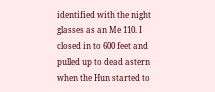identified with the night glasses as an Me 110. I closed in to 600 feet and pulled up to dead astern when the Hun started to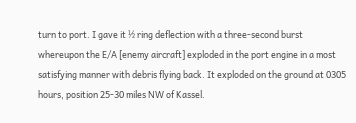turn to port. I gave it ½ ring deflection with a three-second burst whereupon the E/A [enemy aircraft] exploded in the port engine in a most satisfying manner with debris flying back. It exploded on the ground at 0305 hours, position 25-30 miles NW of Kassel.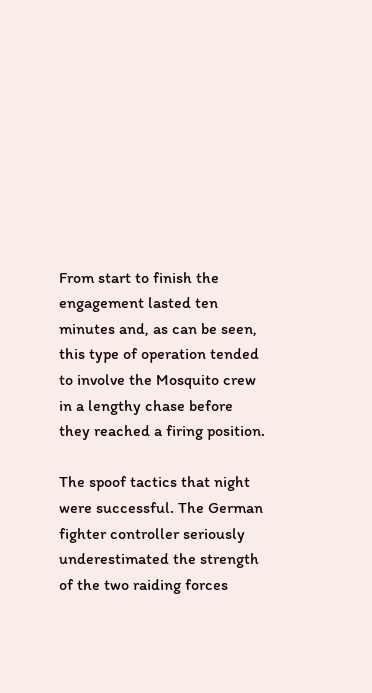From start to finish the engagement lasted ten minutes and, as can be seen, this type of operation tended to involve the Mosquito crew in a lengthy chase before they reached a firing position.

The spoof tactics that night were successful. The German fighter controller seriously underestimated the strength of the two raiding forces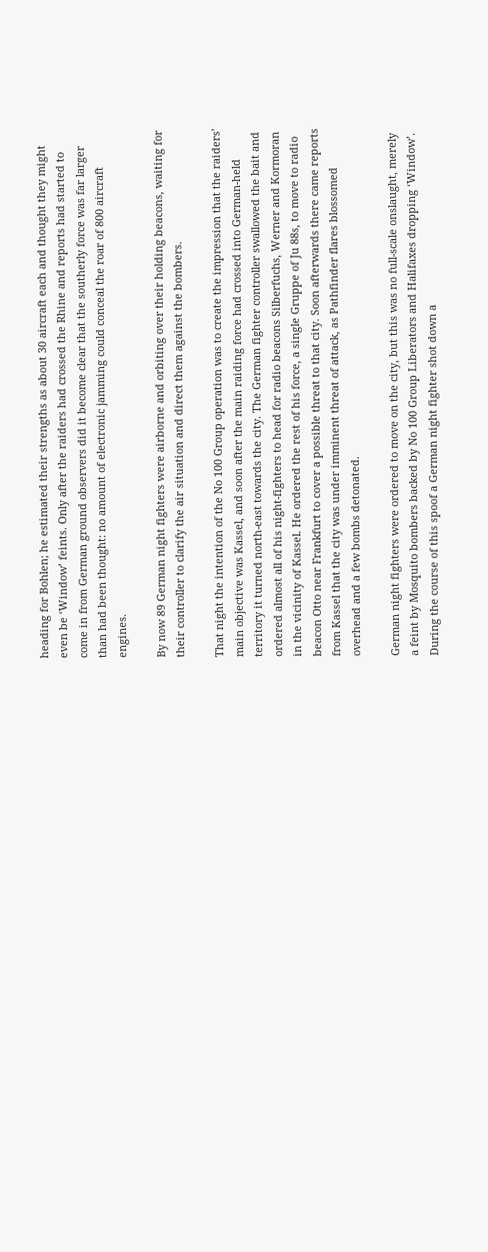heading for Bohlen; he estimated their strengths as about 30 aircraft each and thought they might even be ‘Window’ feints. Only after the raiders had crossed the Rhine and reports had started to come in from German ground observers did it become clear that the southerly force was far larger than had been thought: no amount of electronic jamming could conceal the roar of 800 aircraft engines.

By now 89 German night fighters were airborne and orbiting over their holding beacons, waiting for their controller to clarify the air situation and direct them against the bombers.

That night the intention of the No 100 Group operation was to create the impression that the raiders’ main objective was Kassel, and soon after the main raiding force had crossed into German-held territory it turned north-east towards the city. The German fighter controller swallowed the bait and ordered almost all of his night-fighters to head for radio beacons Silberfuchs, Werner and Kormoran in the vicinity of Kassel. He ordered the rest of his force, a single Gruppe of Ju 88s, to move to radio beacon Otto near Frankfurt to cover a possible threat to that city. Soon afterwards there came reports from Kassel that the city was under imminent threat of attack, as Pathfinder flares blossomed overhead and a few bombs detonated.

German night fighters were ordered to move on the city, but this was no full-scale onslaught, merely a feint by Mosquito bombers backed by No 100 Group Liberators and Halifaxes dropping ‘Window’. During the course of this spoof a German night fighter shot down a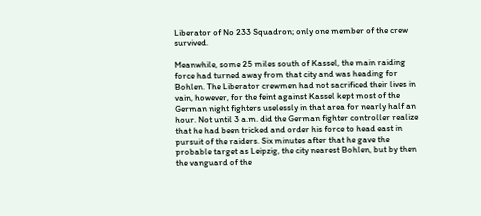Liberator of No 233 Squadron; only one member of the crew survived.

Meanwhile, some 25 miles south of Kassel, the main raiding force had turned away from that city and was heading for Bohlen. The Liberator crewmen had not sacrificed their lives in vain, however, for the feint against Kassel kept most of the German night fighters uselessly in that area for nearly half an hour. Not until 3 a.m. did the German fighter controller realize that he had been tricked and order his force to head east in pursuit of the raiders. Six minutes after that he gave the probable target as Leipzig, the city nearest Bohlen, but by then the vanguard of the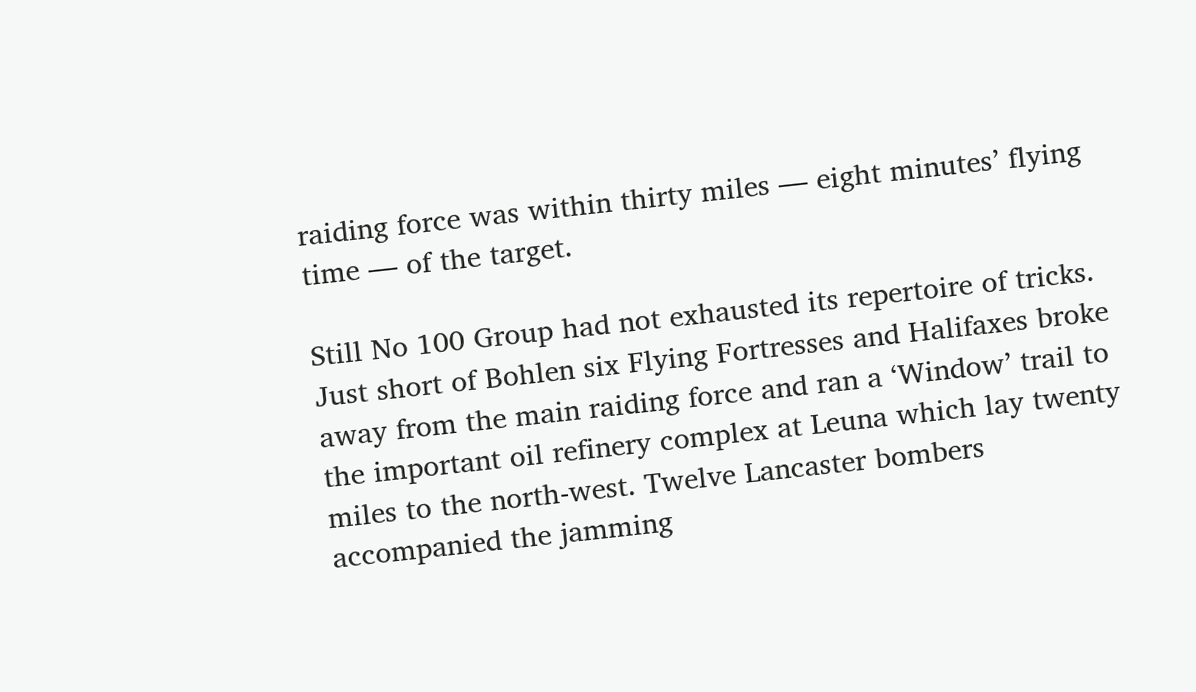raiding force was within thirty miles — eight minutes’ flying time — of the target.

Still No 100 Group had not exhausted its repertoire of tricks. Just short of Bohlen six Flying Fortresses and Halifaxes broke away from the main raiding force and ran a ‘Window’ trail to the important oil refinery complex at Leuna which lay twenty miles to the north-west. Twelve Lancaster bombers accompanied the jamming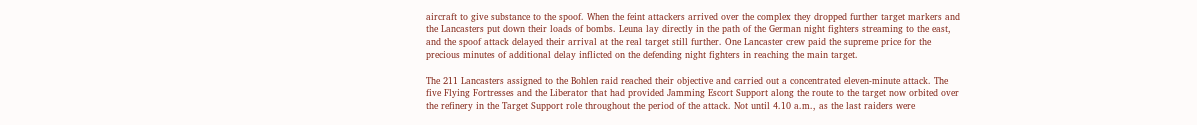aircraft to give substance to the spoof. When the feint attackers arrived over the complex they dropped further target markers and the Lancasters put down their loads of bombs. Leuna lay directly in the path of the German night fighters streaming to the east, and the spoof attack delayed their arrival at the real target still further. One Lancaster crew paid the supreme price for the precious minutes of additional delay inflicted on the defending night fighters in reaching the main target.

The 211 Lancasters assigned to the Bohlen raid reached their objective and carried out a concentrated eleven-minute attack. The five Flying Fortresses and the Liberator that had provided Jamming Escort Support along the route to the target now orbited over the refinery in the Target Support role throughout the period of the attack. Not until 4.10 a.m., as the last raiders were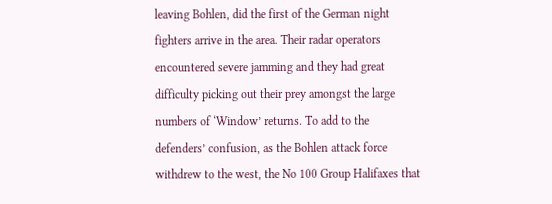leaving Bohlen, did the first of the German night fighters arrive in the area. Their radar operators encountered severe jamming and they had great difficulty picking out their prey amongst the large numbers of ‘Window’ returns. To add to the defenders’ confusion, as the Bohlen attack force withdrew to the west, the No 100 Group Halifaxes that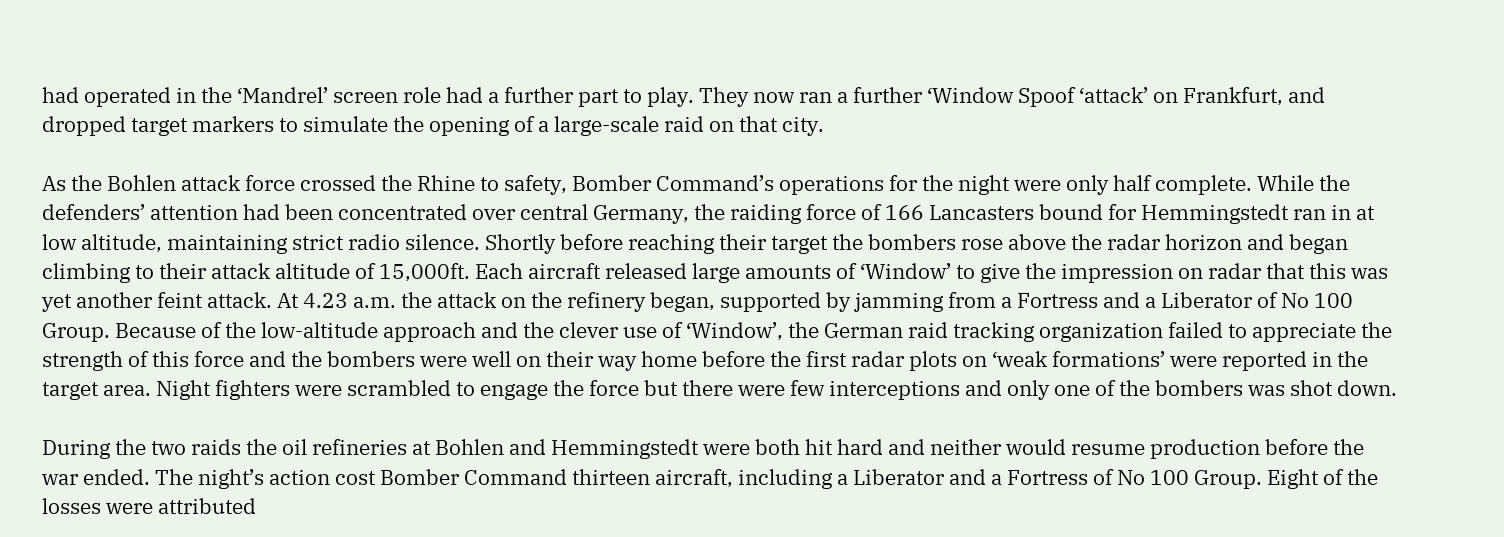had operated in the ‘Mandrel’ screen role had a further part to play. They now ran a further ‘Window Spoof ‘attack’ on Frankfurt, and dropped target markers to simulate the opening of a large-scale raid on that city.

As the Bohlen attack force crossed the Rhine to safety, Bomber Command’s operations for the night were only half complete. While the defenders’ attention had been concentrated over central Germany, the raiding force of 166 Lancasters bound for Hemmingstedt ran in at low altitude, maintaining strict radio silence. Shortly before reaching their target the bombers rose above the radar horizon and began climbing to their attack altitude of 15,000ft. Each aircraft released large amounts of ‘Window’ to give the impression on radar that this was yet another feint attack. At 4.23 a.m. the attack on the refinery began, supported by jamming from a Fortress and a Liberator of No 100 Group. Because of the low-altitude approach and the clever use of ‘Window’, the German raid tracking organization failed to appreciate the strength of this force and the bombers were well on their way home before the first radar plots on ‘weak formations’ were reported in the target area. Night fighters were scrambled to engage the force but there were few interceptions and only one of the bombers was shot down.

During the two raids the oil refineries at Bohlen and Hemmingstedt were both hit hard and neither would resume production before the war ended. The night’s action cost Bomber Command thirteen aircraft, including a Liberator and a Fortress of No 100 Group. Eight of the losses were attributed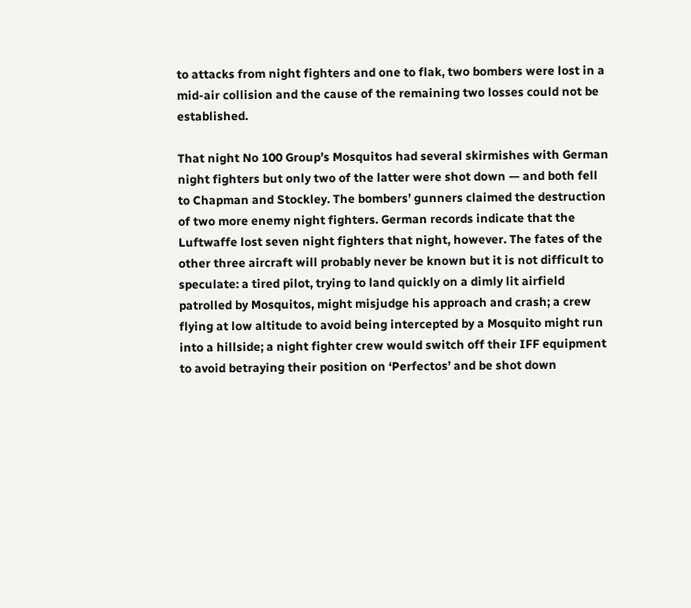to attacks from night fighters and one to flak, two bombers were lost in a mid-air collision and the cause of the remaining two losses could not be established.

That night No 100 Group’s Mosquitos had several skirmishes with German night fighters but only two of the latter were shot down — and both fell to Chapman and Stockley. The bombers’ gunners claimed the destruction of two more enemy night fighters. German records indicate that the Luftwaffe lost seven night fighters that night, however. The fates of the other three aircraft will probably never be known but it is not difficult to speculate: a tired pilot, trying to land quickly on a dimly lit airfield patrolled by Mosquitos, might misjudge his approach and crash; a crew flying at low altitude to avoid being intercepted by a Mosquito might run into a hillside; a night fighter crew would switch off their IFF equipment to avoid betraying their position on ‘Perfectos’ and be shot down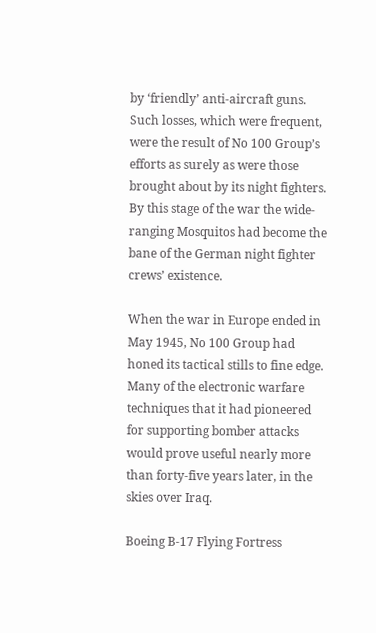by ‘friendly’ anti-aircraft guns. Such losses, which were frequent, were the result of No 100 Group’s efforts as surely as were those brought about by its night fighters. By this stage of the war the wide-ranging Mosquitos had become the bane of the German night fighter crews’ existence.

When the war in Europe ended in May 1945, No 100 Group had honed its tactical stills to fine edge. Many of the electronic warfare techniques that it had pioneered for supporting bomber attacks would prove useful nearly more than forty-five years later, in the skies over Iraq.

Boeing B-17 Flying Fortress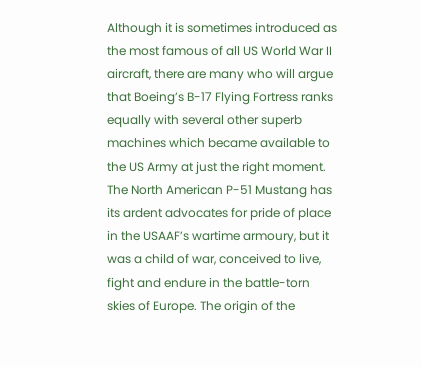Although it is sometimes introduced as the most famous of all US World War II aircraft, there are many who will argue that Boeing’s B-17 Flying Fortress ranks equally with several other superb machines which became available to the US Army at just the right moment. The North American P-51 Mustang has its ardent advocates for pride of place in the USAAF’s wartime armoury, but it was a child of war, conceived to live, fight and endure in the battle-torn skies of Europe. The origin of the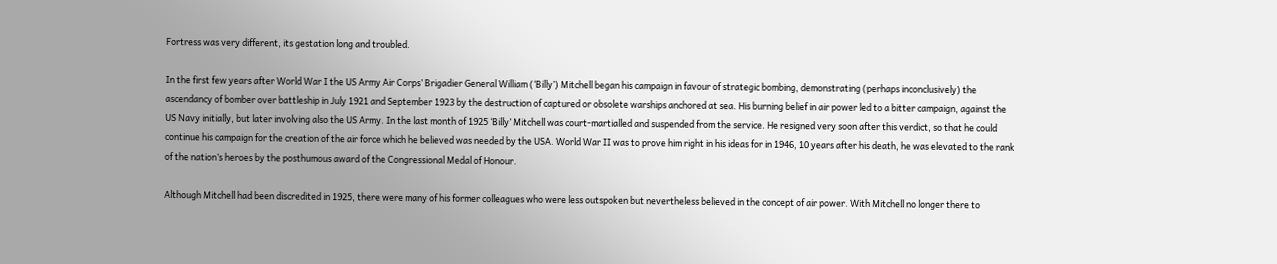Fortress was very different, its gestation long and troubled.

In the first few years after World War I the US Army Air Corps’ Brigadier General William (‘Billy’) Mitchell began his campaign in favour of strategic bombing, demonstrating (perhaps inconclusively) the ascendancy of bomber over battleship in July 1921 and September 1923 by the destruction of captured or obsolete warships anchored at sea. His burning belief in air power led to a bitter campaign, against the US Navy initially, but later involving also the US Army. In the last month of 1925 ‘Billy’ Mitchell was court-martialled and suspended from the service. He resigned very soon after this verdict, so that he could continue his campaign for the creation of the air force which he believed was needed by the USA. World War II was to prove him right in his ideas for in 1946, 10 years after his death, he was elevated to the rank of the nation’s heroes by the posthumous award of the Congressional Medal of Honour.

Although Mitchell had been discredited in 1925, there were many of his former colleagues who were less outspoken but nevertheless believed in the concept of air power. With Mitchell no longer there to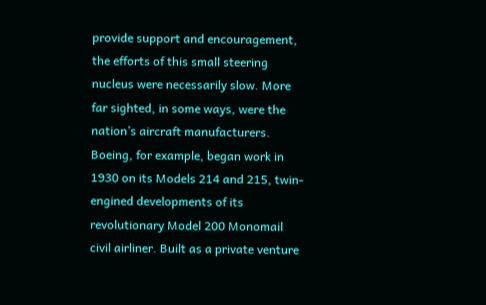provide support and encouragement, the efforts of this small steering nucleus were necessarily slow. More far sighted, in some ways, were the nation’s aircraft manufacturers. Boeing, for example, began work in 1930 on its Models 214 and 215, twin-engined developments of its revolutionary Model 200 Monomail civil airliner. Built as a private venture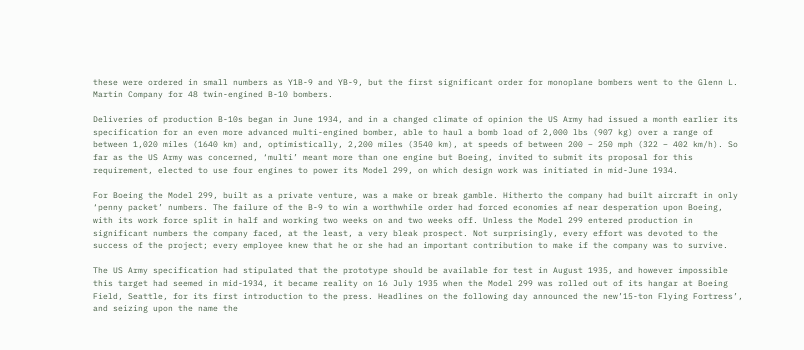these were ordered in small numbers as Y1B-9 and YB-9, but the first significant order for monoplane bombers went to the Glenn L. Martin Company for 48 twin-engined B-10 bombers.

Deliveries of production B-10s began in June 1934, and in a changed climate of opinion the US Army had issued a month earlier its specification for an even more advanced multi-engined bomber, able to haul a bomb load of 2,000 lbs (907 kg) over a range of between 1,020 miles (1640 km) and, optimistically, 2,200 miles (3540 km), at speeds of between 200 – 250 mph (322 – 402 km/h). So far as the US Army was concerned, ‘multi’ meant more than one engine but Boeing, invited to submit its proposal for this requirement, elected to use four engines to power its Model 299, on which design work was initiated in mid-June 1934.

For Boeing the Model 299, built as a private venture, was a make or break gamble. Hitherto the company had built aircraft in only ‘penny packet’ numbers. The failure of the B-9 to win a worthwhile order had forced economies af near desperation upon Boeing, with its work force split in half and working two weeks on and two weeks off. Unless the Model 299 entered production in significant numbers the company faced, at the least, a very bleak prospect. Not surprisingly, every effort was devoted to the success of the project; every employee knew that he or she had an important contribution to make if the company was to survive.

The US Army specification had stipulated that the prototype should be available for test in August 1935, and however impossible this target had seemed in mid-1934, it became reality on 16 July 1935 when the Model 299 was rolled out of its hangar at Boeing Field, Seattle, for its first introduction to the press. Headlines on the following day announced the new’15-ton Flying Fortress’, and seizing upon the name the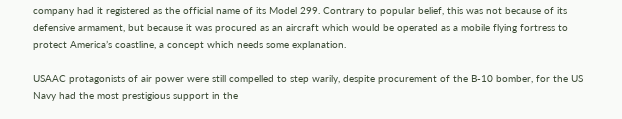company had it registered as the official name of its Model 299. Contrary to popular belief, this was not because of its defensive armament, but because it was procured as an aircraft which would be operated as a mobile flying fortress to protect America’s coastline, a concept which needs some explanation.

USAAC protagonists of air power were still compelled to step warily, despite procurement of the B-10 bomber, for the US Navy had the most prestigious support in the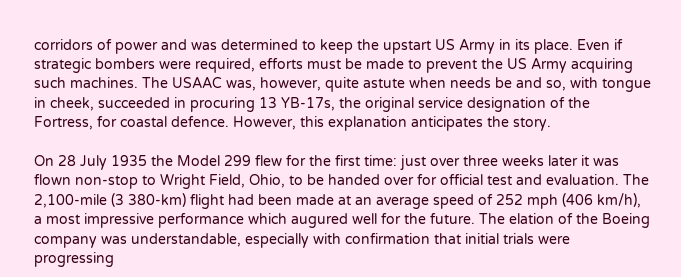corridors of power and was determined to keep the upstart US Army in its place. Even if strategic bombers were required, efforts must be made to prevent the US Army acquiring such machines. The USAAC was, however, quite astute when needs be and so, with tongue in cheek, succeeded in procuring 13 YB-17s, the original service designation of the Fortress, for coastal defence. However, this explanation anticipates the story.

On 28 July 1935 the Model 299 flew for the first time: just over three weeks later it was flown non-stop to Wright Field, Ohio, to be handed over for official test and evaluation. The 2,100-mile (3 380-km) flight had been made at an average speed of 252 mph (406 km/h), a most impressive performance which augured well for the future. The elation of the Boeing company was understandable, especially with confirmation that initial trials were progressing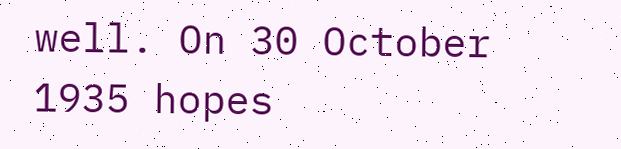well. On 30 October 1935 hopes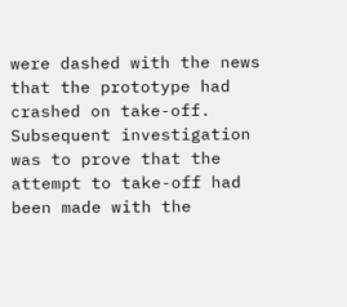were dashed with the news that the prototype had crashed on take-off. Subsequent investigation was to prove that the attempt to take-off had been made with the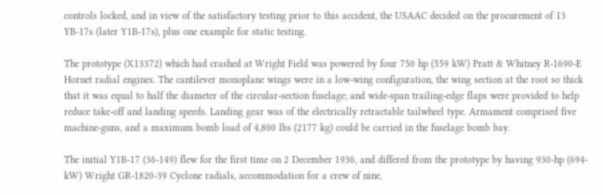controls locked, and in view of the satisfactory testing prior to this accident, the USAAC decided on the procurement of 13 YB-17s (later Y1B-17s), plus one example for static testing.

The prototype (X13372) which had crashed at Wright Field was powered by four 750 hp (559 kW) Pratt & Whitney R-1690-E Hornet radial engines. The cantilever monoplane wings were in a low-wing configuration, the wing section at the root so thick that it was equal to half the diameter of the circular-section fuselage; and wide-span trailing-edge flaps were provided to help reduce take-off and landing speeds. Landing gear was of the electrically retractable tailwheel type. Armament comprised five machine-guns, and a maximum bomb load of 4,800 lbs (2177 kg) could be carried in the fuselage bomb bay.

The initial Y1B-17 (36-149) flew for the first time on 2 December 1936, and differed from the prototype by having 930-hp (694-kW) Wright GR-1820-39 Cyclone radials, accommodation for a crew of nine,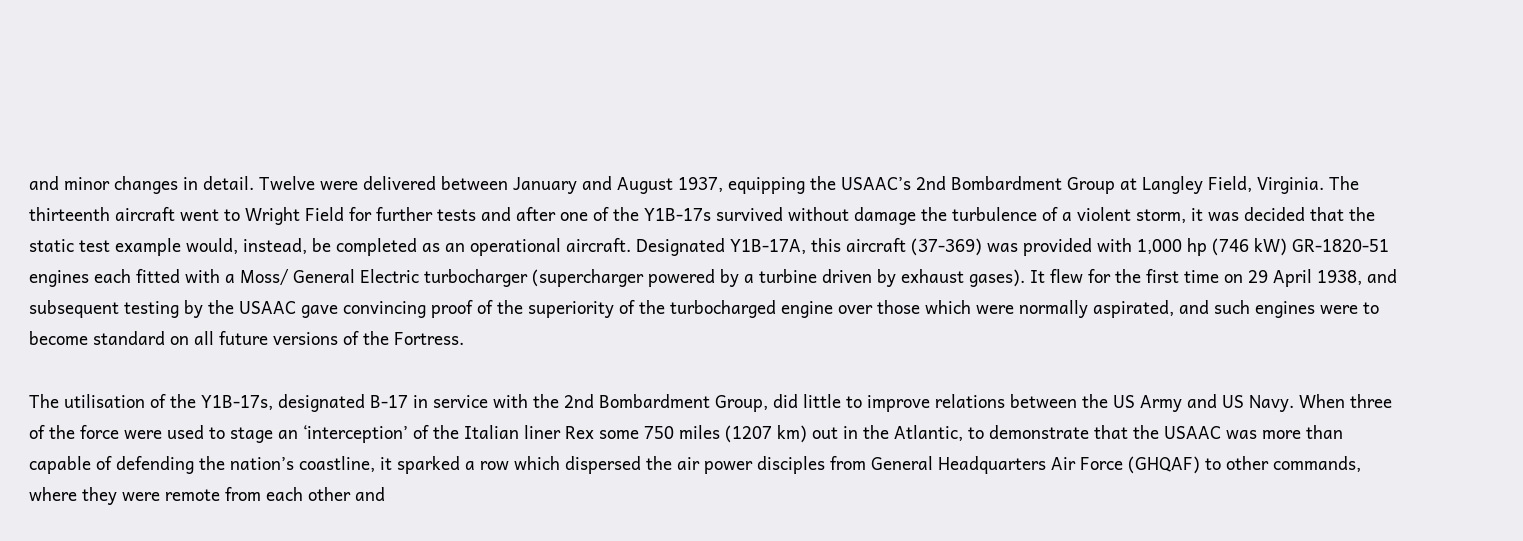and minor changes in detail. Twelve were delivered between January and August 1937, equipping the USAAC’s 2nd Bombardment Group at Langley Field, Virginia. The thirteenth aircraft went to Wright Field for further tests and after one of the Y1B-17s survived without damage the turbulence of a violent storm, it was decided that the static test example would, instead, be completed as an operational aircraft. Designated Y1B-17A, this aircraft (37-369) was provided with 1,000 hp (746 kW) GR-1820-51 engines each fitted with a Moss/ General Electric turbocharger (supercharger powered by a turbine driven by exhaust gases). It flew for the first time on 29 April 1938, and subsequent testing by the USAAC gave convincing proof of the superiority of the turbocharged engine over those which were normally aspirated, and such engines were to become standard on all future versions of the Fortress.

The utilisation of the Y1B-17s, designated B-17 in service with the 2nd Bombardment Group, did little to improve relations between the US Army and US Navy. When three of the force were used to stage an ‘interception’ of the Italian liner Rex some 750 miles (1207 km) out in the Atlantic, to demonstrate that the USAAC was more than capable of defending the nation’s coastline, it sparked a row which dispersed the air power disciples from General Headquarters Air Force (GHQAF) to other commands, where they were remote from each other and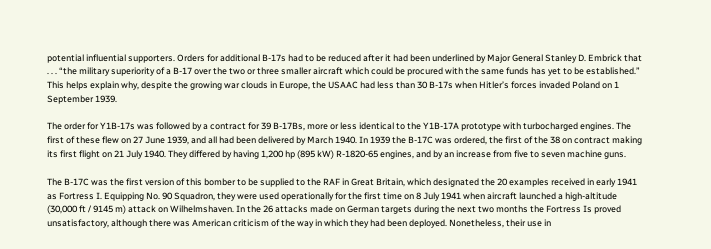potential influential supporters. Orders for additional B-17s had to be reduced after it had been underlined by Major General Stanley D. Embrick that . . . “the military superiority of a B-17 over the two or three smaller aircraft which could be procured with the same funds has yet to be established.” This helps explain why, despite the growing war clouds in Europe, the USAAC had less than 30 B-17s when Hitler’s forces invaded Poland on 1 September 1939.

The order for Y1B-17s was followed by a contract for 39 B-17Bs, more or less identical to the Y1B-17A prototype with turbocharged engines. The first of these flew on 27 June 1939, and all had been delivered by March 1940. In 1939 the B-17C was ordered, the first of the 38 on contract making its first flight on 21 July 1940. They differed by having 1,200 hp (895 kW) R-1820-65 engines, and by an increase from five to seven machine guns.

The B-17C was the first version of this bomber to be supplied to the RAF in Great Britain, which designated the 20 examples received in early 1941 as Fortress I. Equipping No. 90 Squadron, they were used operationally for the first time on 8 July 1941 when aircraft launched a high-altitude (30,000 ft / 9145 m) attack on Wilhelmshaven. In the 26 attacks made on German targets during the next two months the Fortress Is proved unsatisfactory, although there was American criticism of the way in which they had been deployed. Nonetheless, their use in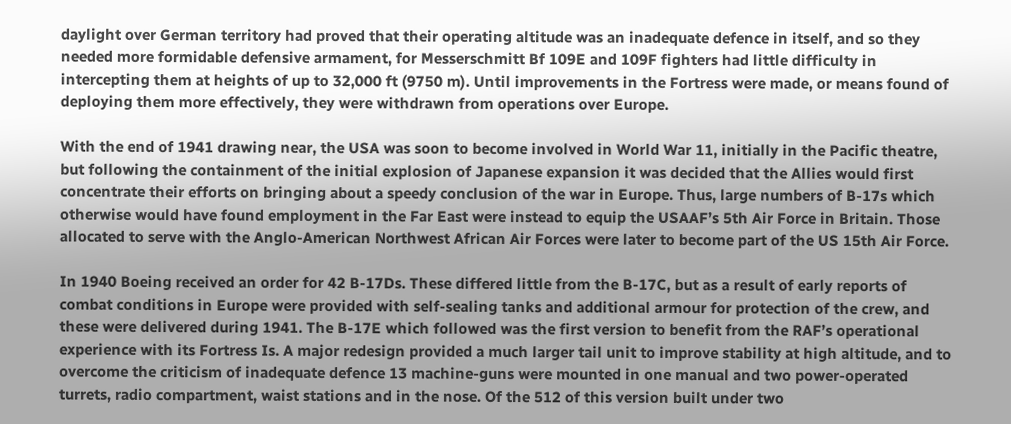daylight over German territory had proved that their operating altitude was an inadequate defence in itself, and so they needed more formidable defensive armament, for Messerschmitt Bf 109E and 109F fighters had little difficulty in intercepting them at heights of up to 32,000 ft (9750 m). Until improvements in the Fortress were made, or means found of deploying them more effectively, they were withdrawn from operations over Europe.

With the end of 1941 drawing near, the USA was soon to become involved in World War 11, initially in the Pacific theatre, but following the containment of the initial explosion of Japanese expansion it was decided that the Allies would first concentrate their efforts on bringing about a speedy conclusion of the war in Europe. Thus, large numbers of B-17s which otherwise would have found employment in the Far East were instead to equip the USAAF’s 5th Air Force in Britain. Those allocated to serve with the Anglo-American Northwest African Air Forces were later to become part of the US 15th Air Force.

In 1940 Boeing received an order for 42 B-17Ds. These differed little from the B-17C, but as a result of early reports of combat conditions in Europe were provided with self-sealing tanks and additional armour for protection of the crew, and these were delivered during 1941. The B-17E which followed was the first version to benefit from the RAF’s operational experience with its Fortress Is. A major redesign provided a much larger tail unit to improve stability at high altitude, and to overcome the criticism of inadequate defence 13 machine-guns were mounted in one manual and two power-operated turrets, radio compartment, waist stations and in the nose. Of the 512 of this version built under two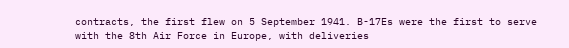contracts, the first flew on 5 September 1941. B-17Es were the first to serve with the 8th Air Force in Europe, with deliveries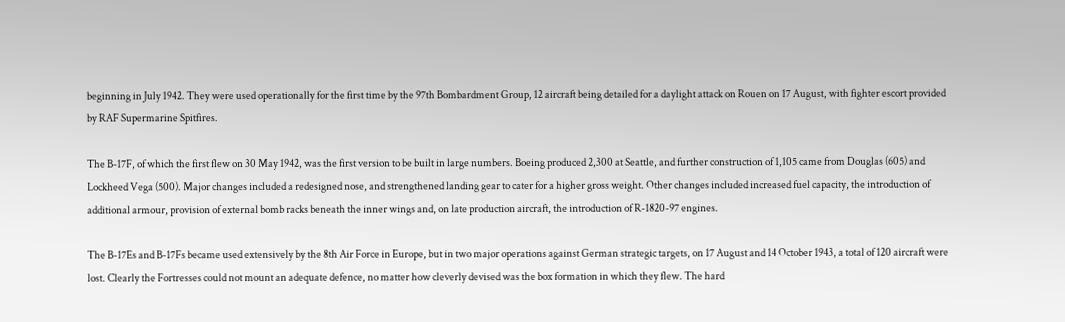beginning in July 1942. They were used operationally for the first time by the 97th Bombardment Group, 12 aircraft being detailed for a daylight attack on Rouen on 17 August, with fighter escort provided by RAF Supermarine Spitfires.

The B-17F, of which the first flew on 30 May 1942, was the first version to be built in large numbers. Boeing produced 2,300 at Seattle, and further construction of 1,105 came from Douglas (605) and Lockheed Vega (500). Major changes included a redesigned nose, and strengthened landing gear to cater for a higher gross weight. Other changes included increased fuel capacity, the introduction of additional armour, provision of external bomb racks beneath the inner wings and, on late production aircraft, the introduction of R-1820-97 engines.

The B-17Es and B-17Fs became used extensively by the 8th Air Force in Europe, but in two major operations against German strategic targets, on 17 August and 14 October 1943, a total of 120 aircraft were lost. Clearly the Fortresses could not mount an adequate defence, no matter how cleverly devised was the box formation in which they flew. The hard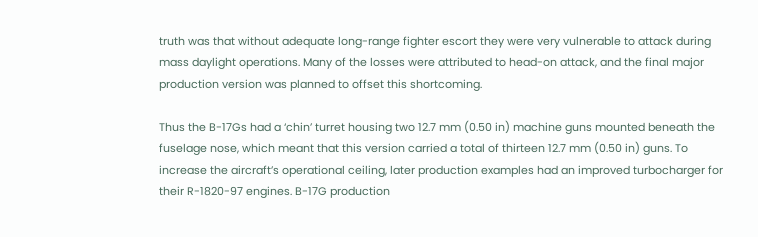truth was that without adequate long-range fighter escort they were very vulnerable to attack during mass daylight operations. Many of the losses were attributed to head-on attack, and the final major production version was planned to offset this shortcoming.

Thus the B-17Gs had a ‘chin’ turret housing two 12.7 mm (0.50 in) machine guns mounted beneath the fuselage nose, which meant that this version carried a total of thirteen 12.7 mm (0.50 in) guns. To increase the aircraft’s operational ceiling, later production examples had an improved turbocharger for their R-1820-97 engines. B-17G production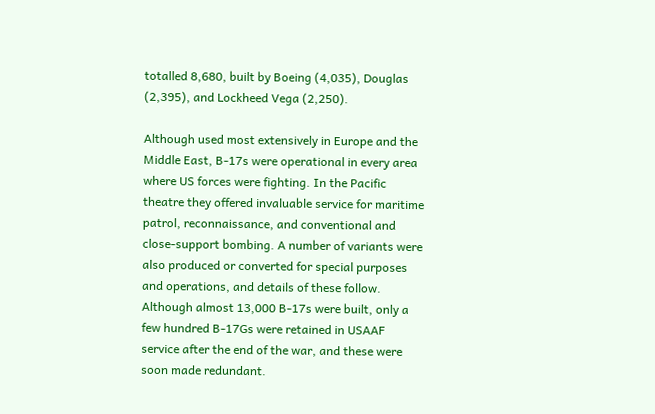totalled 8,680, built by Boeing (4,035), Douglas (2,395), and Lockheed Vega (2,250).

Although used most extensively in Europe and the Middle East, B-17s were operational in every area where US forces were fighting. In the Pacific theatre they offered invaluable service for maritime patrol, reconnaissance, and conventional and close-support bombing. A number of variants were also produced or converted for special purposes and operations, and details of these follow. Although almost 13,000 B-17s were built, only a few hundred B-17Gs were retained in USAAF service after the end of the war, and these were soon made redundant.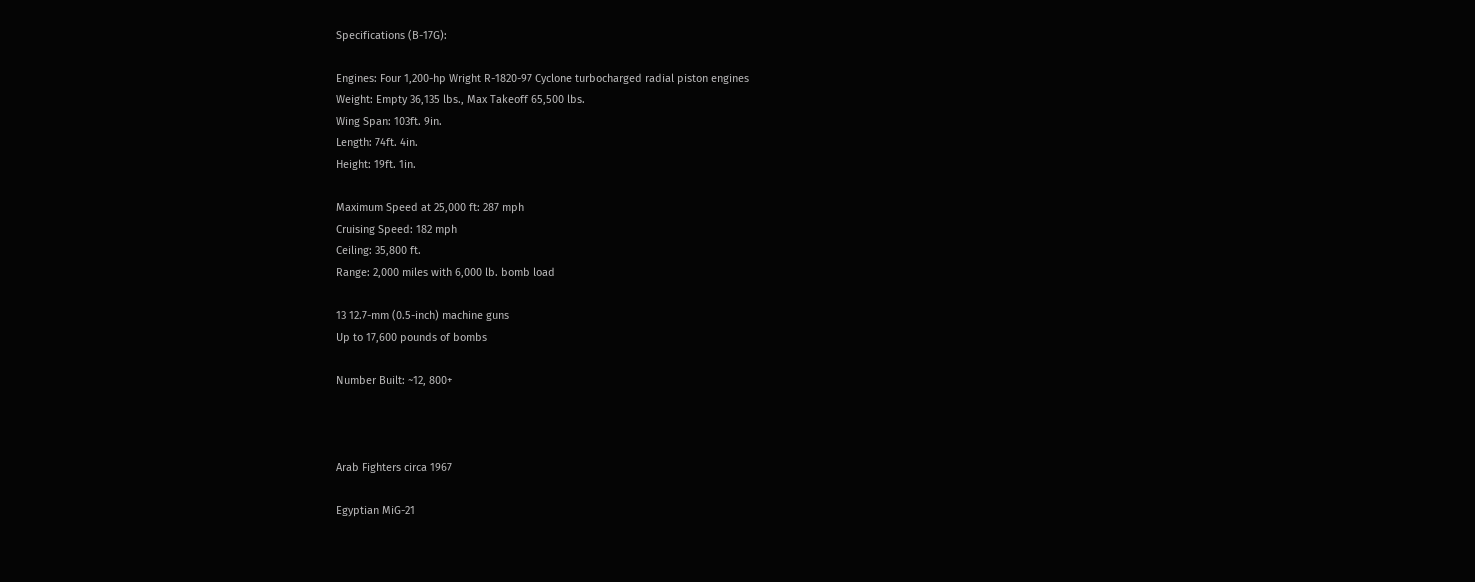Specifications (B-17G):

Engines: Four 1,200-hp Wright R-1820-97 Cyclone turbocharged radial piston engines
Weight: Empty 36,135 lbs., Max Takeoff 65,500 lbs.
Wing Span: 103ft. 9in.
Length: 74ft. 4in.
Height: 19ft. 1in.

Maximum Speed at 25,000 ft: 287 mph
Cruising Speed: 182 mph
Ceiling: 35,800 ft.
Range: 2,000 miles with 6,000 lb. bomb load

13 12.7-mm (0.5-inch) machine guns
Up to 17,600 pounds of bombs

Number Built: ~12, 800+



Arab Fighters circa 1967

Egyptian MiG-21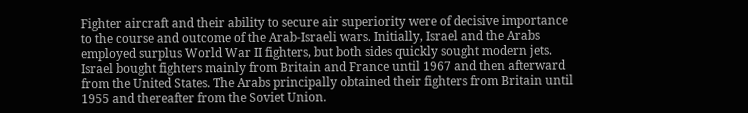Fighter aircraft and their ability to secure air superiority were of decisive importance to the course and outcome of the Arab-Israeli wars. Initially, Israel and the Arabs employed surplus World War II fighters, but both sides quickly sought modern jets. Israel bought fighters mainly from Britain and France until 1967 and then afterward from the United States. The Arabs principally obtained their fighters from Britain until 1955 and thereafter from the Soviet Union.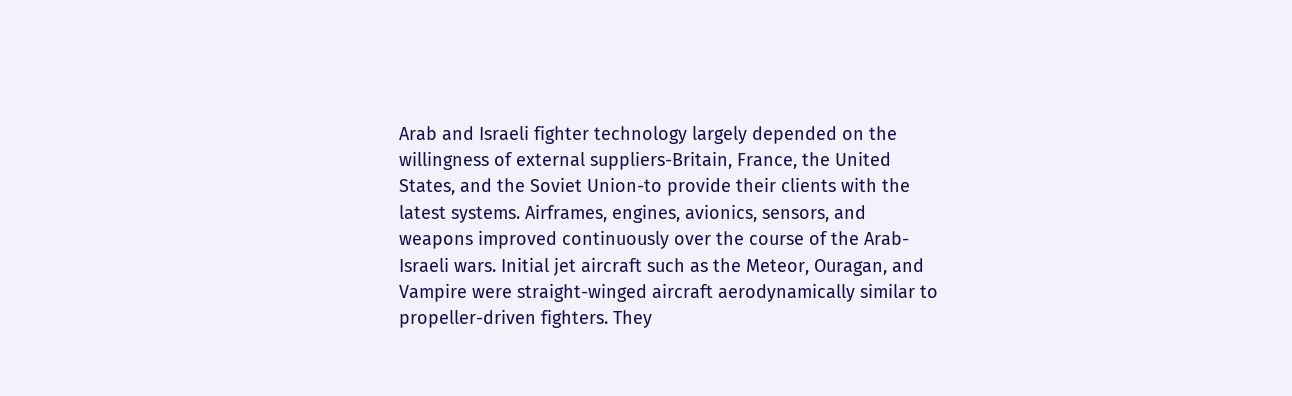Arab and Israeli fighter technology largely depended on the willingness of external suppliers-Britain, France, the United States, and the Soviet Union-to provide their clients with the latest systems. Airframes, engines, avionics, sensors, and weapons improved continuously over the course of the Arab-Israeli wars. Initial jet aircraft such as the Meteor, Ouragan, and Vampire were straight-winged aircraft aerodynamically similar to propeller-driven fighters. They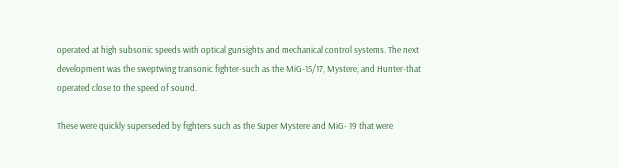operated at high subsonic speeds with optical gunsights and mechanical control systems. The next development was the sweptwing transonic fighter-such as the MiG-15/17, Mystere, and Hunter-that operated close to the speed of sound.

These were quickly superseded by fighters such as the Super Mystere and MiG- 19 that were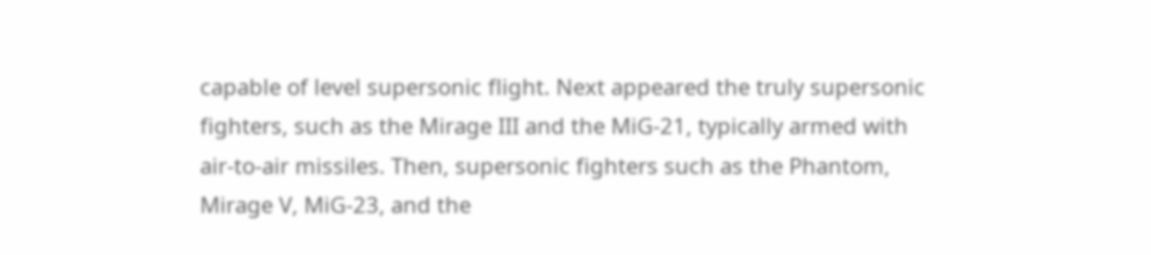capable of level supersonic flight. Next appeared the truly supersonic fighters, such as the Mirage III and the MiG-21, typically armed with air-to-air missiles. Then, supersonic fighters such as the Phantom, Mirage V, MiG-23, and the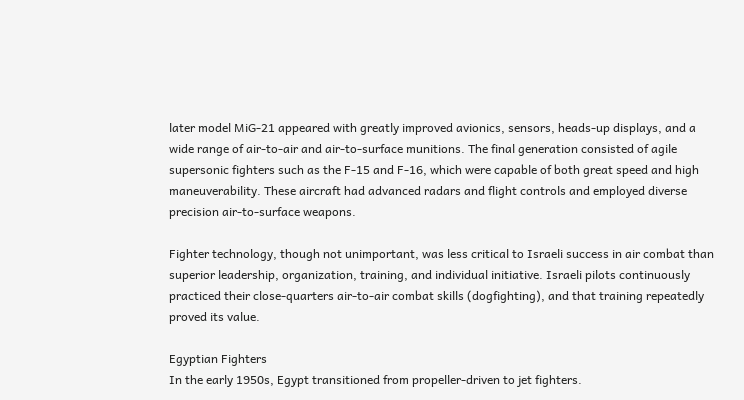later model MiG-21 appeared with greatly improved avionics, sensors, heads-up displays, and a wide range of air-to-air and air-to-surface munitions. The final generation consisted of agile supersonic fighters such as the F-15 and F-16, which were capable of both great speed and high maneuverability. These aircraft had advanced radars and flight controls and employed diverse precision air-to-surface weapons.

Fighter technology, though not unimportant, was less critical to Israeli success in air combat than superior leadership, organization, training, and individual initiative. Israeli pilots continuously practiced their close-quarters air-to-air combat skills (dogfighting), and that training repeatedly proved its value.

Egyptian Fighters
In the early 1950s, Egypt transitioned from propeller-driven to jet fighters.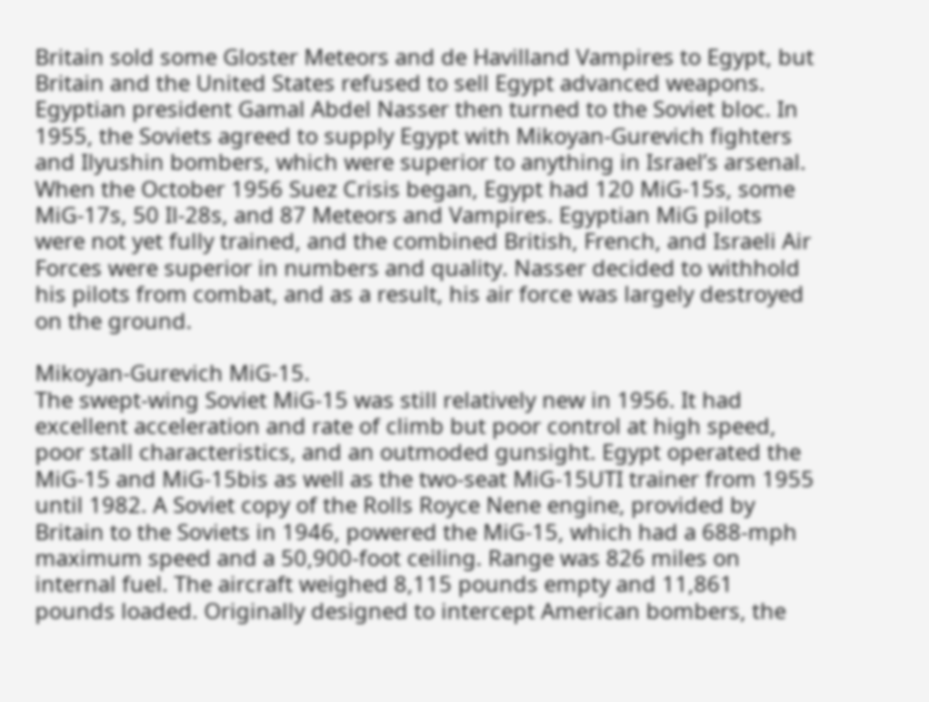Britain sold some Gloster Meteors and de Havilland Vampires to Egypt, but Britain and the United States refused to sell Egypt advanced weapons. Egyptian president Gamal Abdel Nasser then turned to the Soviet bloc. In 1955, the Soviets agreed to supply Egypt with Mikoyan-Gurevich fighters and Ilyushin bombers, which were superior to anything in Israel’s arsenal. When the October 1956 Suez Crisis began, Egypt had 120 MiG-15s, some MiG-17s, 50 Il-28s, and 87 Meteors and Vampires. Egyptian MiG pilots were not yet fully trained, and the combined British, French, and Israeli Air Forces were superior in numbers and quality. Nasser decided to withhold his pilots from combat, and as a result, his air force was largely destroyed on the ground.

Mikoyan-Gurevich MiG-15.
The swept-wing Soviet MiG-15 was still relatively new in 1956. It had excellent acceleration and rate of climb but poor control at high speed, poor stall characteristics, and an outmoded gunsight. Egypt operated the MiG-15 and MiG-15bis as well as the two-seat MiG-15UTI trainer from 1955 until 1982. A Soviet copy of the Rolls Royce Nene engine, provided by Britain to the Soviets in 1946, powered the MiG-15, which had a 688-mph maximum speed and a 50,900-foot ceiling. Range was 826 miles on internal fuel. The aircraft weighed 8,115 pounds empty and 11,861 pounds loaded. Originally designed to intercept American bombers, the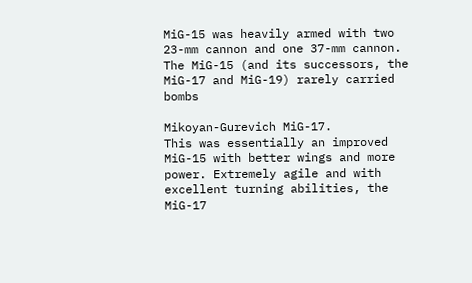MiG-15 was heavily armed with two 23-mm cannon and one 37-mm cannon. The MiG-15 (and its successors, the MiG-17 and MiG-19) rarely carried bombs

Mikoyan-Gurevich MiG-17.
This was essentially an improved MiG-15 with better wings and more power. Extremely agile and with excellent turning abilities, the MiG-17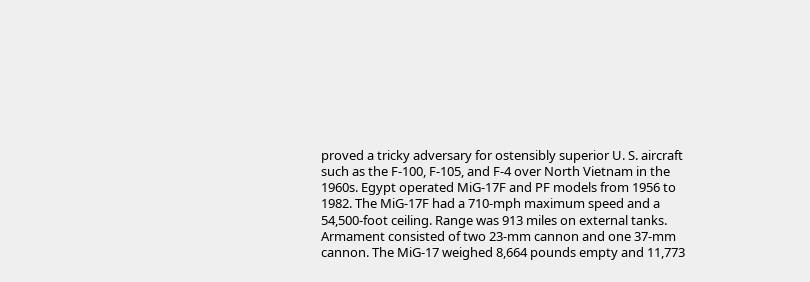proved a tricky adversary for ostensibly superior U. S. aircraft such as the F-100, F-105, and F-4 over North Vietnam in the 1960s. Egypt operated MiG-17F and PF models from 1956 to 1982. The MiG-17F had a 710-mph maximum speed and a 54,500-foot ceiling. Range was 913 miles on external tanks. Armament consisted of two 23-mm cannon and one 37-mm cannon. The MiG-17 weighed 8,664 pounds empty and 11,773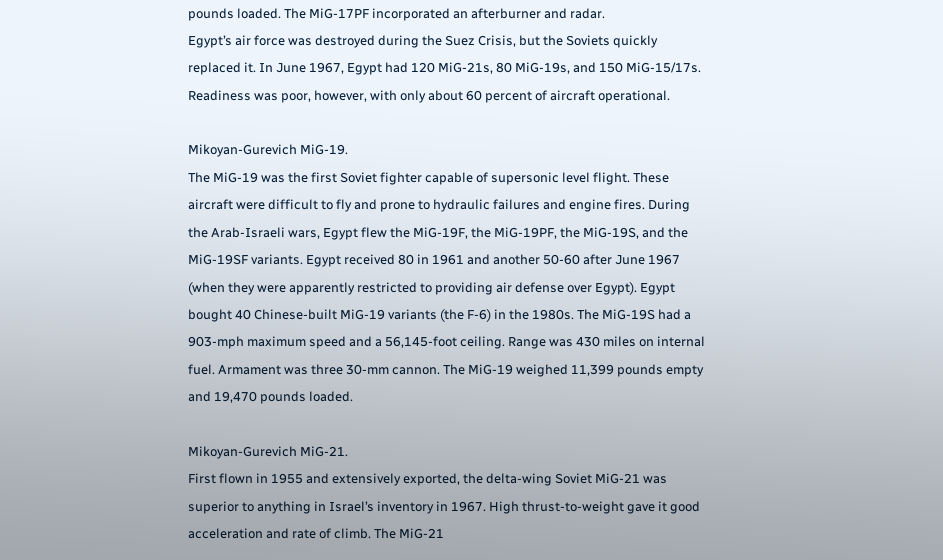pounds loaded. The MiG-17PF incorporated an afterburner and radar.
Egypt’s air force was destroyed during the Suez Crisis, but the Soviets quickly replaced it. In June 1967, Egypt had 120 MiG-21s, 80 MiG-19s, and 150 MiG-15/17s. Readiness was poor, however, with only about 60 percent of aircraft operational.

Mikoyan-Gurevich MiG-19.
The MiG-19 was the first Soviet fighter capable of supersonic level flight. These aircraft were difficult to fly and prone to hydraulic failures and engine fires. During the Arab-Israeli wars, Egypt flew the MiG-19F, the MiG-19PF, the MiG-19S, and the MiG-19SF variants. Egypt received 80 in 1961 and another 50-60 after June 1967 (when they were apparently restricted to providing air defense over Egypt). Egypt bought 40 Chinese-built MiG-19 variants (the F-6) in the 1980s. The MiG-19S had a 903-mph maximum speed and a 56,145-foot ceiling. Range was 430 miles on internal fuel. Armament was three 30-mm cannon. The MiG-19 weighed 11,399 pounds empty and 19,470 pounds loaded.

Mikoyan-Gurevich MiG-21.
First flown in 1955 and extensively exported, the delta-wing Soviet MiG-21 was superior to anything in Israel’s inventory in 1967. High thrust-to-weight gave it good acceleration and rate of climb. The MiG-21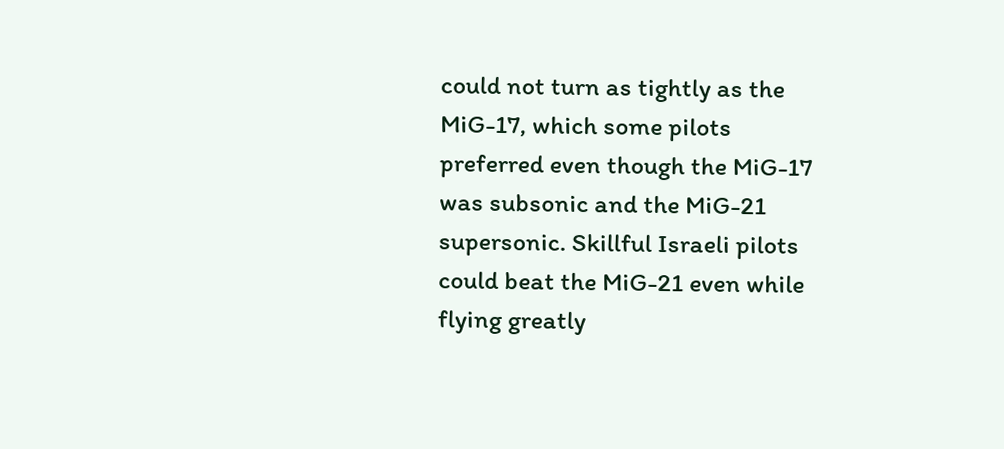could not turn as tightly as the MiG-17, which some pilots preferred even though the MiG-17 was subsonic and the MiG-21 supersonic. Skillful Israeli pilots could beat the MiG-21 even while flying greatly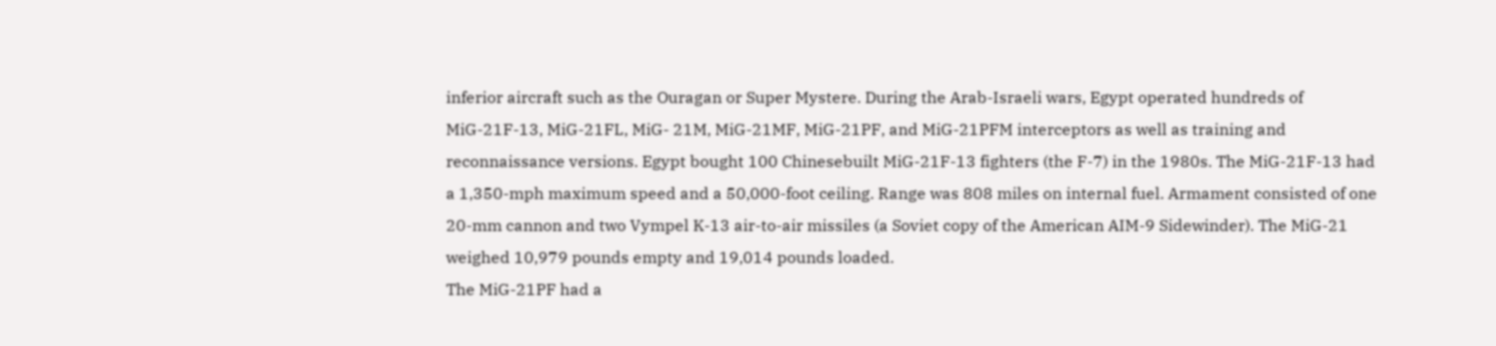inferior aircraft such as the Ouragan or Super Mystere. During the Arab-Israeli wars, Egypt operated hundreds of MiG-21F-13, MiG-21FL, MiG- 21M, MiG-21MF, MiG-21PF, and MiG-21PFM interceptors as well as training and reconnaissance versions. Egypt bought 100 Chinesebuilt MiG-21F-13 fighters (the F-7) in the 1980s. The MiG-21F-13 had a 1,350-mph maximum speed and a 50,000-foot ceiling. Range was 808 miles on internal fuel. Armament consisted of one 20-mm cannon and two Vympel K-13 air-to-air missiles (a Soviet copy of the American AIM-9 Sidewinder). The MiG-21 weighed 10,979 pounds empty and 19,014 pounds loaded.
The MiG-21PF had a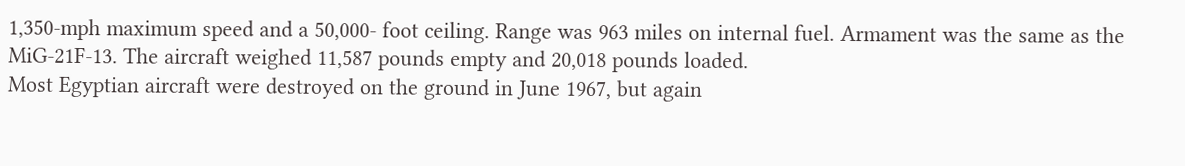1,350-mph maximum speed and a 50,000- foot ceiling. Range was 963 miles on internal fuel. Armament was the same as the MiG-21F-13. The aircraft weighed 11,587 pounds empty and 20,018 pounds loaded.
Most Egyptian aircraft were destroyed on the ground in June 1967, but again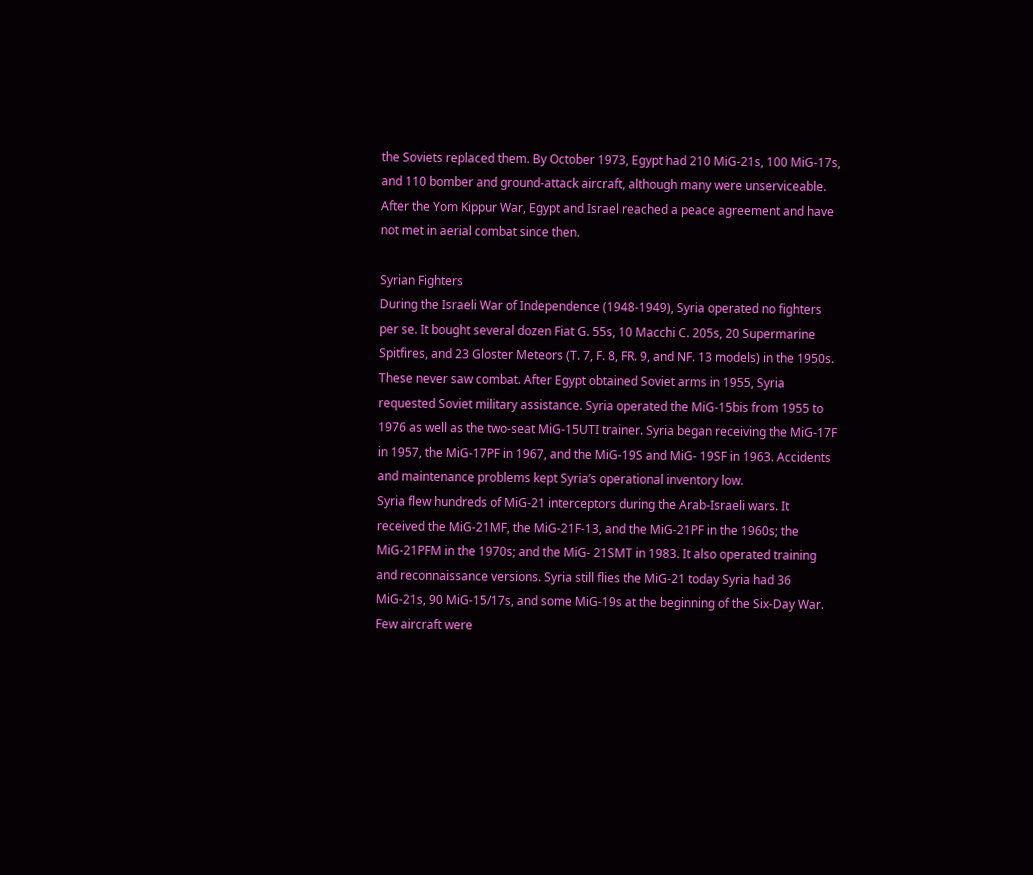the Soviets replaced them. By October 1973, Egypt had 210 MiG-21s, 100 MiG-17s, and 110 bomber and ground-attack aircraft, although many were unserviceable. After the Yom Kippur War, Egypt and Israel reached a peace agreement and have not met in aerial combat since then.

Syrian Fighters
During the Israeli War of Independence (1948-1949), Syria operated no fighters per se. It bought several dozen Fiat G. 55s, 10 Macchi C. 205s, 20 Supermarine Spitfires, and 23 Gloster Meteors (T. 7, F. 8, FR. 9, and NF. 13 models) in the 1950s. These never saw combat. After Egypt obtained Soviet arms in 1955, Syria requested Soviet military assistance. Syria operated the MiG-15bis from 1955 to 1976 as well as the two-seat MiG-15UTI trainer. Syria began receiving the MiG-17F in 1957, the MiG-17PF in 1967, and the MiG-19S and MiG- 19SF in 1963. Accidents and maintenance problems kept Syria’s operational inventory low.
Syria flew hundreds of MiG-21 interceptors during the Arab-Israeli wars. It received the MiG-21MF, the MiG-21F-13, and the MiG-21PF in the 1960s; the MiG-21PFM in the 1970s; and the MiG- 21SMT in 1983. It also operated training and reconnaissance versions. Syria still flies the MiG-21 today Syria had 36 MiG-21s, 90 MiG-15/17s, and some MiG-19s at the beginning of the Six-Day War. Few aircraft were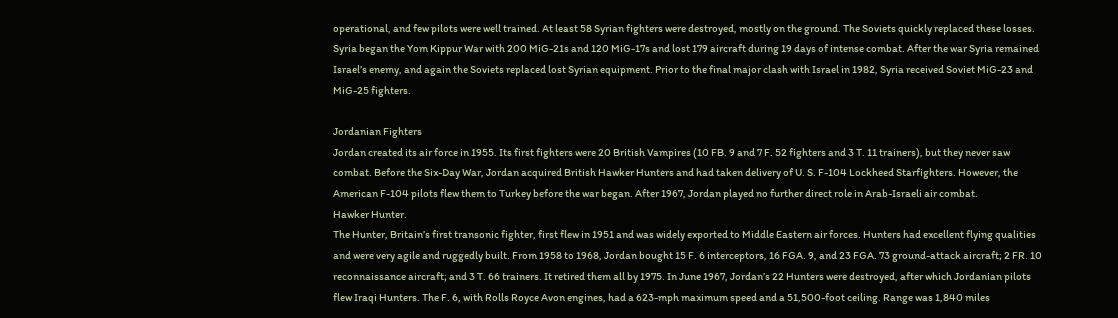operational, and few pilots were well trained. At least 58 Syrian fighters were destroyed, mostly on the ground. The Soviets quickly replaced these losses. Syria began the Yom Kippur War with 200 MiG-21s and 120 MiG-17s and lost 179 aircraft during 19 days of intense combat. After the war Syria remained Israel’s enemy, and again the Soviets replaced lost Syrian equipment. Prior to the final major clash with Israel in 1982, Syria received Soviet MiG-23 and MiG-25 fighters.

Jordanian Fighters
Jordan created its air force in 1955. Its first fighters were 20 British Vampires (10 FB. 9 and 7 F. 52 fighters and 3 T. 11 trainers), but they never saw combat. Before the Six-Day War, Jordan acquired British Hawker Hunters and had taken delivery of U. S. F-104 Lockheed Starfighters. However, the American F-104 pilots flew them to Turkey before the war began. After 1967, Jordan played no further direct role in Arab-Israeli air combat.
Hawker Hunter.
The Hunter, Britain’s first transonic fighter, first flew in 1951 and was widely exported to Middle Eastern air forces. Hunters had excellent flying qualities and were very agile and ruggedly built. From 1958 to 1968, Jordan bought 15 F. 6 interceptors, 16 FGA. 9, and 23 FGA. 73 ground-attack aircraft; 2 FR. 10 reconnaissance aircraft; and 3 T. 66 trainers. It retired them all by 1975. In June 1967, Jordan’s 22 Hunters were destroyed, after which Jordanian pilots flew Iraqi Hunters. The F. 6, with Rolls Royce Avon engines, had a 623-mph maximum speed and a 51,500-foot ceiling. Range was 1,840 miles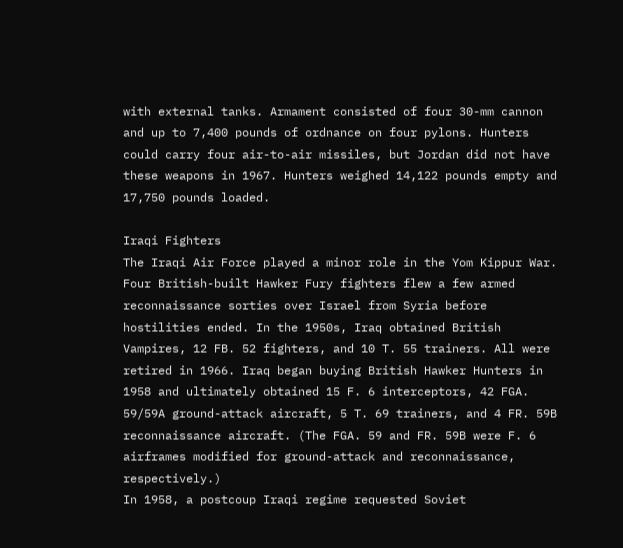with external tanks. Armament consisted of four 30-mm cannon and up to 7,400 pounds of ordnance on four pylons. Hunters could carry four air-to-air missiles, but Jordan did not have these weapons in 1967. Hunters weighed 14,122 pounds empty and 17,750 pounds loaded.

Iraqi Fighters
The Iraqi Air Force played a minor role in the Yom Kippur War. Four British-built Hawker Fury fighters flew a few armed reconnaissance sorties over Israel from Syria before hostilities ended. In the 1950s, Iraq obtained British Vampires, 12 FB. 52 fighters, and 10 T. 55 trainers. All were retired in 1966. Iraq began buying British Hawker Hunters in 1958 and ultimately obtained 15 F. 6 interceptors, 42 FGA. 59/59A ground-attack aircraft, 5 T. 69 trainers, and 4 FR. 59B reconnaissance aircraft. (The FGA. 59 and FR. 59B were F. 6 airframes modified for ground-attack and reconnaissance, respectively.)
In 1958, a postcoup Iraqi regime requested Soviet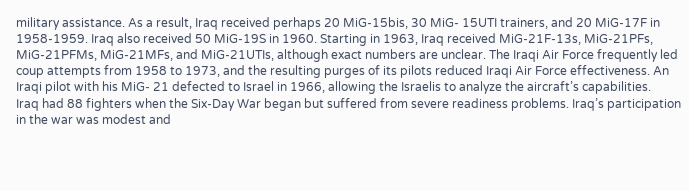military assistance. As a result, Iraq received perhaps 20 MiG-15bis, 30 MiG- 15UTI trainers, and 20 MiG-17F in 1958-1959. Iraq also received 50 MiG-19S in 1960. Starting in 1963, Iraq received MiG-21F-13s, MiG-21PFs, MiG-21PFMs, MiG-21MFs, and MiG-21UTIs, although exact numbers are unclear. The Iraqi Air Force frequently led coup attempts from 1958 to 1973, and the resulting purges of its pilots reduced Iraqi Air Force effectiveness. An Iraqi pilot with his MiG- 21 defected to Israel in 1966, allowing the Israelis to analyze the aircraft’s capabilities.
Iraq had 88 fighters when the Six-Day War began but suffered from severe readiness problems. Iraq’s participation in the war was modest and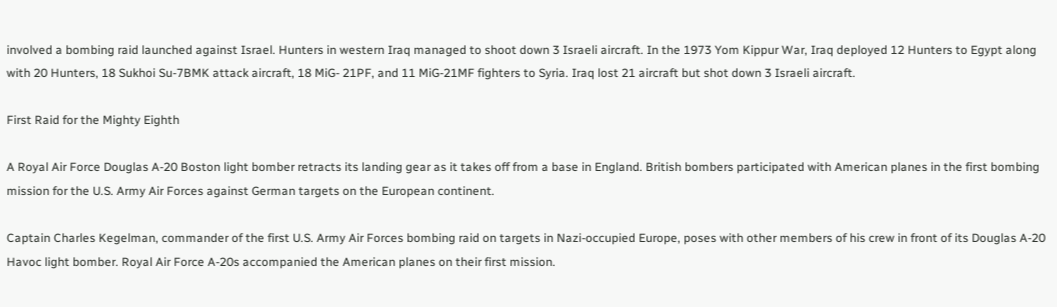involved a bombing raid launched against Israel. Hunters in western Iraq managed to shoot down 3 Israeli aircraft. In the 1973 Yom Kippur War, Iraq deployed 12 Hunters to Egypt along with 20 Hunters, 18 Sukhoi Su-7BMK attack aircraft, 18 MiG- 21PF, and 11 MiG-21MF fighters to Syria. Iraq lost 21 aircraft but shot down 3 Israeli aircraft.

First Raid for the Mighty Eighth

A Royal Air Force Douglas A-20 Boston light bomber retracts its landing gear as it takes off from a base in England. British bombers participated with American planes in the first bombing mission for the U.S. Army Air Forces against German targets on the European continent.

Captain Charles Kegelman, commander of the first U.S. Army Air Forces bombing raid on targets in Nazi-occupied Europe, poses with other members of his crew in front of its Douglas A-20 Havoc light bomber. Royal Air Force A-20s accompanied the American planes on their first mission.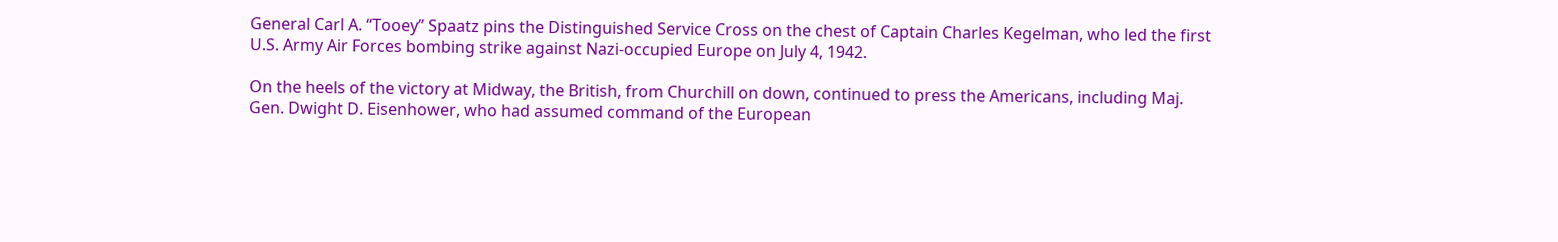General Carl A. “Tooey” Spaatz pins the Distinguished Service Cross on the chest of Captain Charles Kegelman, who led the first U.S. Army Air Forces bombing strike against Nazi-occupied Europe on July 4, 1942.

On the heels of the victory at Midway, the British, from Churchill on down, continued to press the Americans, including Maj. Gen. Dwight D. Eisenhower, who had assumed command of the European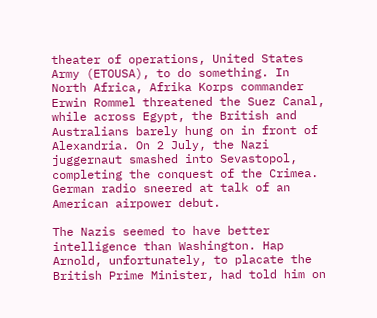theater of operations, United States Army (ETOUSA), to do something. In North Africa, Afrika Korps commander Erwin Rommel threatened the Suez Canal, while across Egypt, the British and Australians barely hung on in front of Alexandria. On 2 July, the Nazi juggernaut smashed into Sevastopol, completing the conquest of the Crimea. German radio sneered at talk of an American airpower debut.

The Nazis seemed to have better intelligence than Washington. Hap Arnold, unfortunately, to placate the British Prime Minister, had told him on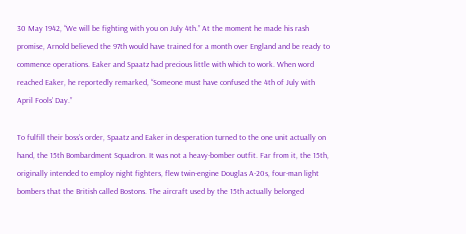30 May 1942, “We will be fighting with you on July 4th.” At the moment he made his rash promise, Arnold believed the 97th would have trained for a month over England and be ready to commence operations. Eaker and Spaatz had precious little with which to work. When word reached Eaker, he reportedly remarked, “Someone must have confused the 4th of July with April Fools’ Day.”

To fulfill their boss’s order, Spaatz and Eaker in desperation turned to the one unit actually on hand, the 15th Bombardment Squadron. It was not a heavy-bomber outfit. Far from it, the 15th, originally intended to employ night fighters, flew twin-engine Douglas A-20s, four-man light bombers that the British called Bostons. The aircraft used by the 15th actually belonged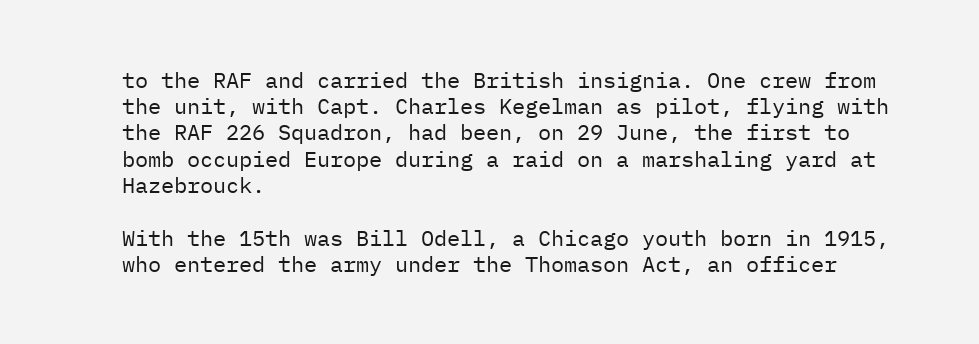to the RAF and carried the British insignia. One crew from the unit, with Capt. Charles Kegelman as pilot, flying with the RAF 226 Squadron, had been, on 29 June, the first to bomb occupied Europe during a raid on a marshaling yard at Hazebrouck.

With the 15th was Bill Odell, a Chicago youth born in 1915, who entered the army under the Thomason Act, an officer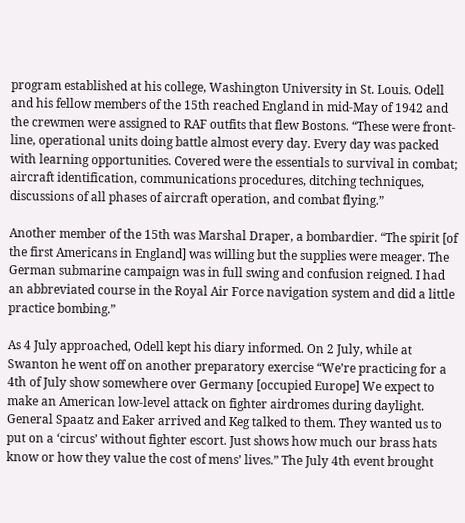program established at his college, Washington University in St. Louis. Odell and his fellow members of the 15th reached England in mid-May of 1942 and the crewmen were assigned to RAF outfits that flew Bostons. “These were front-line, operational units doing battle almost every day. Every day was packed with learning opportunities. Covered were the essentials to survival in combat; aircraft identification, communications procedures, ditching techniques, discussions of all phases of aircraft operation, and combat flying.”

Another member of the 15th was Marshal Draper, a bombardier. “The spirit [of the first Americans in England] was willing but the supplies were meager. The German submarine campaign was in full swing and confusion reigned. I had an abbreviated course in the Royal Air Force navigation system and did a little practice bombing.”

As 4 July approached, Odell kept his diary informed. On 2 July, while at Swanton he went off on another preparatory exercise “We’re practicing for a 4th of July show somewhere over Germany [occupied Europe] We expect to make an American low-level attack on fighter airdromes during daylight. General Spaatz and Eaker arrived and Keg talked to them. They wanted us to put on a ‘circus’ without fighter escort. Just shows how much our brass hats know or how they value the cost of mens’ lives.” The July 4th event brought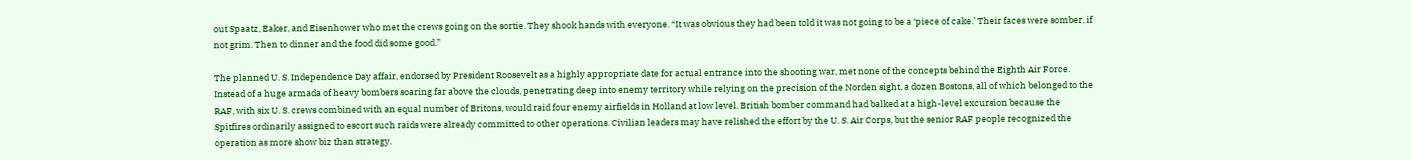out Spaatz, Eaker, and Eisenhower who met the crews going on the sortie. They shook hands with everyone. “It was obvious they had been told it was not going to be a ‘piece of cake.’ Their faces were somber, if not grim. Then to dinner and the food did some good.”

The planned U. S. Independence Day affair, endorsed by President Roosevelt as a highly appropriate date for actual entrance into the shooting war, met none of the concepts behind the Eighth Air Force. Instead of a huge armada of heavy bombers soaring far above the clouds, penetrating deep into enemy territory while relying on the precision of the Norden sight, a dozen Bostons, all of which belonged to the RAF, with six U. S. crews combined with an equal number of Britons, would raid four enemy airfields in Holland at low level. British bomber command had balked at a high-level excursion because the Spitfires ordinarily assigned to escort such raids were already committed to other operations. Civilian leaders may have relished the effort by the U. S. Air Corps, but the senior RAF people recognized the operation as more show biz than strategy.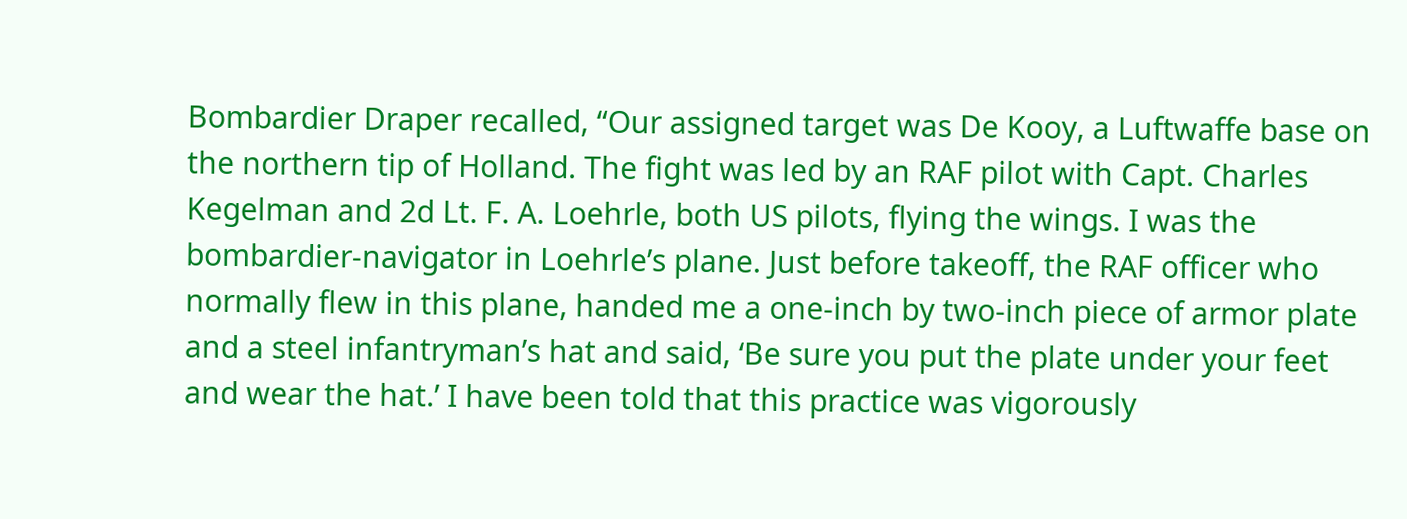Bombardier Draper recalled, “Our assigned target was De Kooy, a Luftwaffe base on the northern tip of Holland. The fight was led by an RAF pilot with Capt. Charles Kegelman and 2d Lt. F. A. Loehrle, both US pilots, flying the wings. I was the bombardier-navigator in Loehrle’s plane. Just before takeoff, the RAF officer who normally flew in this plane, handed me a one-inch by two-inch piece of armor plate and a steel infantryman’s hat and said, ‘Be sure you put the plate under your feet and wear the hat.’ I have been told that this practice was vigorously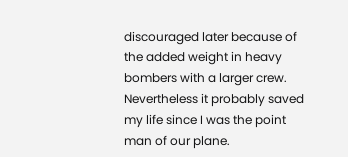discouraged later because of the added weight in heavy bombers with a larger crew. Nevertheless it probably saved my life since I was the point man of our plane.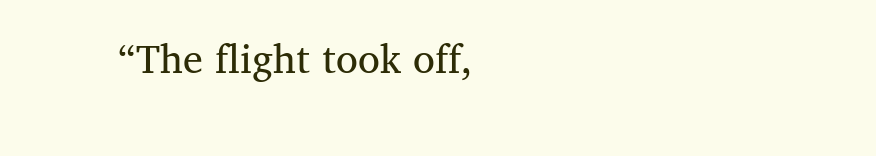“The flight took off,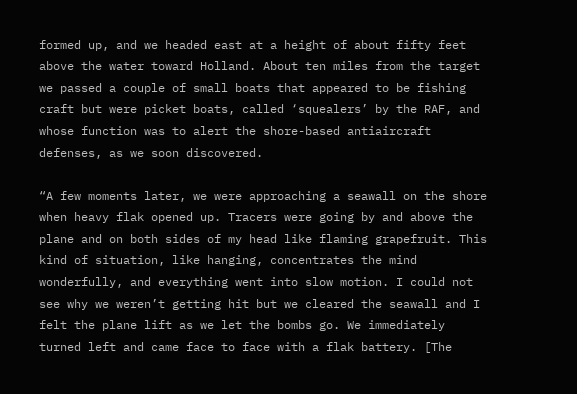formed up, and we headed east at a height of about fifty feet above the water toward Holland. About ten miles from the target we passed a couple of small boats that appeared to be fishing craft but were picket boats, called ‘squealers’ by the RAF, and whose function was to alert the shore-based antiaircraft defenses, as we soon discovered.

“A few moments later, we were approaching a seawall on the shore when heavy flak opened up. Tracers were going by and above the plane and on both sides of my head like flaming grapefruit. This kind of situation, like hanging, concentrates the mind wonderfully, and everything went into slow motion. I could not see why we weren’t getting hit but we cleared the seawall and I felt the plane lift as we let the bombs go. We immediately turned left and came face to face with a flak battery. [The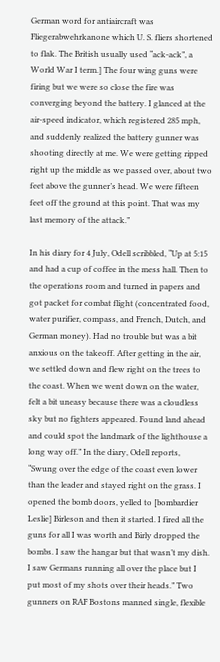German word for antiaircraft was Fliegerabwehrkanone which U. S. fliers shortened to flak. The British usually used “ack-ack”, a World War I term.] The four wing guns were firing but we were so close the fire was converging beyond the battery. I glanced at the air-speed indicator, which registered 285 mph, and suddenly realized the battery gunner was shooting directly at me. We were getting ripped right up the middle as we passed over, about two feet above the gunner’s head. We were fifteen feet off the ground at this point. That was my last memory of the attack.”

In his diary for 4 July, Odell scribbled, “Up at 5:15 and had a cup of coffee in the mess hall. Then to the operations room and turned in papers and got packet for combat flight (concentrated food, water purifier, compass, and French, Dutch, and German money). Had no trouble but was a bit anxious on the takeoff. After getting in the air, we settled down and flew right on the trees to the coast. When we went down on the water, felt a bit uneasy because there was a cloudless sky but no fighters appeared. Found land ahead and could spot the landmark of the lighthouse a long way off.” In the diary, Odell reports, “Swung over the edge of the coast even lower than the leader and stayed right on the grass. I opened the bomb doors, yelled to [bombardier Leslie] Birleson and then it started. I fired all the guns for all I was worth and Birly dropped the bombs. I saw the hangar but that wasn’t my dish. I saw Germans running all over the place but I put most of my shots over their heads.” Two gunners on RAF Bostons manned single, flexible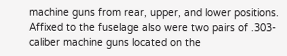machine guns from rear, upper, and lower positions. Affixed to the fuselage also were two pairs of .303-caliber machine guns located on the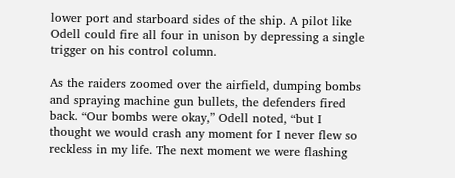lower port and starboard sides of the ship. A pilot like Odell could fire all four in unison by depressing a single trigger on his control column.

As the raiders zoomed over the airfield, dumping bombs and spraying machine gun bullets, the defenders fired back. “Our bombs were okay,” Odell noted, “but I thought we would crash any moment for I never flew so reckless in my life. The next moment we were flashing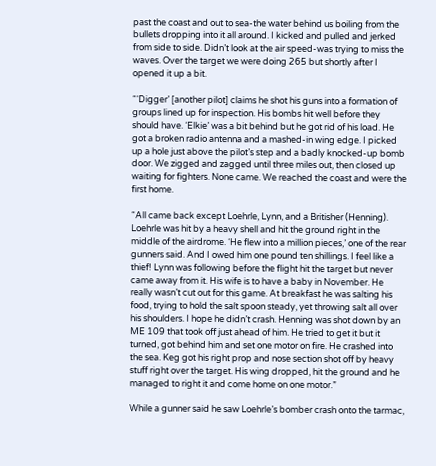past the coast and out to sea-the water behind us boiling from the bullets dropping into it all around. I kicked and pulled and jerked from side to side. Didn’t look at the air speed-was trying to miss the waves. Over the target we were doing 265 but shortly after I opened it up a bit.

“‘Digger’ [another pilot] claims he shot his guns into a formation of groups lined up for inspection. His bombs hit well before they should have. ‘Elkie’ was a bit behind but he got rid of his load. He got a broken radio antenna and a mashed-in wing edge. I picked up a hole just above the pilot’s step and a badly knocked-up bomb door. We zigged and zagged until three miles out, then closed up waiting for fighters. None came. We reached the coast and were the first home.

“All came back except Loehrle, Lynn, and a Britisher (Henning). Loehrle was hit by a heavy shell and hit the ground right in the middle of the airdrome. ‘He flew into a million pieces,’ one of the rear gunners said. And I owed him one pound ten shillings. I feel like a thief! Lynn was following before the flight hit the target but never came away from it. His wife is to have a baby in November. He really wasn’t cut out for this game. At breakfast he was salting his food, trying to hold the salt spoon steady, yet throwing salt all over his shoulders. I hope he didn’t crash. Henning was shot down by an ME 109 that took off just ahead of him. He tried to get it but it turned, got behind him and set one motor on fire. He crashed into the sea. Keg got his right prop and nose section shot off by heavy stuff right over the target. His wing dropped, hit the ground and he managed to right it and come home on one motor.”

While a gunner said he saw Loehrle’s bomber crash onto the tarmac,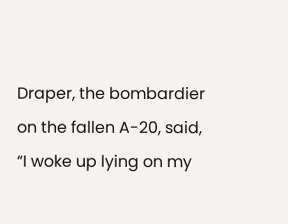Draper, the bombardier on the fallen A-20, said, “I woke up lying on my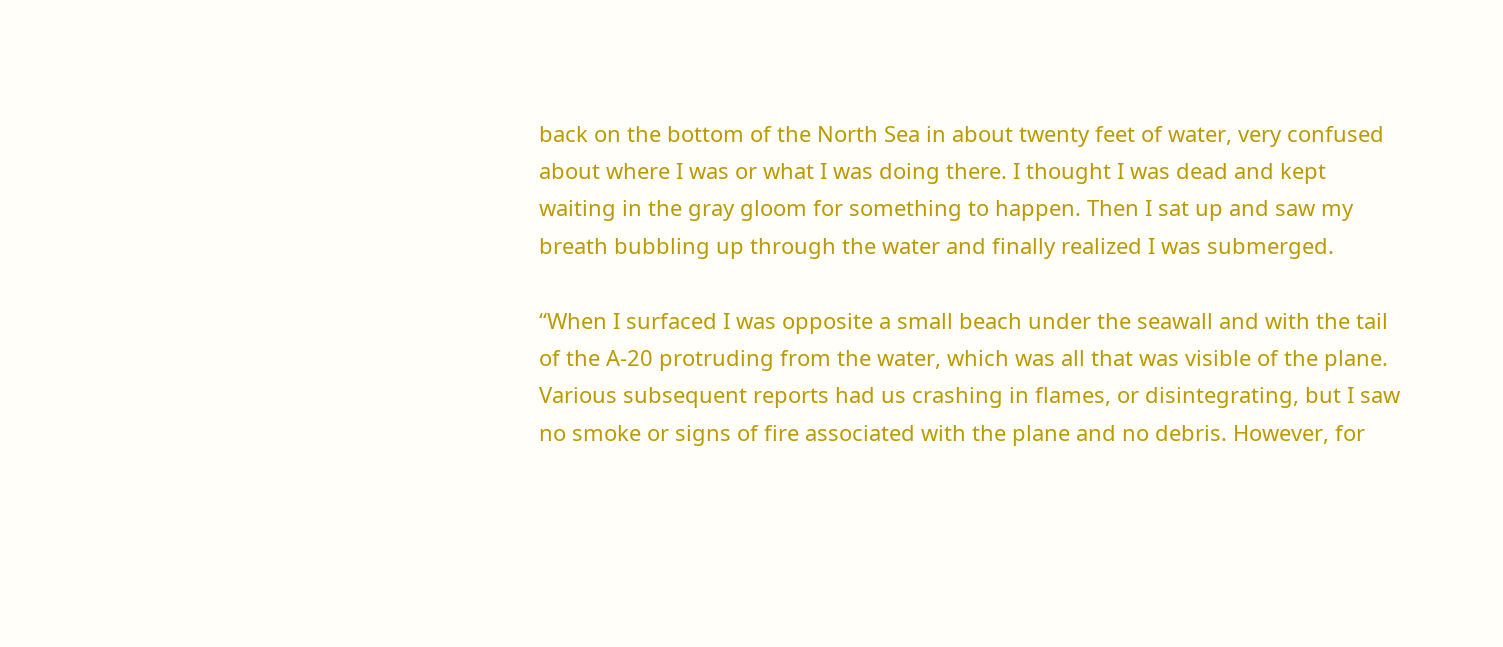back on the bottom of the North Sea in about twenty feet of water, very confused about where I was or what I was doing there. I thought I was dead and kept waiting in the gray gloom for something to happen. Then I sat up and saw my breath bubbling up through the water and finally realized I was submerged.

“When I surfaced I was opposite a small beach under the seawall and with the tail of the A-20 protruding from the water, which was all that was visible of the plane. Various subsequent reports had us crashing in flames, or disintegrating, but I saw no smoke or signs of fire associated with the plane and no debris. However, for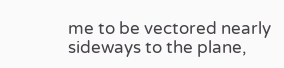me to be vectored nearly sideways to the plane,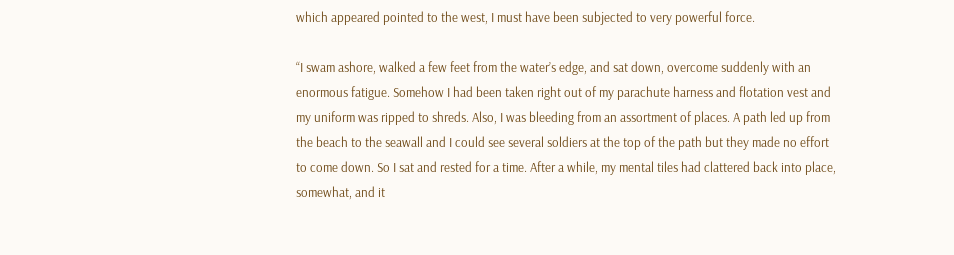which appeared pointed to the west, I must have been subjected to very powerful force.

“I swam ashore, walked a few feet from the water’s edge, and sat down, overcome suddenly with an enormous fatigue. Somehow I had been taken right out of my parachute harness and flotation vest and my uniform was ripped to shreds. Also, I was bleeding from an assortment of places. A path led up from the beach to the seawall and I could see several soldiers at the top of the path but they made no effort to come down. So I sat and rested for a time. After a while, my mental tiles had clattered back into place, somewhat, and it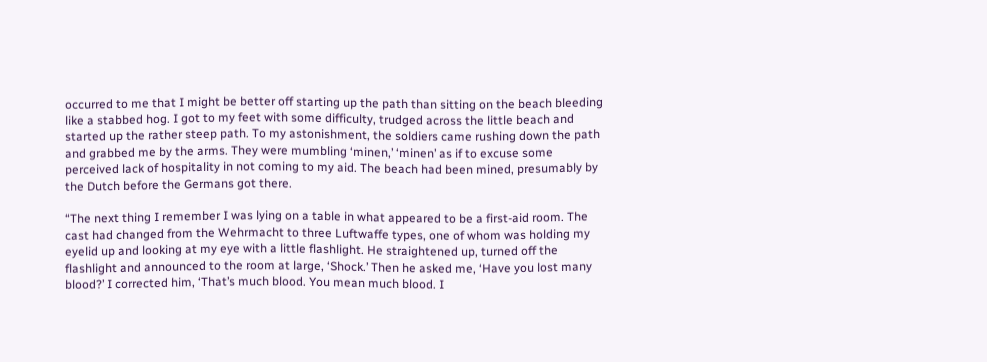occurred to me that I might be better off starting up the path than sitting on the beach bleeding like a stabbed hog. I got to my feet with some difficulty, trudged across the little beach and started up the rather steep path. To my astonishment, the soldiers came rushing down the path and grabbed me by the arms. They were mumbling ‘minen,’ ‘minen’ as if to excuse some perceived lack of hospitality in not coming to my aid. The beach had been mined, presumably by the Dutch before the Germans got there.

“The next thing I remember I was lying on a table in what appeared to be a first-aid room. The cast had changed from the Wehrmacht to three Luftwaffe types, one of whom was holding my eyelid up and looking at my eye with a little flashlight. He straightened up, turned off the flashlight and announced to the room at large, ‘Shock.’ Then he asked me, ‘Have you lost many blood?’ I corrected him, ‘That’s much blood. You mean much blood. I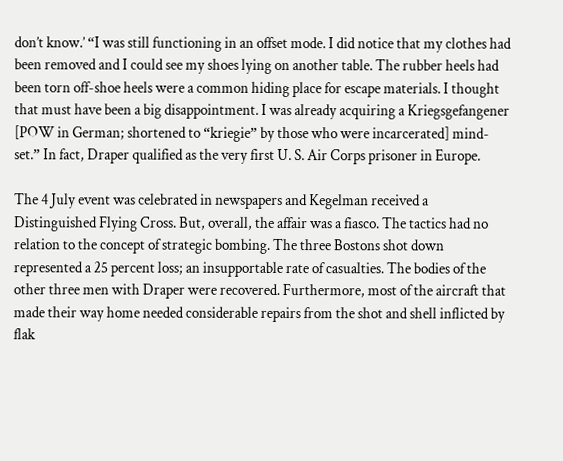don’t know.’ “I was still functioning in an offset mode. I did notice that my clothes had been removed and I could see my shoes lying on another table. The rubber heels had been torn off-shoe heels were a common hiding place for escape materials. I thought that must have been a big disappointment. I was already acquiring a Kriegsgefangener [POW in German; shortened to “kriegie” by those who were incarcerated] mind-set.” In fact, Draper qualified as the very first U. S. Air Corps prisoner in Europe.

The 4 July event was celebrated in newspapers and Kegelman received a Distinguished Flying Cross. But, overall, the affair was a fiasco. The tactics had no relation to the concept of strategic bombing. The three Bostons shot down represented a 25 percent loss; an insupportable rate of casualties. The bodies of the other three men with Draper were recovered. Furthermore, most of the aircraft that made their way home needed considerable repairs from the shot and shell inflicted by flak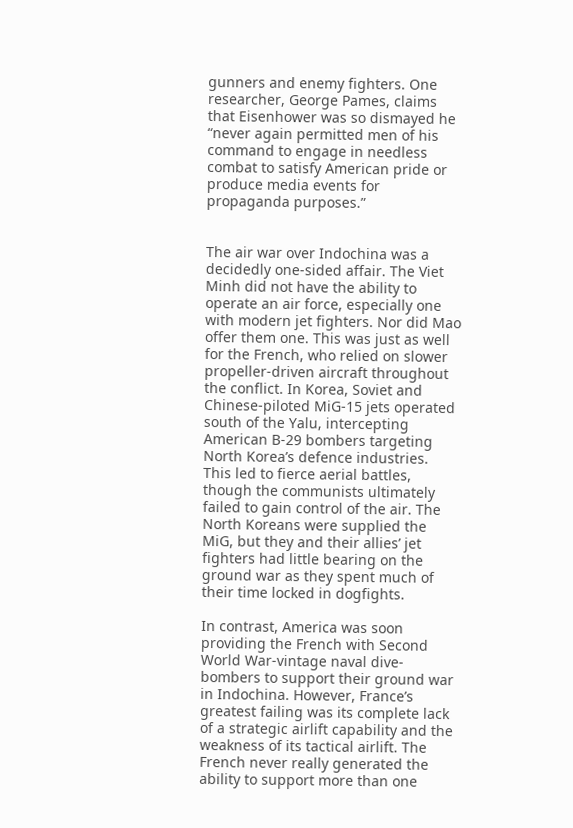gunners and enemy fighters. One researcher, George Pames, claims that Eisenhower was so dismayed he “never again permitted men of his command to engage in needless combat to satisfy American pride or produce media events for propaganda purposes.”


The air war over Indochina was a decidedly one-sided affair. The Viet Minh did not have the ability to operate an air force, especially one with modern jet fighters. Nor did Mao offer them one. This was just as well for the French, who relied on slower propeller-driven aircraft throughout the conflict. In Korea, Soviet and Chinese-piloted MiG-15 jets operated south of the Yalu, intercepting American B-29 bombers targeting North Korea’s defence industries. This led to fierce aerial battles, though the communists ultimately failed to gain control of the air. The North Koreans were supplied the MiG, but they and their allies’ jet fighters had little bearing on the ground war as they spent much of their time locked in dogfights.

In contrast, America was soon providing the French with Second World War-vintage naval dive-bombers to support their ground war in Indochina. However, France’s greatest failing was its complete lack of a strategic airlift capability and the weakness of its tactical airlift. The French never really generated the ability to support more than one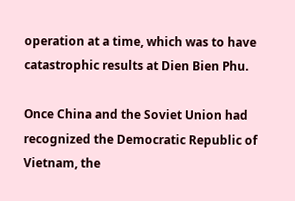operation at a time, which was to have catastrophic results at Dien Bien Phu.

Once China and the Soviet Union had recognized the Democratic Republic of Vietnam, the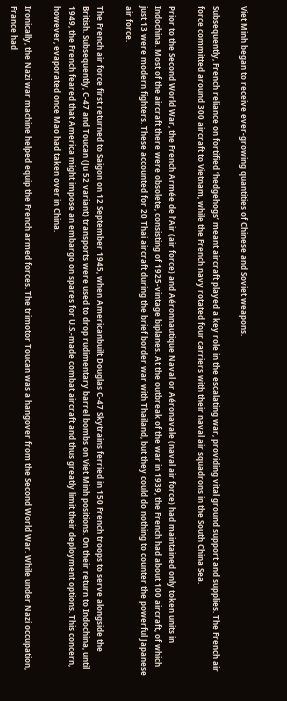Viet Minh began to receive ever-growing quantities of Chinese and Soviet weapons.

Subsequently, French reliance on fortified ‘hedgehogs’ meant aircraft played a key role in the escalating war, providing vital ground support and supplies. The French air force committed around 300 aircraft to Vietnam, while the French navy rotated four carriers with their naval air squadrons in the South China Sea.

Prior to the Second World War, the French Armée de l’Air (air force) and Aéronnautique Naval or Aéronavale (naval air force) had maintained only token units in Indochina. Most of the aircraft there were obsolete, consisting of 1925-vintage biplanes. At the outbreak of the war in 1939, the French had about 100 aircraft, of which just 13 were modern fighters. These accounted for 20 Thai aircraft during the brief border war with Thailand, but they could do nothing to counter the powerful Japanese air force.

The French air force first returned to Saigon on 12 September 1945, when Americanbuilt Douglas C-47 Skytrains ferried in 150 French troops to serve alongside the British. Subsequently, C-47 and Toucan (Ju 52 variant) transports were used to drop rudimentary barrel bombs on Viet Minh positions. On their return to Indochina, until 1949, the French feared that America might impose an embargo on spares for U.S.-made combat aircraft and thus greatly limit their deployment options. This concern, however, evaporated once Mao had taken over in China.

Ironically, the Nazi war machine helped equip the French armed forces. The trimotor Toucan was a hangover from the Second World War. While under Nazi occupation, France had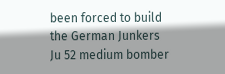been forced to build the German Junkers Ju 52 medium bomber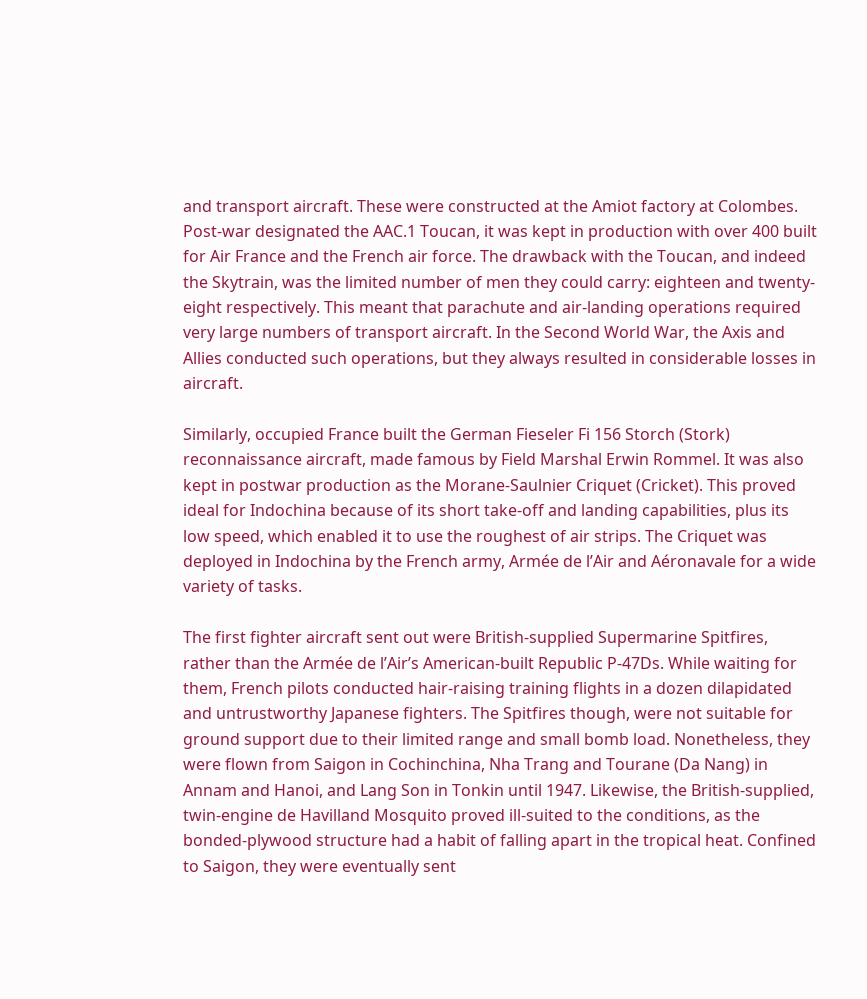and transport aircraft. These were constructed at the Amiot factory at Colombes. Post-war designated the AAC.1 Toucan, it was kept in production with over 400 built for Air France and the French air force. The drawback with the Toucan, and indeed the Skytrain, was the limited number of men they could carry: eighteen and twenty-eight respectively. This meant that parachute and air-landing operations required very large numbers of transport aircraft. In the Second World War, the Axis and Allies conducted such operations, but they always resulted in considerable losses in aircraft.

Similarly, occupied France built the German Fieseler Fi 156 Storch (Stork) reconnaissance aircraft, made famous by Field Marshal Erwin Rommel. It was also kept in postwar production as the Morane-Saulnier Criquet (Cricket). This proved ideal for Indochina because of its short take-off and landing capabilities, plus its low speed, which enabled it to use the roughest of air strips. The Criquet was deployed in Indochina by the French army, Armée de l’Air and Aéronavale for a wide variety of tasks.

The first fighter aircraft sent out were British-supplied Supermarine Spitfires, rather than the Armée de l’Air’s American-built Republic P-47Ds. While waiting for them, French pilots conducted hair-raising training flights in a dozen dilapidated and untrustworthy Japanese fighters. The Spitfires though, were not suitable for ground support due to their limited range and small bomb load. Nonetheless, they were flown from Saigon in Cochinchina, Nha Trang and Tourane (Da Nang) in Annam and Hanoi, and Lang Son in Tonkin until 1947. Likewise, the British-supplied, twin-engine de Havilland Mosquito proved ill-suited to the conditions, as the bonded-plywood structure had a habit of falling apart in the tropical heat. Confined to Saigon, they were eventually sent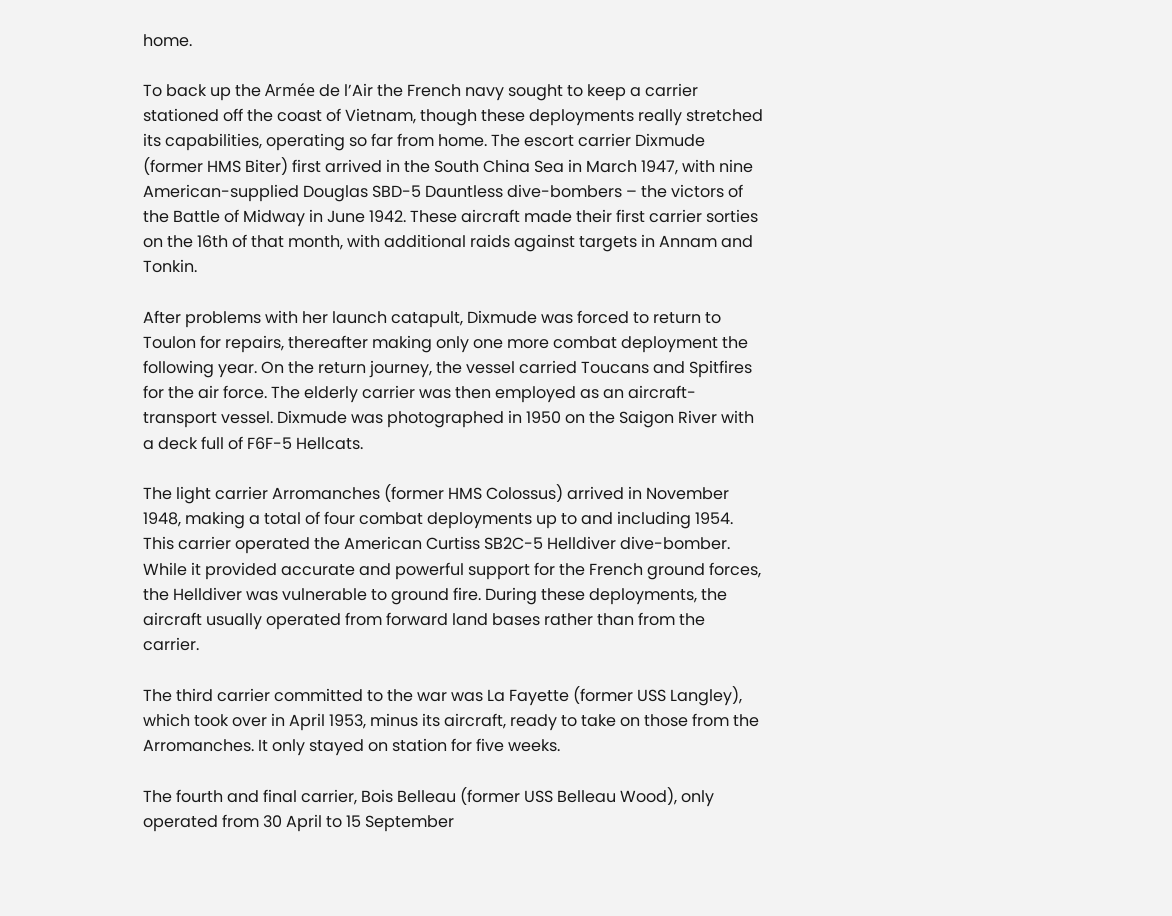home.

To back up the Armée de l’Air the French navy sought to keep a carrier stationed off the coast of Vietnam, though these deployments really stretched its capabilities, operating so far from home. The escort carrier Dixmude (former HMS Biter) first arrived in the South China Sea in March 1947, with nine American-supplied Douglas SBD-5 Dauntless dive-bombers – the victors of the Battle of Midway in June 1942. These aircraft made their first carrier sorties on the 16th of that month, with additional raids against targets in Annam and Tonkin.

After problems with her launch catapult, Dixmude was forced to return to Toulon for repairs, thereafter making only one more combat deployment the following year. On the return journey, the vessel carried Toucans and Spitfires for the air force. The elderly carrier was then employed as an aircraft-transport vessel. Dixmude was photographed in 1950 on the Saigon River with a deck full of F6F-5 Hellcats.

The light carrier Arromanches (former HMS Colossus) arrived in November 1948, making a total of four combat deployments up to and including 1954. This carrier operated the American Curtiss SB2C-5 Helldiver dive-bomber. While it provided accurate and powerful support for the French ground forces, the Helldiver was vulnerable to ground fire. During these deployments, the aircraft usually operated from forward land bases rather than from the carrier.

The third carrier committed to the war was La Fayette (former USS Langley), which took over in April 1953, minus its aircraft, ready to take on those from the Arromanches. It only stayed on station for five weeks.

The fourth and final carrier, Bois Belleau (former USS Belleau Wood), only operated from 30 April to 15 September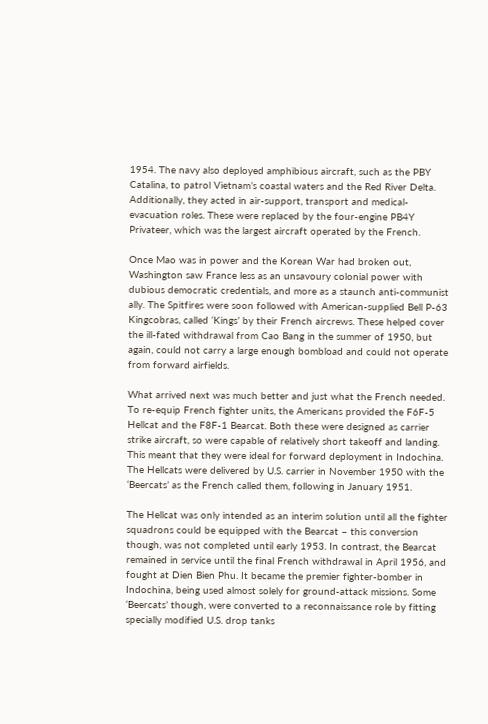1954. The navy also deployed amphibious aircraft, such as the PBY Catalina, to patrol Vietnam’s coastal waters and the Red River Delta. Additionally, they acted in air-support, transport and medical-evacuation roles. These were replaced by the four-engine PB4Y Privateer, which was the largest aircraft operated by the French.

Once Mao was in power and the Korean War had broken out, Washington saw France less as an unsavoury colonial power with dubious democratic credentials, and more as a staunch anti-communist ally. The Spitfires were soon followed with American-supplied Bell P-63 Kingcobras, called ‘Kings’ by their French aircrews. These helped cover the ill-fated withdrawal from Cao Bang in the summer of 1950, but again, could not carry a large enough bombload and could not operate from forward airfields.

What arrived next was much better and just what the French needed. To re-equip French fighter units, the Americans provided the F6F-5 Hellcat and the F8F-1 Bearcat. Both these were designed as carrier strike aircraft, so were capable of relatively short takeoff and landing. This meant that they were ideal for forward deployment in Indochina. The Hellcats were delivered by U.S. carrier in November 1950 with the ‘Beercats’ as the French called them, following in January 1951.

The Hellcat was only intended as an interim solution until all the fighter squadrons could be equipped with the Bearcat – this conversion though, was not completed until early 1953. In contrast, the Bearcat remained in service until the final French withdrawal in April 1956, and fought at Dien Bien Phu. It became the premier fighter-bomber in Indochina, being used almost solely for ground-attack missions. Some ‘Beercats’ though, were converted to a reconnaissance role by fitting specially modified U.S. drop tanks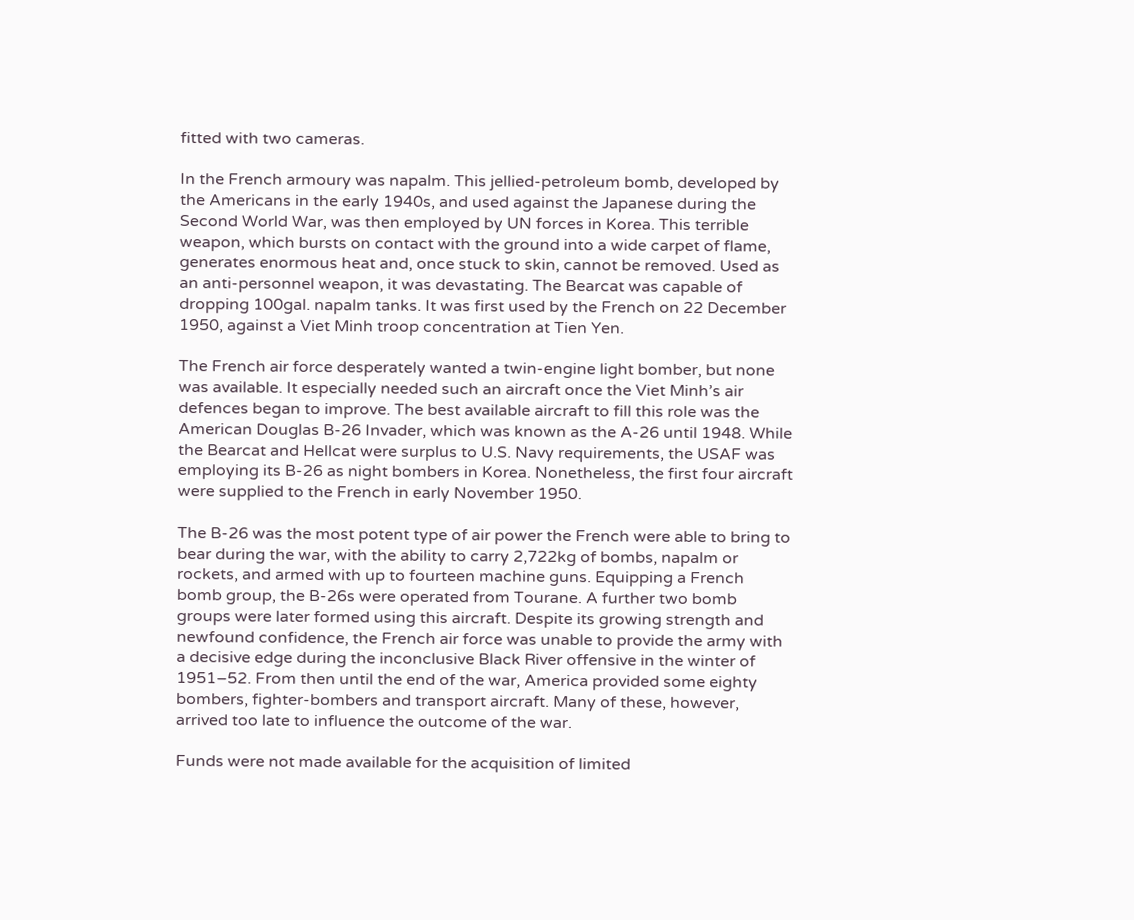fitted with two cameras.

In the French armoury was napalm. This jellied-petroleum bomb, developed by the Americans in the early 1940s, and used against the Japanese during the Second World War, was then employed by UN forces in Korea. This terrible weapon, which bursts on contact with the ground into a wide carpet of flame, generates enormous heat and, once stuck to skin, cannot be removed. Used as an anti-personnel weapon, it was devastating. The Bearcat was capable of dropping 100gal. napalm tanks. It was first used by the French on 22 December 1950, against a Viet Minh troop concentration at Tien Yen.

The French air force desperately wanted a twin-engine light bomber, but none was available. It especially needed such an aircraft once the Viet Minh’s air defences began to improve. The best available aircraft to fill this role was the American Douglas B-26 Invader, which was known as the A-26 until 1948. While the Bearcat and Hellcat were surplus to U.S. Navy requirements, the USAF was employing its B-26 as night bombers in Korea. Nonetheless, the first four aircraft were supplied to the French in early November 1950.

The B-26 was the most potent type of air power the French were able to bring to bear during the war, with the ability to carry 2,722kg of bombs, napalm or rockets, and armed with up to fourteen machine guns. Equipping a French bomb group, the B-26s were operated from Tourane. A further two bomb groups were later formed using this aircraft. Despite its growing strength and newfound confidence, the French air force was unable to provide the army with a decisive edge during the inconclusive Black River offensive in the winter of 1951–52. From then until the end of the war, America provided some eighty bombers, fighter-bombers and transport aircraft. Many of these, however, arrived too late to influence the outcome of the war.

Funds were not made available for the acquisition of limited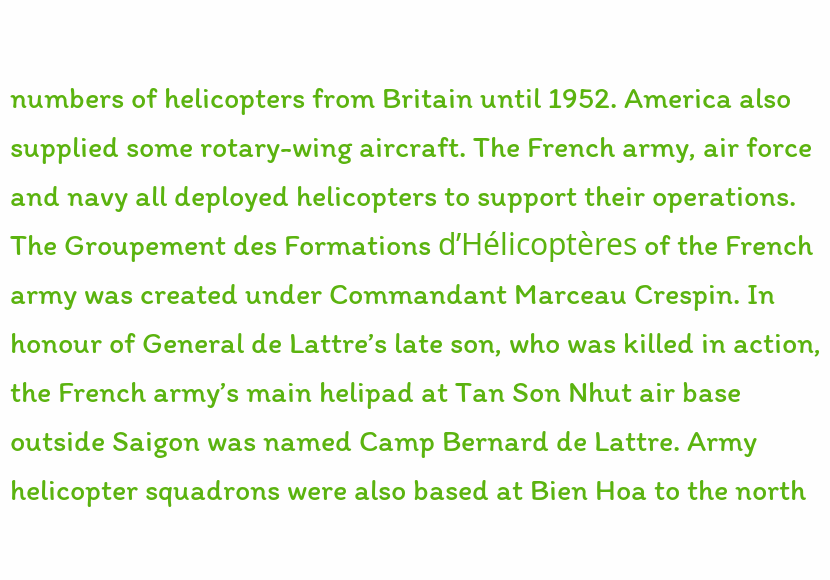numbers of helicopters from Britain until 1952. America also supplied some rotary-wing aircraft. The French army, air force and navy all deployed helicopters to support their operations. The Groupement des Formations d’Hélicoptères of the French army was created under Commandant Marceau Crespin. In honour of General de Lattre’s late son, who was killed in action, the French army’s main helipad at Tan Son Nhut air base outside Saigon was named Camp Bernard de Lattre. Army helicopter squadrons were also based at Bien Hoa to the north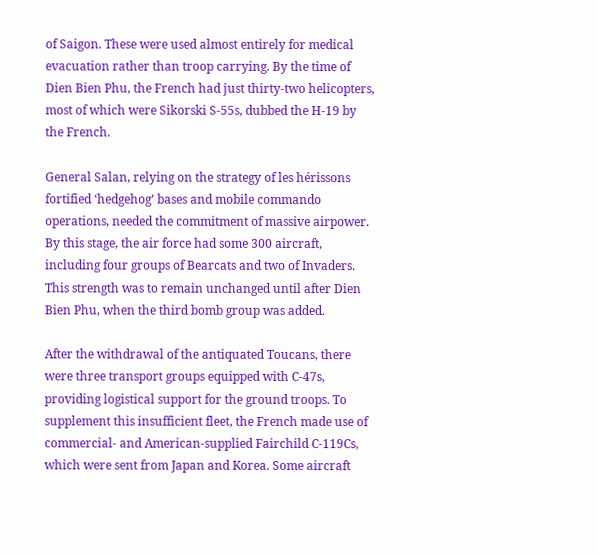of Saigon. These were used almost entirely for medical evacuation rather than troop carrying. By the time of Dien Bien Phu, the French had just thirty-two helicopters, most of which were Sikorski S-55s, dubbed the H-19 by the French.

General Salan, relying on the strategy of les hérissons fortified ‘hedgehog’ bases and mobile commando operations, needed the commitment of massive airpower. By this stage, the air force had some 300 aircraft, including four groups of Bearcats and two of Invaders. This strength was to remain unchanged until after Dien Bien Phu, when the third bomb group was added.

After the withdrawal of the antiquated Toucans, there were three transport groups equipped with C-47s, providing logistical support for the ground troops. To supplement this insufficient fleet, the French made use of commercial- and American-supplied Fairchild C-119Cs, which were sent from Japan and Korea. Some aircraft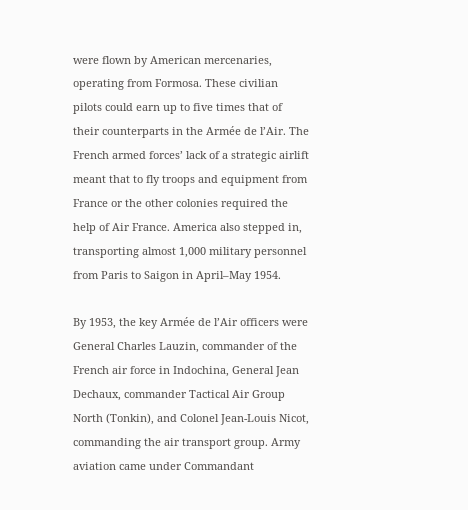were flown by American mercenaries, operating from Formosa. These civilian pilots could earn up to five times that of their counterparts in the Armée de l’Air. The French armed forces’ lack of a strategic airlift meant that to fly troops and equipment from France or the other colonies required the help of Air France. America also stepped in, transporting almost 1,000 military personnel from Paris to Saigon in April–May 1954.

By 1953, the key Armée de l’Air officers were General Charles Lauzin, commander of the French air force in Indochina, General Jean Dechaux, commander Tactical Air Group North (Tonkin), and Colonel Jean-Louis Nicot, commanding the air transport group. Army aviation came under Commandant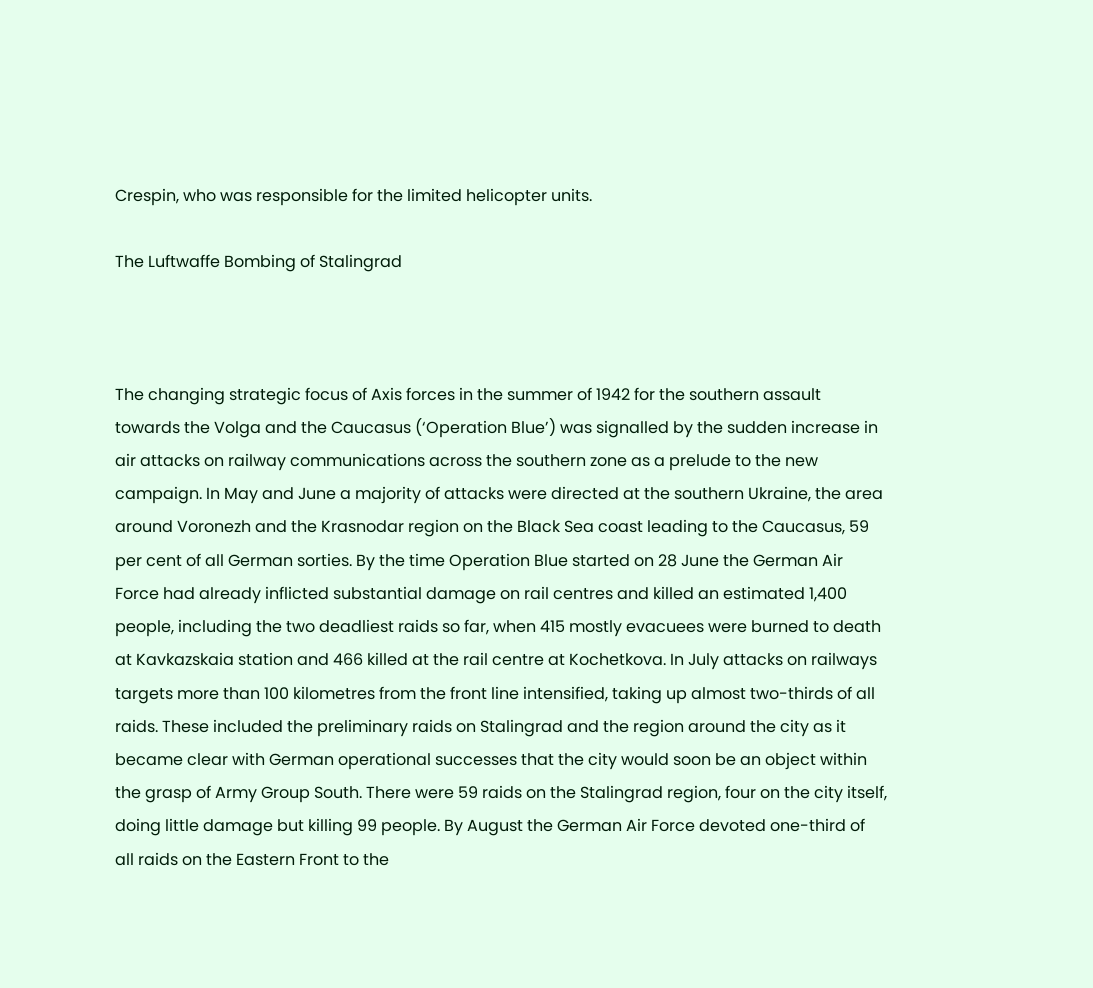Crespin, who was responsible for the limited helicopter units.

The Luftwaffe Bombing of Stalingrad



The changing strategic focus of Axis forces in the summer of 1942 for the southern assault towards the Volga and the Caucasus (‘Operation Blue’) was signalled by the sudden increase in air attacks on railway communications across the southern zone as a prelude to the new campaign. In May and June a majority of attacks were directed at the southern Ukraine, the area around Voronezh and the Krasnodar region on the Black Sea coast leading to the Caucasus, 59 per cent of all German sorties. By the time Operation Blue started on 28 June the German Air Force had already inflicted substantial damage on rail centres and killed an estimated 1,400 people, including the two deadliest raids so far, when 415 mostly evacuees were burned to death at Kavkazskaia station and 466 killed at the rail centre at Kochetkova. In July attacks on railways targets more than 100 kilometres from the front line intensified, taking up almost two-thirds of all raids. These included the preliminary raids on Stalingrad and the region around the city as it became clear with German operational successes that the city would soon be an object within the grasp of Army Group South. There were 59 raids on the Stalingrad region, four on the city itself, doing little damage but killing 99 people. By August the German Air Force devoted one-third of all raids on the Eastern Front to the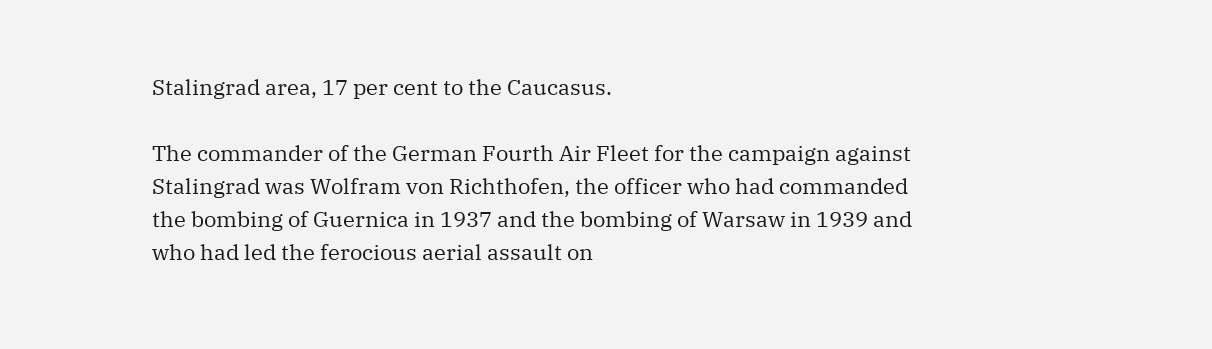Stalingrad area, 17 per cent to the Caucasus.

The commander of the German Fourth Air Fleet for the campaign against Stalingrad was Wolfram von Richthofen, the officer who had commanded the bombing of Guernica in 1937 and the bombing of Warsaw in 1939 and who had led the ferocious aerial assault on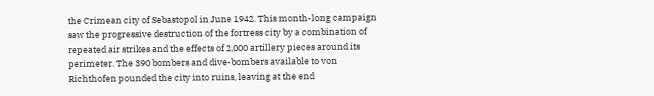the Crimean city of Sebastopol in June 1942. This month-long campaign saw the progressive destruction of the fortress city by a combination of repeated air strikes and the effects of 2,000 artillery pieces around its perimeter. The 390 bombers and dive-bombers available to von Richthofen pounded the city into ruins, leaving at the end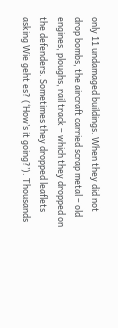only 11 undamaged buildings. When they did not drop bombs, the aircraft carried scrap metal – old engines, ploughs, rail track – which they dropped on the defenders. Sometimes they dropped leaflets asking Wie geht es? (‘How’s it going?’). Thousands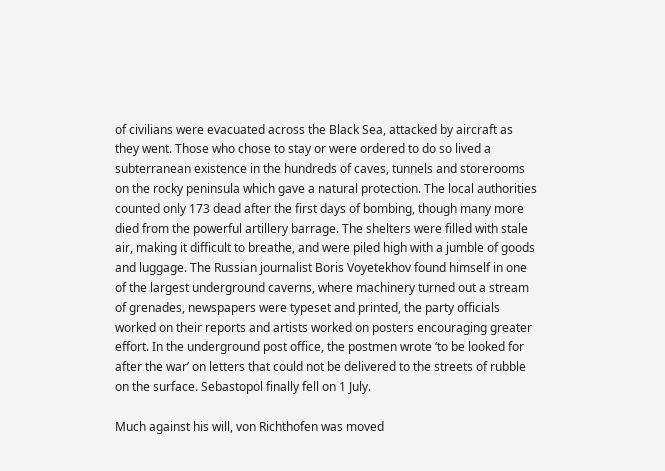of civilians were evacuated across the Black Sea, attacked by aircraft as they went. Those who chose to stay or were ordered to do so lived a subterranean existence in the hundreds of caves, tunnels and storerooms on the rocky peninsula which gave a natural protection. The local authorities counted only 173 dead after the first days of bombing, though many more died from the powerful artillery barrage. The shelters were filled with stale air, making it difficult to breathe, and were piled high with a jumble of goods and luggage. The Russian journalist Boris Voyetekhov found himself in one of the largest underground caverns, where machinery turned out a stream of grenades, newspapers were typeset and printed, the party officials worked on their reports and artists worked on posters encouraging greater effort. In the underground post office, the postmen wrote ‘to be looked for after the war’ on letters that could not be delivered to the streets of rubble on the surface. Sebastopol finally fell on 1 July.

Much against his will, von Richthofen was moved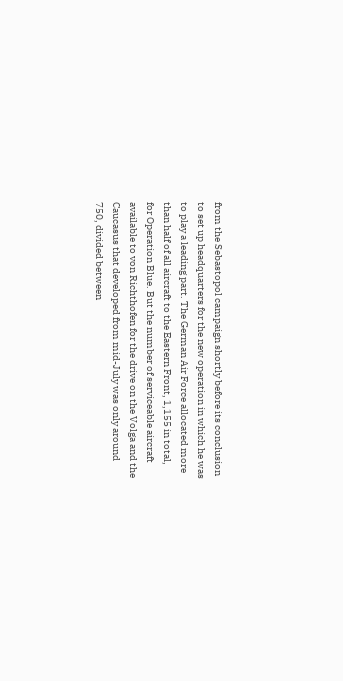from the Sebastopol campaign shortly before its conclusion to set up headquarters for the new operation in which he was to play a leading part. The German Air Force allocated more than half of all aircraft to the Eastern Front, 1,155 in total, for Operation Blue. But the number of serviceable aircraft available to von Richthofen for the drive on the Volga and the Caucasus that developed from mid-July was only around 750, divided between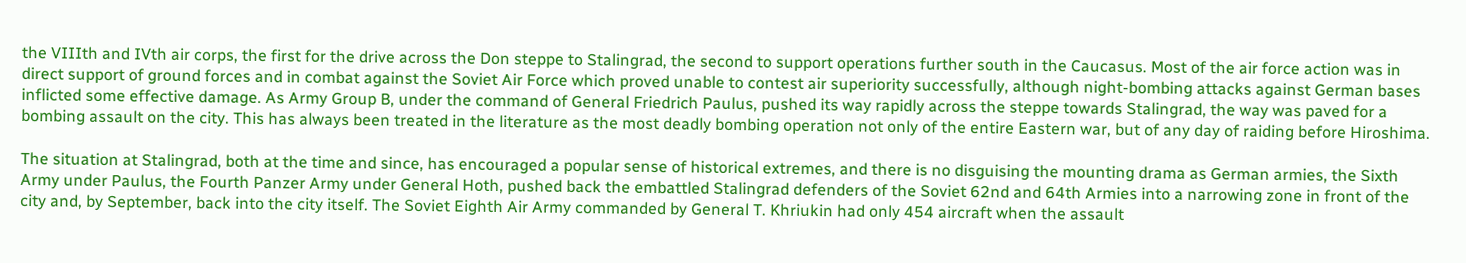the VIIIth and IVth air corps, the first for the drive across the Don steppe to Stalingrad, the second to support operations further south in the Caucasus. Most of the air force action was in direct support of ground forces and in combat against the Soviet Air Force which proved unable to contest air superiority successfully, although night-bombing attacks against German bases inflicted some effective damage. As Army Group B, under the command of General Friedrich Paulus, pushed its way rapidly across the steppe towards Stalingrad, the way was paved for a bombing assault on the city. This has always been treated in the literature as the most deadly bombing operation not only of the entire Eastern war, but of any day of raiding before Hiroshima.

The situation at Stalingrad, both at the time and since, has encouraged a popular sense of historical extremes, and there is no disguising the mounting drama as German armies, the Sixth Army under Paulus, the Fourth Panzer Army under General Hoth, pushed back the embattled Stalingrad defenders of the Soviet 62nd and 64th Armies into a narrowing zone in front of the city and, by September, back into the city itself. The Soviet Eighth Air Army commanded by General T. Khriukin had only 454 aircraft when the assault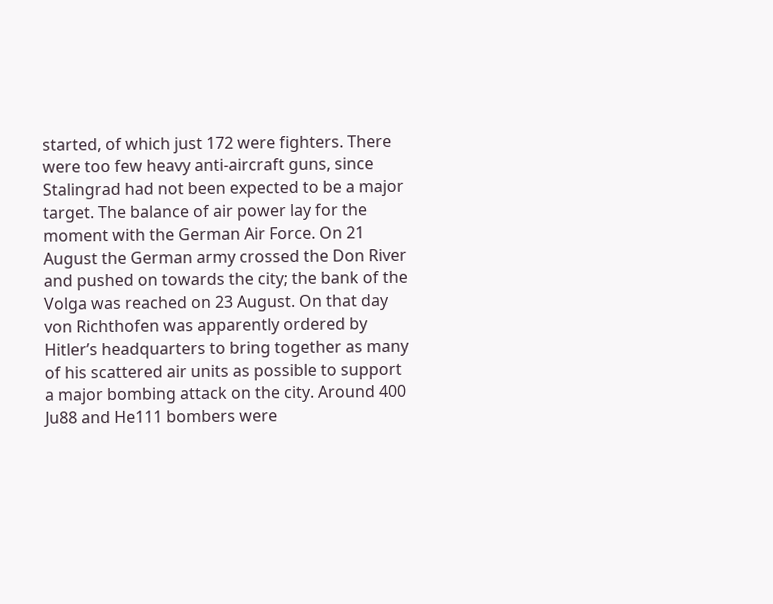started, of which just 172 were fighters. There were too few heavy anti-aircraft guns, since Stalingrad had not been expected to be a major target. The balance of air power lay for the moment with the German Air Force. On 21 August the German army crossed the Don River and pushed on towards the city; the bank of the Volga was reached on 23 August. On that day von Richthofen was apparently ordered by Hitler’s headquarters to bring together as many of his scattered air units as possible to support a major bombing attack on the city. Around 400 Ju88 and He111 bombers were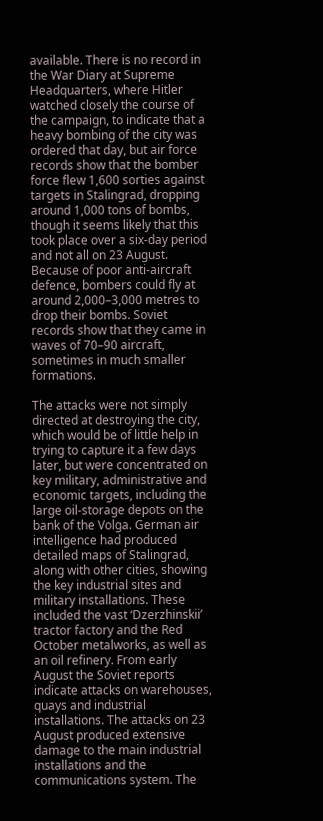available. There is no record in the War Diary at Supreme Headquarters, where Hitler watched closely the course of the campaign, to indicate that a heavy bombing of the city was ordered that day, but air force records show that the bomber force flew 1,600 sorties against targets in Stalingrad, dropping around 1,000 tons of bombs, though it seems likely that this took place over a six-day period and not all on 23 August. Because of poor anti-aircraft defence, bombers could fly at around 2,000–3,000 metres to drop their bombs. Soviet records show that they came in waves of 70–90 aircraft, sometimes in much smaller formations.

The attacks were not simply directed at destroying the city, which would be of little help in trying to capture it a few days later, but were concentrated on key military, administrative and economic targets, including the large oil-storage depots on the bank of the Volga. German air intelligence had produced detailed maps of Stalingrad, along with other cities, showing the key industrial sites and military installations. These included the vast ‘Dzerzhinskii’ tractor factory and the Red October metalworks, as well as an oil refinery. From early August the Soviet reports indicate attacks on warehouses, quays and industrial installations. The attacks on 23 August produced extensive damage to the main industrial installations and the communications system. The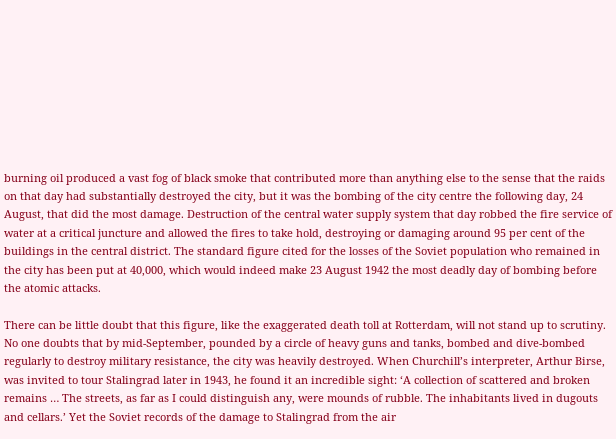burning oil produced a vast fog of black smoke that contributed more than anything else to the sense that the raids on that day had substantially destroyed the city, but it was the bombing of the city centre the following day, 24 August, that did the most damage. Destruction of the central water supply system that day robbed the fire service of water at a critical juncture and allowed the fires to take hold, destroying or damaging around 95 per cent of the buildings in the central district. The standard figure cited for the losses of the Soviet population who remained in the city has been put at 40,000, which would indeed make 23 August 1942 the most deadly day of bombing before the atomic attacks.

There can be little doubt that this figure, like the exaggerated death toll at Rotterdam, will not stand up to scrutiny. No one doubts that by mid-September, pounded by a circle of heavy guns and tanks, bombed and dive-bombed regularly to destroy military resistance, the city was heavily destroyed. When Churchill’s interpreter, Arthur Birse, was invited to tour Stalingrad later in 1943, he found it an incredible sight: ‘A collection of scattered and broken remains … The streets, as far as I could distinguish any, were mounds of rubble. The inhabitants lived in dugouts and cellars.’ Yet the Soviet records of the damage to Stalingrad from the air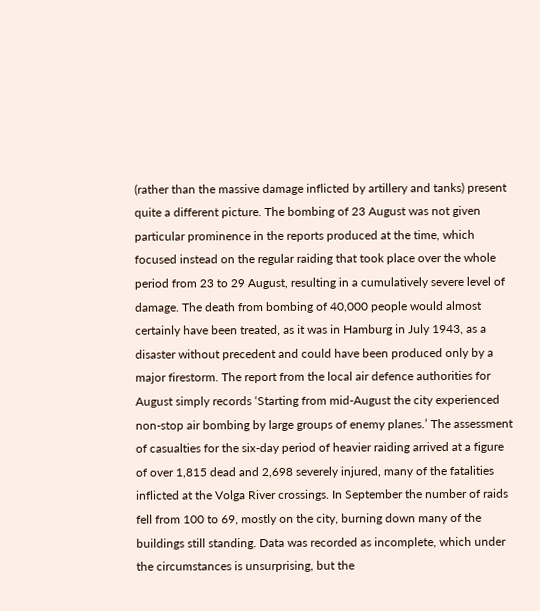(rather than the massive damage inflicted by artillery and tanks) present quite a different picture. The bombing of 23 August was not given particular prominence in the reports produced at the time, which focused instead on the regular raiding that took place over the whole period from 23 to 29 August, resulting in a cumulatively severe level of damage. The death from bombing of 40,000 people would almost certainly have been treated, as it was in Hamburg in July 1943, as a disaster without precedent and could have been produced only by a major firestorm. The report from the local air defence authorities for August simply records ‘Starting from mid-August the city experienced non-stop air bombing by large groups of enemy planes.’ The assessment of casualties for the six-day period of heavier raiding arrived at a figure of over 1,815 dead and 2,698 severely injured, many of the fatalities inflicted at the Volga River crossings. In September the number of raids fell from 100 to 69, mostly on the city, burning down many of the buildings still standing. Data was recorded as incomplete, which under the circumstances is unsurprising, but the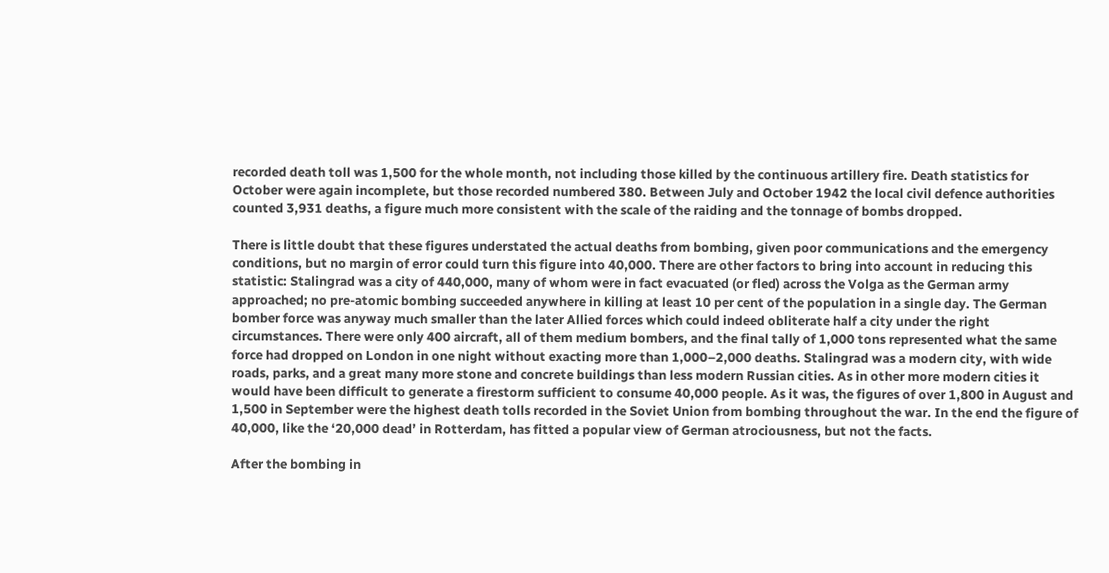recorded death toll was 1,500 for the whole month, not including those killed by the continuous artillery fire. Death statistics for October were again incomplete, but those recorded numbered 380. Between July and October 1942 the local civil defence authorities counted 3,931 deaths, a figure much more consistent with the scale of the raiding and the tonnage of bombs dropped.

There is little doubt that these figures understated the actual deaths from bombing, given poor communications and the emergency conditions, but no margin of error could turn this figure into 40,000. There are other factors to bring into account in reducing this statistic: Stalingrad was a city of 440,000, many of whom were in fact evacuated (or fled) across the Volga as the German army approached; no pre-atomic bombing succeeded anywhere in killing at least 10 per cent of the population in a single day. The German bomber force was anyway much smaller than the later Allied forces which could indeed obliterate half a city under the right circumstances. There were only 400 aircraft, all of them medium bombers, and the final tally of 1,000 tons represented what the same force had dropped on London in one night without exacting more than 1,000–2,000 deaths. Stalingrad was a modern city, with wide roads, parks, and a great many more stone and concrete buildings than less modern Russian cities. As in other more modern cities it would have been difficult to generate a firestorm sufficient to consume 40,000 people. As it was, the figures of over 1,800 in August and 1,500 in September were the highest death tolls recorded in the Soviet Union from bombing throughout the war. In the end the figure of 40,000, like the ‘20,000 dead’ in Rotterdam, has fitted a popular view of German atrociousness, but not the facts.

After the bombing in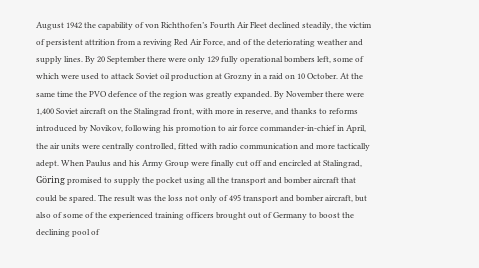August 1942 the capability of von Richthofen’s Fourth Air Fleet declined steadily, the victim of persistent attrition from a reviving Red Air Force, and of the deteriorating weather and supply lines. By 20 September there were only 129 fully operational bombers left, some of which were used to attack Soviet oil production at Grozny in a raid on 10 October. At the same time the PVO defence of the region was greatly expanded. By November there were 1,400 Soviet aircraft on the Stalingrad front, with more in reserve, and thanks to reforms introduced by Novikov, following his promotion to air force commander-in-chief in April, the air units were centrally controlled, fitted with radio communication and more tactically adept. When Paulus and his Army Group were finally cut off and encircled at Stalingrad, Göring promised to supply the pocket using all the transport and bomber aircraft that could be spared. The result was the loss not only of 495 transport and bomber aircraft, but also of some of the experienced training officers brought out of Germany to boost the declining pool of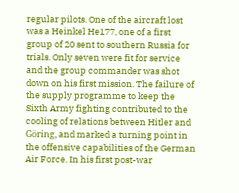regular pilots. One of the aircraft lost was a Heinkel He177, one of a first group of 20 sent to southern Russia for trials. Only seven were fit for service and the group commander was shot down on his first mission. The failure of the supply programme to keep the Sixth Army fighting contributed to the cooling of relations between Hitler and Göring, and marked a turning point in the offensive capabilities of the German Air Force. In his first post-war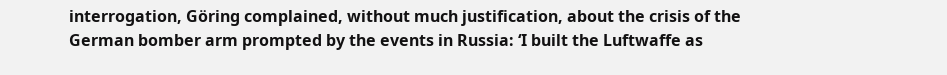interrogation, Göring complained, without much justification, about the crisis of the German bomber arm prompted by the events in Russia: ‘I built the Luftwaffe as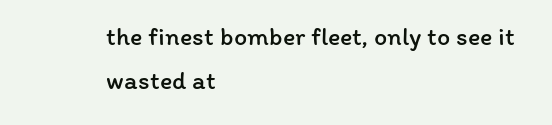the finest bomber fleet, only to see it wasted at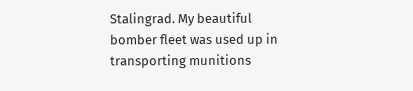Stalingrad. My beautiful bomber fleet was used up in transporting munitions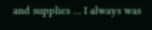and supplies … I always was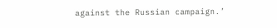against the Russian campaign.’